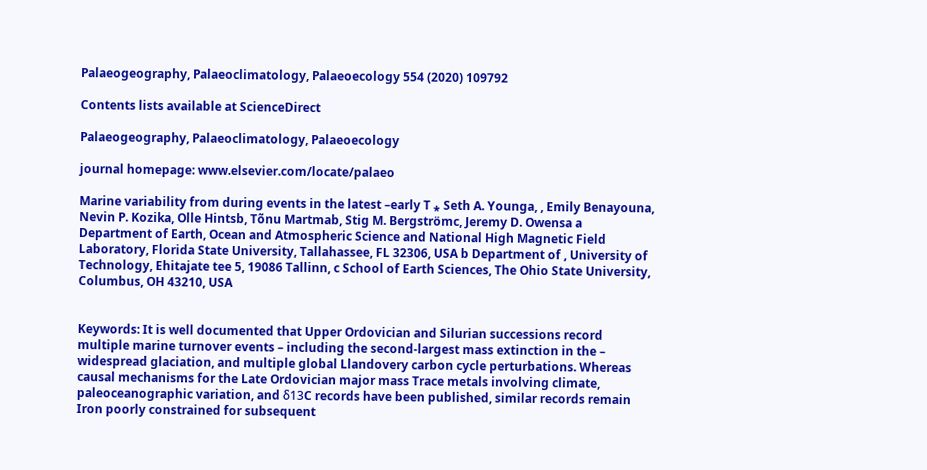Palaeogeography, Palaeoclimatology, Palaeoecology 554 (2020) 109792

Contents lists available at ScienceDirect

Palaeogeography, Palaeoclimatology, Palaeoecology

journal homepage: www.elsevier.com/locate/palaeo

Marine variability from during events in the latest –early T ⁎ Seth A. Younga, , Emily Benayouna, Nevin P. Kozika, Olle Hintsb, Tõnu Martmab, Stig M. Bergströmc, Jeremy D. Owensa a Department of Earth, Ocean and Atmospheric Science and National High Magnetic Field Laboratory, Florida State University, Tallahassee, FL 32306, USA b Department of , University of Technology, Ehitajate tee 5, 19086 Tallinn, c School of Earth Sciences, The Ohio State University, Columbus, OH 43210, USA


Keywords: It is well documented that Upper Ordovician and Silurian successions record multiple marine turnover events – including the second-largest mass extinction in the – widespread glaciation, and multiple global Llandovery carbon cycle perturbations. Whereas causal mechanisms for the Late Ordovician major mass Trace metals involving climate, paleoceanographic variation, and δ13C records have been published, similar records remain Iron poorly constrained for subsequent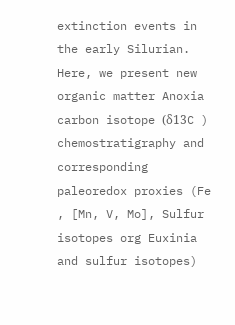extinction events in the early Silurian. Here, we present new organic matter Anoxia carbon isotope (δ13C ) chemostratigraphy and corresponding paleoredox proxies (Fe , [Mn, V, Mo], Sulfur isotopes org Euxinia and sulfur isotopes)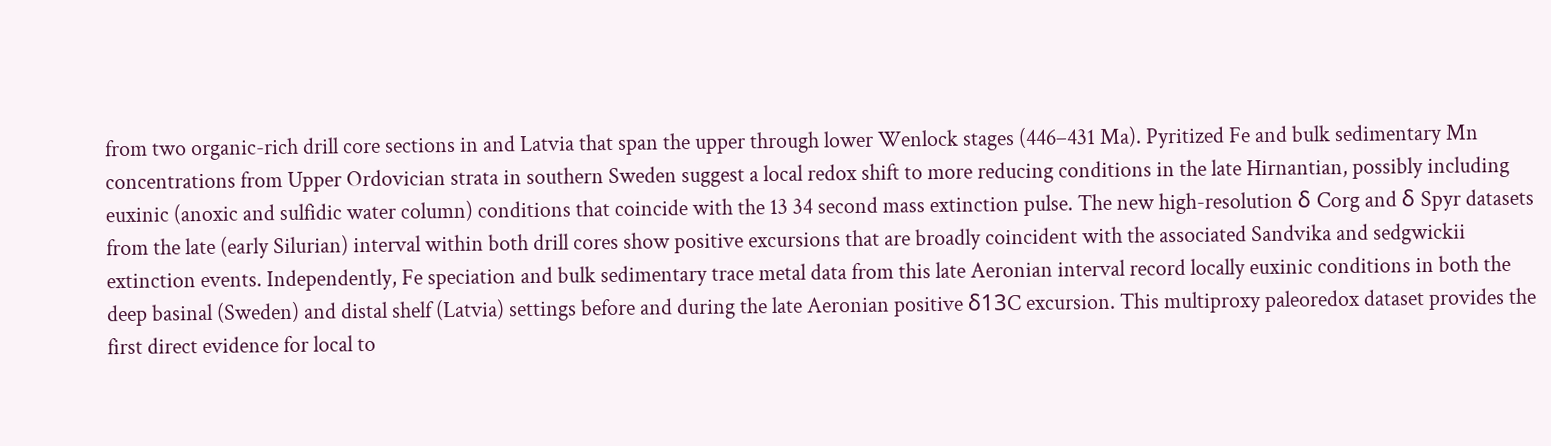from two organic-rich drill core sections in and Latvia that span the upper through lower Wenlock stages (446–431 Ma). Pyritized Fe and bulk sedimentary Mn concentrations from Upper Ordovician strata in southern Sweden suggest a local redox shift to more reducing conditions in the late Hirnantian, possibly including euxinic (anoxic and sulfidic water column) conditions that coincide with the 13 34 second mass extinction pulse. The new high-resolution δ Corg and δ Spyr datasets from the late (early Silurian) interval within both drill cores show positive excursions that are broadly coincident with the associated Sandvika and sedgwickii extinction events. Independently, Fe speciation and bulk sedimentary trace metal data from this late Aeronian interval record locally euxinic conditions in both the deep basinal (Sweden) and distal shelf (Latvia) settings before and during the late Aeronian positive δ13C excursion. This multiproxy paleoredox dataset provides the first direct evidence for local to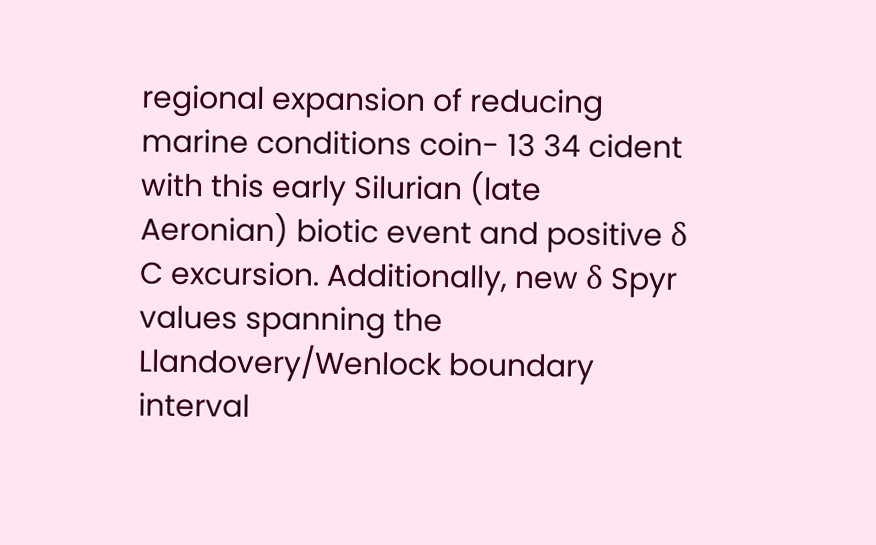regional expansion of reducing marine conditions coin- 13 34 cident with this early Silurian (late Aeronian) biotic event and positive δ C excursion. Additionally, new δ Spyr values spanning the Llandovery/Wenlock boundary interval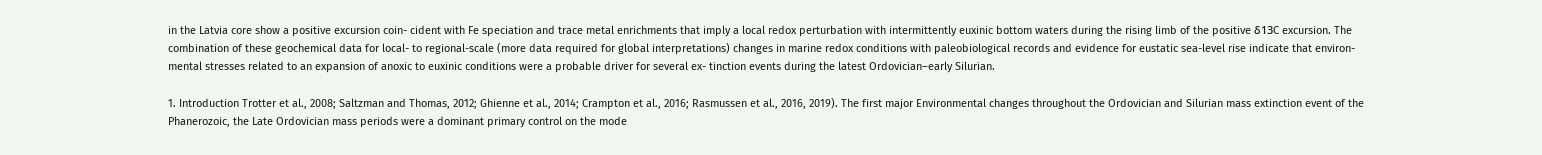in the Latvia core show a positive excursion coin- cident with Fe speciation and trace metal enrichments that imply a local redox perturbation with intermittently euxinic bottom waters during the rising limb of the positive δ13C excursion. The combination of these geochemical data for local- to regional-scale (more data required for global interpretations) changes in marine redox conditions with paleobiological records and evidence for eustatic sea-level rise indicate that environ- mental stresses related to an expansion of anoxic to euxinic conditions were a probable driver for several ex- tinction events during the latest Ordovician–early Silurian.

1. Introduction Trotter et al., 2008; Saltzman and Thomas, 2012; Ghienne et al., 2014; Crampton et al., 2016; Rasmussen et al., 2016, 2019). The first major Environmental changes throughout the Ordovician and Silurian mass extinction event of the Phanerozoic, the Late Ordovician mass periods were a dominant primary control on the mode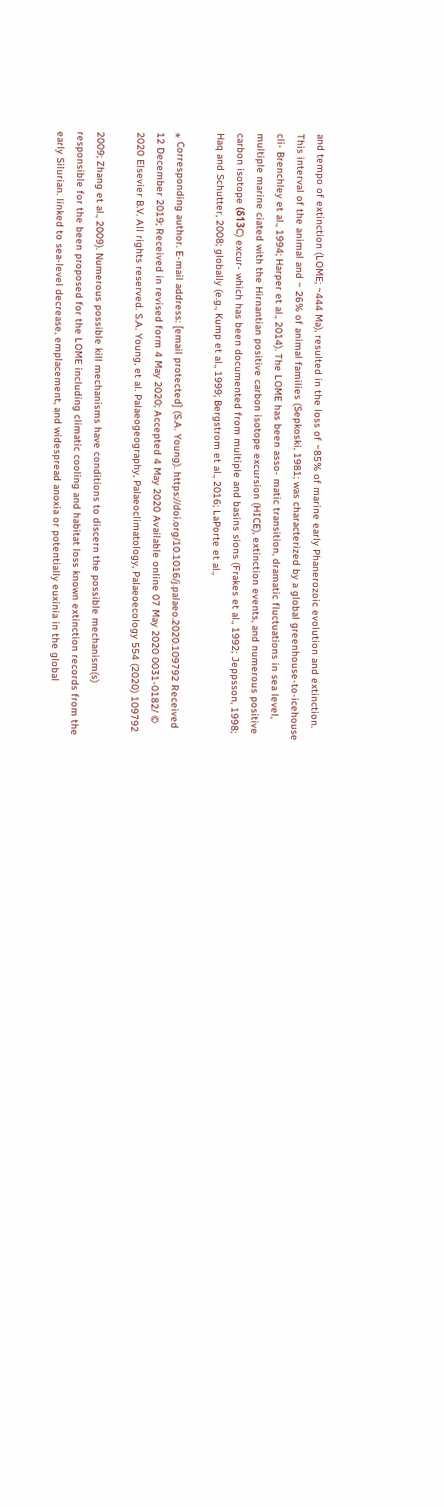and tempo of extinction (LOME; ~444 Ma), resulted in the loss of ~85% of marine early Phanerozoic evolution and extinction. This interval of the animal and ~ 26% of animal families (Sepkoski, 1981; was characterized by a global greenhouse-to-icehouse cli- Brenchley et al., 1994; Harper et al., 2014). The LOME has been asso- matic transition, dramatic fluctuations in sea level, multiple marine ciated with the Hirnantian positive carbon isotope excursion (HICE), extinction events, and numerous positive carbon isotope (δ13C) excur- which has been documented from multiple and basins sions (Frakes et al., 1992; Jeppsson, 1998; Haq and Schutter, 2008; globally (e.g., Kump et al., 1999; Bergstrom et al., 2016; LaPorte et al.,

⁎ Corresponding author. E-mail address: [email protected] (S.A. Young). https://doi.org/10.1016/j.palaeo.2020.109792 Received 12 December 2019; Received in revised form 4 May 2020; Accepted 4 May 2020 Available online 07 May 2020 0031-0182/ © 2020 Elsevier B.V. All rights reserved. S.A. Young, et al. Palaeogeography, Palaeoclimatology, Palaeoecology 554 (2020) 109792

2009; Zhang et al., 2009). Numerous possible kill mechanisms have conditions to discern the possible mechanism(s) responsible for the been proposed for the LOME including climatic cooling and habitat loss known extinction records from the early Silurian. linked to sea-level decrease, emplacement, and widespread anoxia or potentially euxinia in the global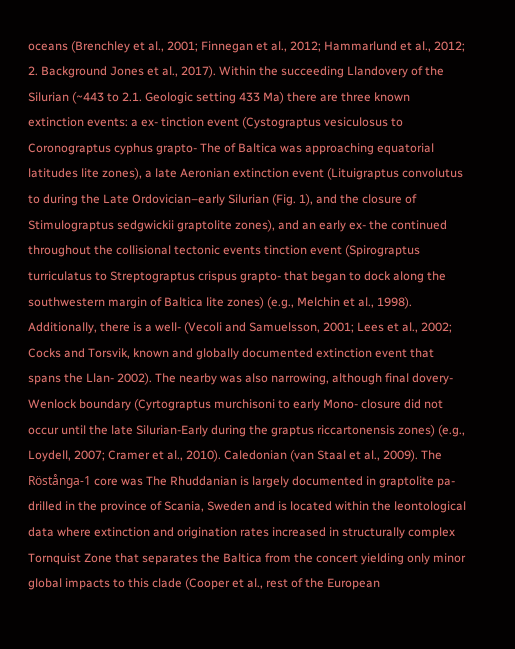oceans (Brenchley et al., 2001; Finnegan et al., 2012; Hammarlund et al., 2012; 2. Background Jones et al., 2017). Within the succeeding Llandovery of the Silurian (~443 to 2.1. Geologic setting 433 Ma) there are three known extinction events: a ex- tinction event (Cystograptus vesiculosus to Coronograptus cyphus grapto- The of Baltica was approaching equatorial latitudes lite zones), a late Aeronian extinction event (Lituigraptus convolutus to during the Late Ordovician–early Silurian (Fig. 1), and the closure of Stimulograptus sedgwickii graptolite zones), and an early ex- the continued throughout the collisional tectonic events tinction event (Spirograptus turriculatus to Streptograptus crispus grapto- that began to dock along the southwestern margin of Baltica lite zones) (e.g., Melchin et al., 1998). Additionally, there is a well- (Vecoli and Samuelsson, 2001; Lees et al., 2002; Cocks and Torsvik, known and globally documented extinction event that spans the Llan- 2002). The nearby was also narrowing, although final dovery-Wenlock boundary (Cyrtograptus murchisoni to early Mono- closure did not occur until the late Silurian-Early during the graptus riccartonensis zones) (e.g., Loydell, 2007; Cramer et al., 2010). Caledonian (van Staal et al., 2009). The Röstånga-1 core was The Rhuddanian is largely documented in graptolite pa- drilled in the province of Scania, Sweden and is located within the leontological data where extinction and origination rates increased in structurally complex Tornquist Zone that separates the Baltica from the concert yielding only minor global impacts to this clade (Cooper et al., rest of the European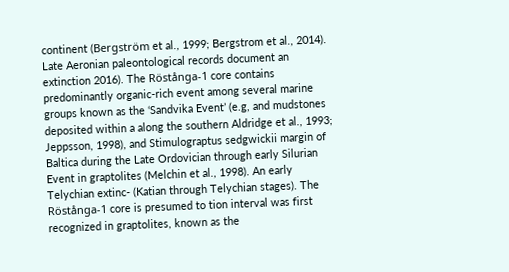continent (Bergström et al., 1999; Bergstrom et al., 2014). Late Aeronian paleontological records document an extinction 2016). The Röstånga-1 core contains predominantly organic-rich event among several marine groups known as the ‘Sandvika Event’ (e.g, and mudstones deposited within a along the southern Aldridge et al., 1993; Jeppsson, 1998), and Stimulograptus sedgwickii margin of Baltica during the Late Ordovician through early Silurian Event in graptolites (Melchin et al., 1998). An early Telychian extinc- (Katian through Telychian stages). The Röstånga-1 core is presumed to tion interval was first recognized in graptolites, known as the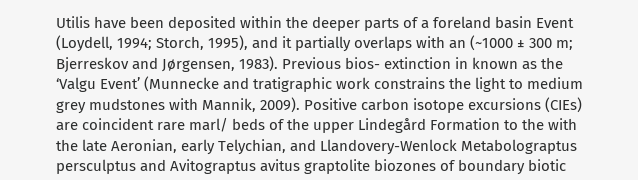Utilis have been deposited within the deeper parts of a foreland basin Event (Loydell, 1994; Storch, 1995), and it partially overlaps with an (~1000 ± 300 m; Bjerreskov and Jørgensen, 1983). Previous bios- extinction in known as the ‘Valgu Event’ (Munnecke and tratigraphic work constrains the light to medium grey mudstones with Mannik, 2009). Positive carbon isotope excursions (CIEs) are coincident rare marl/ beds of the upper Lindegård Formation to the with the late Aeronian, early Telychian, and Llandovery-Wenlock Metabolograptus persculptus and Avitograptus avitus graptolite biozones of boundary biotic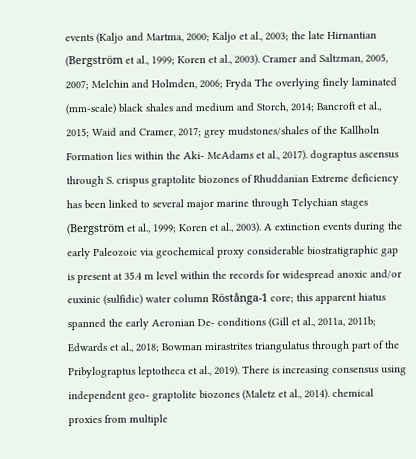events (Kaljo and Martma, 2000; Kaljo et al., 2003; the late Hirnantian (Bergström et al., 1999; Koren et al., 2003). Cramer and Saltzman, 2005, 2007; Melchin and Holmden, 2006; Fryda The overlying finely laminated (mm-scale) black shales and medium and Storch, 2014; Bancroft et al., 2015; Waid and Cramer, 2017; grey mudstones/shales of the Kallholn Formation lies within the Aki- McAdams et al., 2017). dograptus ascensus through S. crispus graptolite biozones of Rhuddanian Extreme deficiency has been linked to several major marine through Telychian stages (Bergström et al., 1999; Koren et al., 2003). A extinction events during the early Paleozoic via geochemical proxy considerable biostratigraphic gap is present at 35.4 m level within the records for widespread anoxic and/or euxinic (sulfidic) water column Röstånga-1 core; this apparent hiatus spanned the early Aeronian De- conditions (Gill et al., 2011a, 2011b; Edwards et al., 2018; Bowman mirastrites triangulatus through part of the Pribylograptus leptotheca et al., 2019). There is increasing consensus using independent geo- graptolite biozones (Maletz et al., 2014). chemical proxies from multiple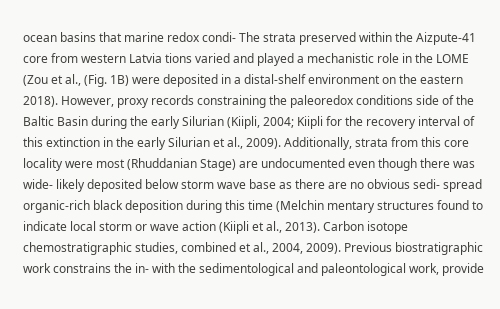ocean basins that marine redox condi- The strata preserved within the Aizpute-41 core from western Latvia tions varied and played a mechanistic role in the LOME (Zou et al., (Fig. 1B) were deposited in a distal-shelf environment on the eastern 2018). However, proxy records constraining the paleoredox conditions side of the Baltic Basin during the early Silurian (Kiipli, 2004; Kiipli for the recovery interval of this extinction in the early Silurian et al., 2009). Additionally, strata from this core locality were most (Rhuddanian Stage) are undocumented even though there was wide- likely deposited below storm wave base as there are no obvious sedi- spread organic-rich black deposition during this time (Melchin mentary structures found to indicate local storm or wave action (Kiipli et al., 2013). Carbon isotope chemostratigraphic studies, combined et al., 2004, 2009). Previous biostratigraphic work constrains the in- with the sedimentological and paleontological work, provide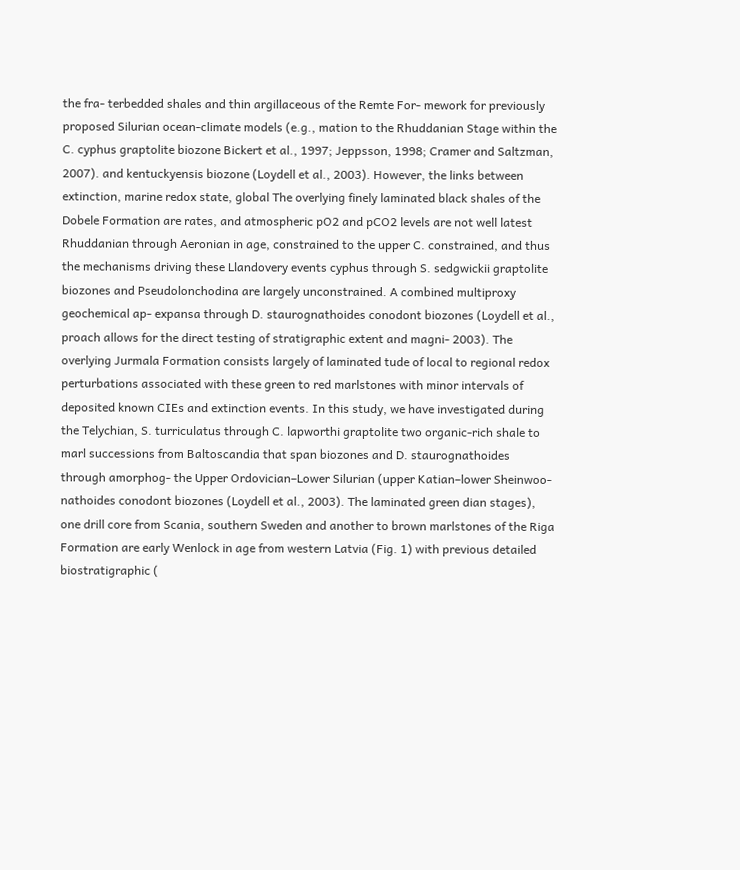the fra- terbedded shales and thin argillaceous of the Remte For- mework for previously proposed Silurian ocean-climate models (e.g., mation to the Rhuddanian Stage within the C. cyphus graptolite biozone Bickert et al., 1997; Jeppsson, 1998; Cramer and Saltzman, 2007). and kentuckyensis biozone (Loydell et al., 2003). However, the links between extinction, marine redox state, global The overlying finely laminated black shales of the Dobele Formation are rates, and atmospheric pO2 and pCO2 levels are not well latest Rhuddanian through Aeronian in age, constrained to the upper C. constrained, and thus the mechanisms driving these Llandovery events cyphus through S. sedgwickii graptolite biozones and Pseudolonchodina are largely unconstrained. A combined multiproxy geochemical ap- expansa through D. staurognathoides conodont biozones (Loydell et al., proach allows for the direct testing of stratigraphic extent and magni- 2003). The overlying Jurmala Formation consists largely of laminated tude of local to regional redox perturbations associated with these green to red marlstones with minor intervals of deposited known CIEs and extinction events. In this study, we have investigated during the Telychian, S. turriculatus through C. lapworthi graptolite two organic-rich shale to marl successions from Baltoscandia that span biozones and D. staurognathoides through amorphog- the Upper Ordovician–Lower Silurian (upper Katian–lower Sheinwoo- nathoides conodont biozones (Loydell et al., 2003). The laminated green dian stages), one drill core from Scania, southern Sweden and another to brown marlstones of the Riga Formation are early Wenlock in age from western Latvia (Fig. 1) with previous detailed biostratigraphic (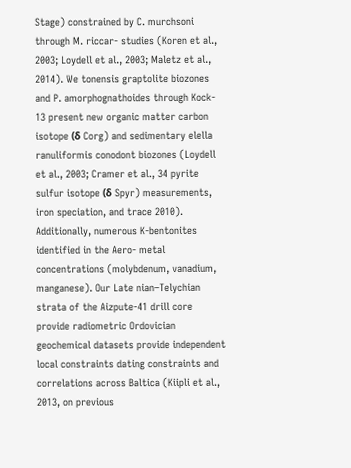Stage) constrained by C. murchsoni through M. riccar- studies (Koren et al., 2003; Loydell et al., 2003; Maletz et al., 2014). We tonensis graptolite biozones and P. amorphognathoides through Kock- 13 present new organic matter carbon isotope (δ Corg) and sedimentary elella ranuliformis conodont biozones (Loydell et al., 2003; Cramer et al., 34 pyrite sulfur isotope (δ Spyr) measurements, iron speciation, and trace 2010). Additionally, numerous K-bentonites identified in the Aero- metal concentrations (molybdenum, vanadium, manganese). Our Late nian–Telychian strata of the Aizpute-41 drill core provide radiometric Ordovician geochemical datasets provide independent local constraints dating constraints and correlations across Baltica (Kiipli et al., 2013, on previous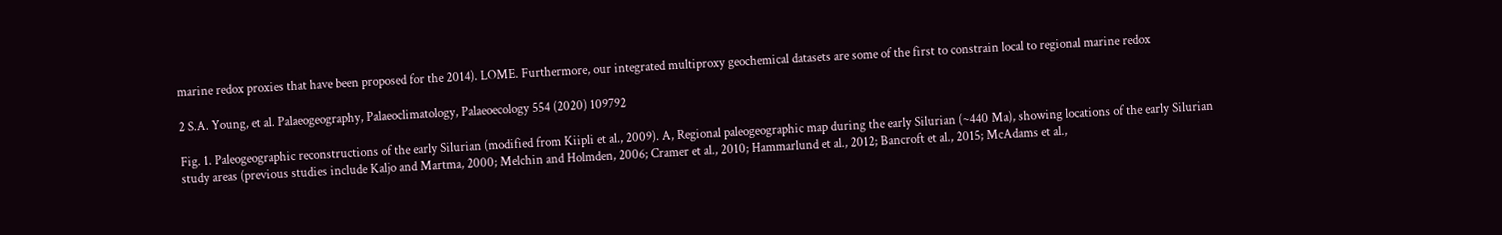marine redox proxies that have been proposed for the 2014). LOME. Furthermore, our integrated multiproxy geochemical datasets are some of the first to constrain local to regional marine redox

2 S.A. Young, et al. Palaeogeography, Palaeoclimatology, Palaeoecology 554 (2020) 109792

Fig. 1. Paleogeographic reconstructions of the early Silurian (modified from Kiipli et al., 2009). A, Regional paleogeographic map during the early Silurian (~440 Ma), showing locations of the early Silurian study areas (previous studies include Kaljo and Martma, 2000; Melchin and Holmden, 2006; Cramer et al., 2010; Hammarlund et al., 2012; Bancroft et al., 2015; McAdams et al.,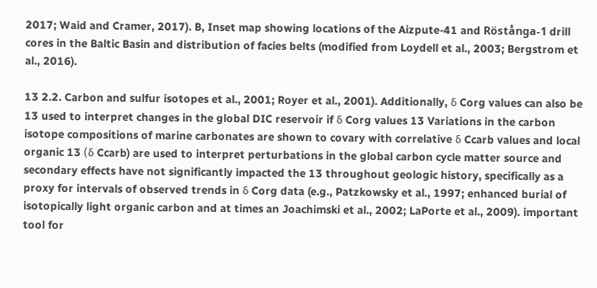2017; Waid and Cramer, 2017). B, Inset map showing locations of the Aizpute-41 and Röstånga-1 drill cores in the Baltic Basin and distribution of facies belts (modified from Loydell et al., 2003; Bergstrom et al., 2016).

13 2.2. Carbon and sulfur isotopes et al., 2001; Royer et al., 2001). Additionally, δ Corg values can also be 13 used to interpret changes in the global DIC reservoir if δ Corg values 13 Variations in the carbon isotope compositions of marine carbonates are shown to covary with correlative δ Ccarb values and local organic 13 (δ Ccarb) are used to interpret perturbations in the global carbon cycle matter source and secondary effects have not significantly impacted the 13 throughout geologic history, specifically as a proxy for intervals of observed trends in δ Corg data (e.g., Patzkowsky et al., 1997; enhanced burial of isotopically light organic carbon and at times an Joachimski et al., 2002; LaPorte et al., 2009). important tool for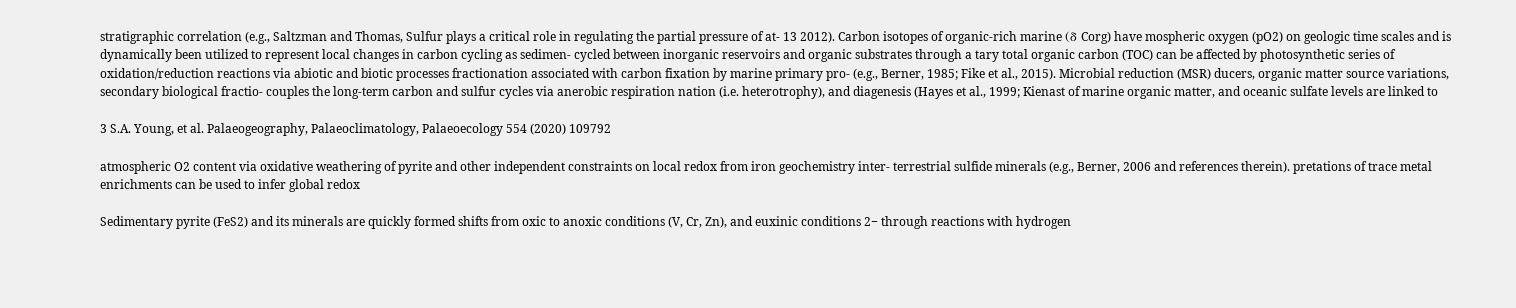stratigraphic correlation (e.g., Saltzman and Thomas, Sulfur plays a critical role in regulating the partial pressure of at- 13 2012). Carbon isotopes of organic-rich marine (δ Corg) have mospheric oxygen (pO2) on geologic time scales and is dynamically been utilized to represent local changes in carbon cycling as sedimen- cycled between inorganic reservoirs and organic substrates through a tary total organic carbon (TOC) can be affected by photosynthetic series of oxidation/reduction reactions via abiotic and biotic processes fractionation associated with carbon fixation by marine primary pro- (e.g., Berner, 1985; Fike et al., 2015). Microbial reduction (MSR) ducers, organic matter source variations, secondary biological fractio- couples the long-term carbon and sulfur cycles via anerobic respiration nation (i.e. heterotrophy), and diagenesis (Hayes et al., 1999; Kienast of marine organic matter, and oceanic sulfate levels are linked to

3 S.A. Young, et al. Palaeogeography, Palaeoclimatology, Palaeoecology 554 (2020) 109792

atmospheric O2 content via oxidative weathering of pyrite and other independent constraints on local redox from iron geochemistry inter- terrestrial sulfide minerals (e.g., Berner, 2006 and references therein). pretations of trace metal enrichments can be used to infer global redox

Sedimentary pyrite (FeS2) and its minerals are quickly formed shifts from oxic to anoxic conditions (V, Cr, Zn), and euxinic conditions 2− through reactions with hydrogen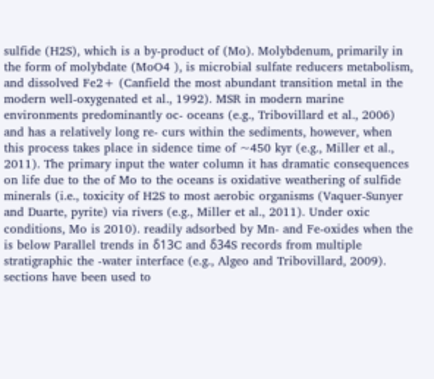sulfide (H2S), which is a by-product of (Mo). Molybdenum, primarily in the form of molybdate (MoO4 ), is microbial sulfate reducers metabolism, and dissolved Fe2+ (Canfield the most abundant transition metal in the modern well‑oxygenated et al., 1992). MSR in modern marine environments predominantly oc- oceans (e.g., Tribovillard et al., 2006) and has a relatively long re- curs within the sediments, however, when this process takes place in sidence time of ~450 kyr (e.g., Miller et al., 2011). The primary input the water column it has dramatic consequences on life due to the of Mo to the oceans is oxidative weathering of sulfide minerals (i.e., toxicity of H2S to most aerobic organisms (Vaquer-Sunyer and Duarte, pyrite) via rivers (e.g., Miller et al., 2011). Under oxic conditions, Mo is 2010). readily adsorbed by Mn- and Fe-oxides when the is below Parallel trends in δ13C and δ34S records from multiple stratigraphic the -water interface (e.g., Algeo and Tribovillard, 2009). sections have been used to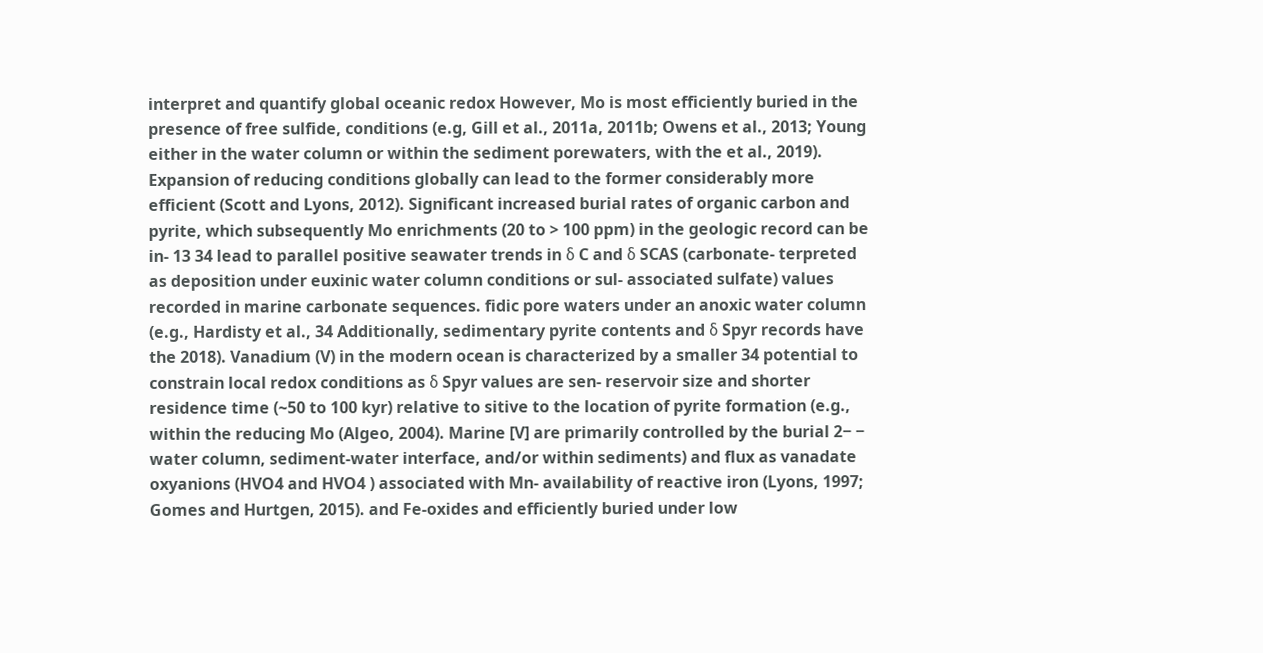interpret and quantify global oceanic redox However, Mo is most efficiently buried in the presence of free sulfide, conditions (e.g, Gill et al., 2011a, 2011b; Owens et al., 2013; Young either in the water column or within the sediment porewaters, with the et al., 2019). Expansion of reducing conditions globally can lead to the former considerably more efficient (Scott and Lyons, 2012). Significant increased burial rates of organic carbon and pyrite, which subsequently Mo enrichments (20 to > 100 ppm) in the geologic record can be in- 13 34 lead to parallel positive seawater trends in δ C and δ SCAS (carbonate- terpreted as deposition under euxinic water column conditions or sul- associated sulfate) values recorded in marine carbonate sequences. fidic pore waters under an anoxic water column (e.g., Hardisty et al., 34 Additionally, sedimentary pyrite contents and δ Spyr records have the 2018). Vanadium (V) in the modern ocean is characterized by a smaller 34 potential to constrain local redox conditions as δ Spyr values are sen- reservoir size and shorter residence time (~50 to 100 kyr) relative to sitive to the location of pyrite formation (e.g., within the reducing Mo (Algeo, 2004). Marine [V] are primarily controlled by the burial 2− − water column, sediment-water interface, and/or within sediments) and flux as vanadate oxyanions (HVO4 and HVO4 ) associated with Mn- availability of reactive iron (Lyons, 1997; Gomes and Hurtgen, 2015). and Fe-oxides and efficiently buried under low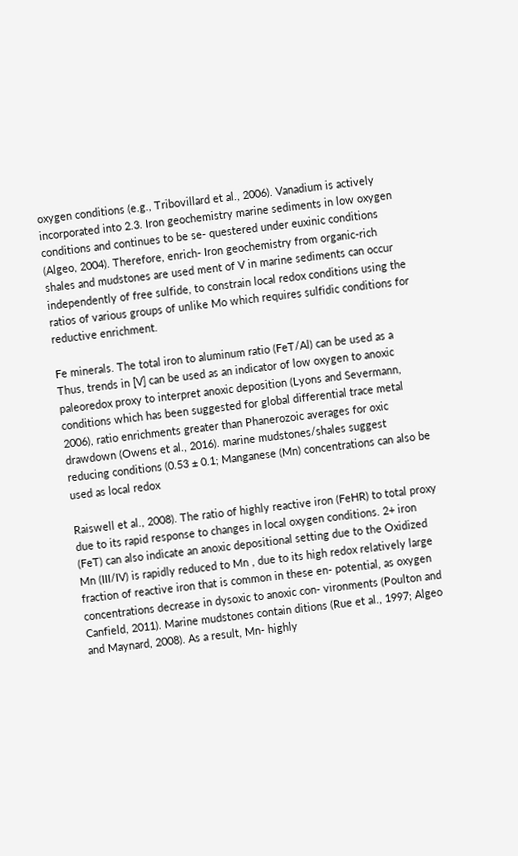oxygen conditions (e.g., Tribovillard et al., 2006). Vanadium is actively incorporated into 2.3. Iron geochemistry marine sediments in low oxygen conditions and continues to be se- questered under euxinic conditions (Algeo, 2004). Therefore, enrich- Iron geochemistry from organic-rich shales and mudstones are used ment of V in marine sediments can occur independently of free sulfide, to constrain local redox conditions using the ratios of various groups of unlike Mo which requires sulfidic conditions for reductive enrichment.

Fe minerals. The total iron to aluminum ratio (FeT/Al) can be used as a Thus, trends in [V] can be used as an indicator of low oxygen to anoxic paleoredox proxy to interpret anoxic deposition (Lyons and Severmann, conditions which has been suggested for global differential trace metal 2006), ratio enrichments greater than Phanerozoic averages for oxic drawdown (Owens et al., 2016). marine mudstones/shales suggest reducing conditions (0.53 ± 0.1; Manganese (Mn) concentrations can also be used as local redox

Raiswell et al., 2008). The ratio of highly reactive iron (FeHR) to total proxy due to its rapid response to changes in local oxygen conditions. 2+ iron (FeT) can also indicate an anoxic depositional setting due to the Oxidized Mn (III/IV) is rapidly reduced to Mn , due to its high redox relatively large fraction of reactive iron that is common in these en- potential, as oxygen concentrations decrease in dysoxic to anoxic con- vironments (Poulton and Canfield, 2011). Marine mudstones contain ditions (Rue et al., 1997; Algeo and Maynard, 2008). As a result, Mn- highly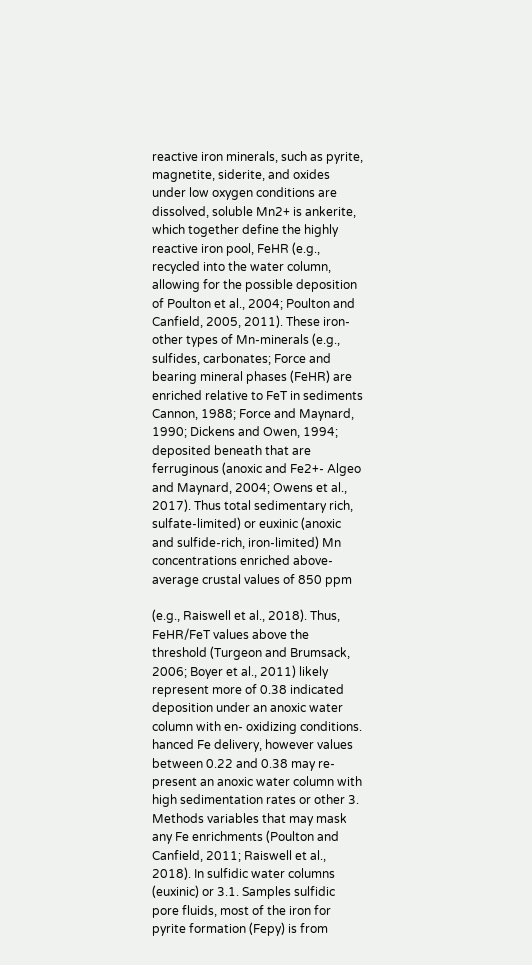reactive iron minerals, such as pyrite, magnetite, siderite, and oxides under low oxygen conditions are dissolved, soluble Mn2+ is ankerite, which together define the highly reactive iron pool, FeHR (e.g., recycled into the water column, allowing for the possible deposition of Poulton et al., 2004; Poulton and Canfield, 2005, 2011). These iron- other types of Mn-minerals (e.g., sulfides, carbonates; Force and bearing mineral phases (FeHR) are enriched relative to FeT in sediments Cannon, 1988; Force and Maynard, 1990; Dickens and Owen, 1994; deposited beneath that are ferruginous (anoxic and Fe2+- Algeo and Maynard, 2004; Owens et al., 2017). Thus total sedimentary rich, sulfate-limited) or euxinic (anoxic and sulfide-rich, iron-limited) Mn concentrations enriched above-average crustal values of 850 ppm

(e.g., Raiswell et al., 2018). Thus, FeHR/FeT values above the threshold (Turgeon and Brumsack, 2006; Boyer et al., 2011) likely represent more of 0.38 indicated deposition under an anoxic water column with en- oxidizing conditions. hanced Fe delivery, however values between 0.22 and 0.38 may re- present an anoxic water column with high sedimentation rates or other 3. Methods variables that may mask any Fe enrichments (Poulton and Canfield, 2011; Raiswell et al., 2018). In sulfidic water columns (euxinic) or 3.1. Samples sulfidic pore fluids, most of the iron for pyrite formation (Fepy) is from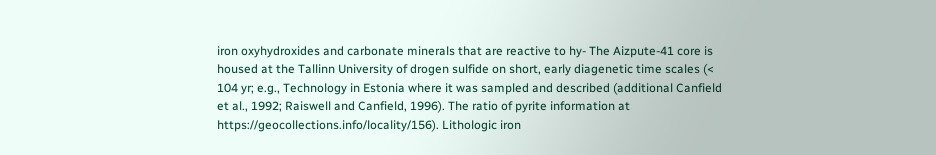iron oxyhydroxides and carbonate minerals that are reactive to hy- The Aizpute-41 core is housed at the Tallinn University of drogen sulfide on short, early diagenetic time scales (< 104 yr; e.g., Technology in Estonia where it was sampled and described (additional Canfield et al., 1992; Raiswell and Canfield, 1996). The ratio of pyrite information at https://geocollections.info/locality/156). Lithologic iron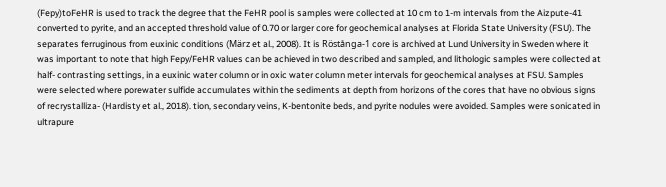(Fepy)toFeHR is used to track the degree that the FeHR pool is samples were collected at 10 cm to 1-m intervals from the Aizpute-41 converted to pyrite, and an accepted threshold value of 0.70 or larger core for geochemical analyses at Florida State University (FSU). The separates ferruginous from euxinic conditions (März et al., 2008). It is Röstånga-1 core is archived at Lund University in Sweden where it was important to note that high Fepy/FeHR values can be achieved in two described and sampled, and lithologic samples were collected at half- contrasting settings, in a euxinic water column or in oxic water column meter intervals for geochemical analyses at FSU. Samples were selected where porewater sulfide accumulates within the sediments at depth from horizons of the cores that have no obvious signs of recrystalliza- (Hardisty et al., 2018). tion, secondary veins, K-bentonite beds, and pyrite nodules were avoided. Samples were sonicated in ultrapure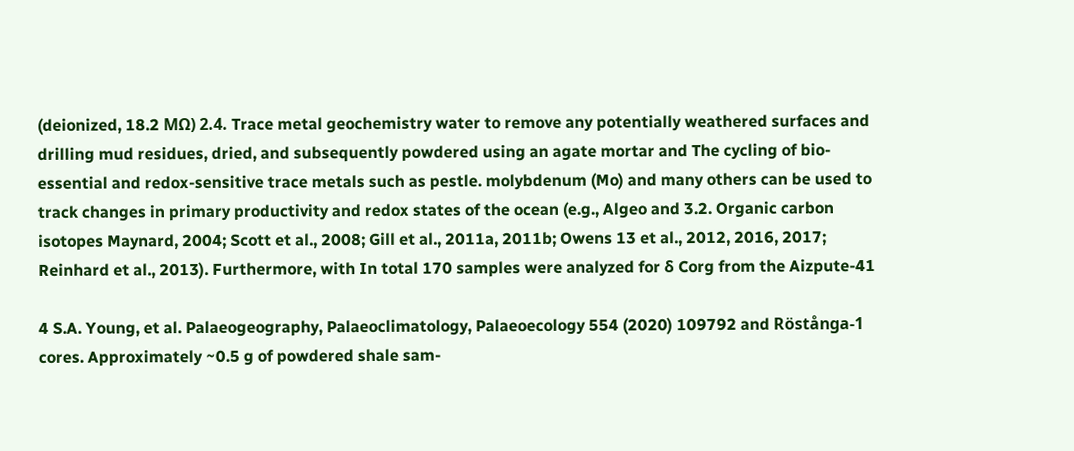(deionized, 18.2 MΩ) 2.4. Trace metal geochemistry water to remove any potentially weathered surfaces and drilling mud residues, dried, and subsequently powdered using an agate mortar and The cycling of bio-essential and redox-sensitive trace metals such as pestle. molybdenum (Mo) and many others can be used to track changes in primary productivity and redox states of the ocean (e.g., Algeo and 3.2. Organic carbon isotopes Maynard, 2004; Scott et al., 2008; Gill et al., 2011a, 2011b; Owens 13 et al., 2012, 2016, 2017; Reinhard et al., 2013). Furthermore, with In total 170 samples were analyzed for δ Corg from the Aizpute-41

4 S.A. Young, et al. Palaeogeography, Palaeoclimatology, Palaeoecology 554 (2020) 109792 and Röstånga-1 cores. Approximately ~0.5 g of powdered shale sam-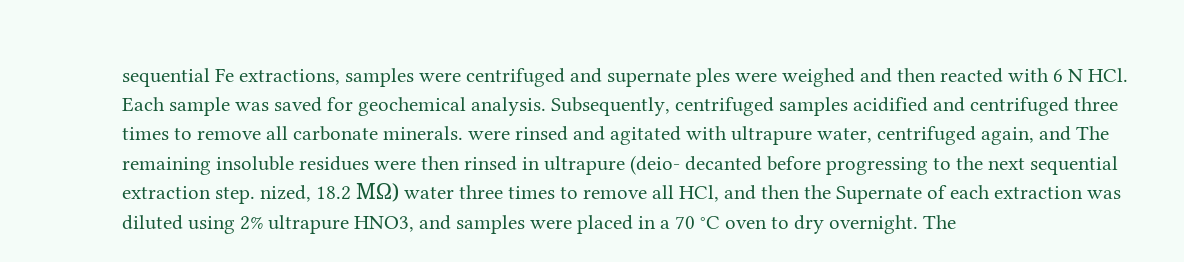sequential Fe extractions, samples were centrifuged and supernate ples were weighed and then reacted with 6 N HCl. Each sample was saved for geochemical analysis. Subsequently, centrifuged samples acidified and centrifuged three times to remove all carbonate minerals. were rinsed and agitated with ultrapure water, centrifuged again, and The remaining insoluble residues were then rinsed in ultrapure (deio- decanted before progressing to the next sequential extraction step. nized, 18.2 MΩ) water three times to remove all HCl, and then the Supernate of each extraction was diluted using 2% ultrapure HNO3, and samples were placed in a 70 °C oven to dry overnight. The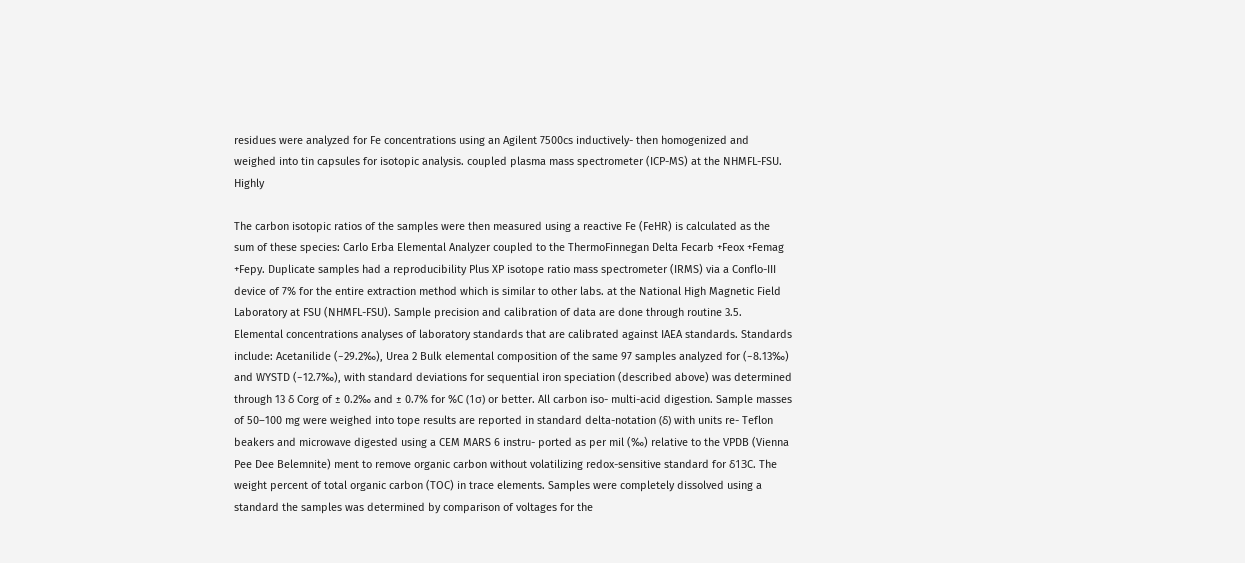residues were analyzed for Fe concentrations using an Agilent 7500cs inductively- then homogenized and weighed into tin capsules for isotopic analysis. coupled plasma mass spectrometer (ICP-MS) at the NHMFL-FSU. Highly

The carbon isotopic ratios of the samples were then measured using a reactive Fe (FeHR) is calculated as the sum of these species: Carlo Erba Elemental Analyzer coupled to the ThermoFinnegan Delta Fecarb +Feox +Femag +Fepy. Duplicate samples had a reproducibility Plus XP isotope ratio mass spectrometer (IRMS) via a Conflo-III device of 7% for the entire extraction method which is similar to other labs. at the National High Magnetic Field Laboratory at FSU (NHMFL-FSU). Sample precision and calibration of data are done through routine 3.5. Elemental concentrations analyses of laboratory standards that are calibrated against IAEA standards. Standards include: Acetanilide (−29.2‰), Urea 2 Bulk elemental composition of the same 97 samples analyzed for (−8.13‰) and WYSTD (−12.7‰), with standard deviations for sequential iron speciation (described above) was determined through 13 δ Corg of ± 0.2‰ and ± 0.7% for %C (1σ) or better. All carbon iso- multi-acid digestion. Sample masses of 50–100 mg were weighed into tope results are reported in standard delta-notation (δ) with units re- Teflon beakers and microwave digested using a CEM MARS 6 instru- ported as per mil (‰) relative to the VPDB (Vienna Pee Dee Belemnite) ment to remove organic carbon without volatilizing redox-sensitive standard for δ13C. The weight percent of total organic carbon (TOC) in trace elements. Samples were completely dissolved using a standard the samples was determined by comparison of voltages for the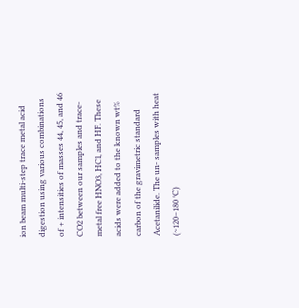ion beam multi-step trace metal acid digestion using various combinations of + intensities of masses 44, 45, and 46 CO2 between our samples and trace-metal free HNO3, HCl, and HF. These acids were added to the known wt% carbon of the gravimetric standard Acetanilide. The un- samples with heat (~120–180 °C)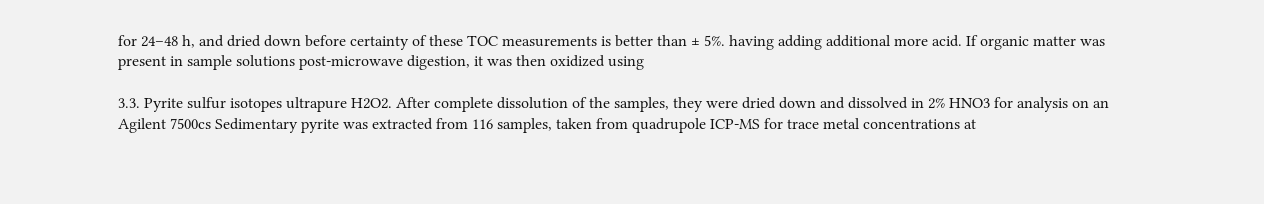for 24–48 h, and dried down before certainty of these TOC measurements is better than ± 5%. having adding additional more acid. If organic matter was present in sample solutions post-microwave digestion, it was then oxidized using

3.3. Pyrite sulfur isotopes ultrapure H2O2. After complete dissolution of the samples, they were dried down and dissolved in 2% HNO3 for analysis on an Agilent 7500cs Sedimentary pyrite was extracted from 116 samples, taken from quadrupole ICP-MS for trace metal concentrations at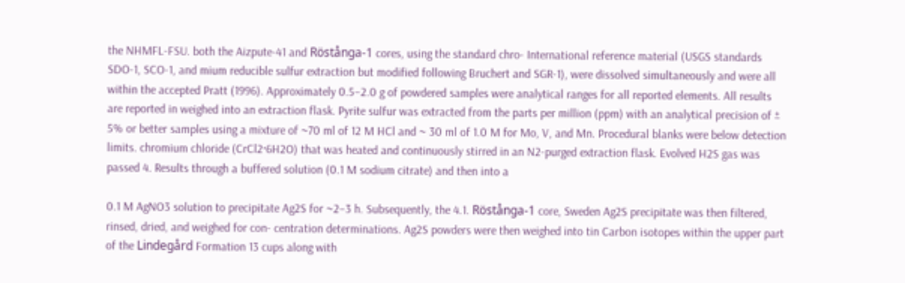the NHMFL-FSU. both the Aizpute-41 and Röstånga-1 cores, using the standard chro- International reference material (USGS standards SDO-1, SCO-1, and mium reducible sulfur extraction but modified following Bruchert and SGR-1), were dissolved simultaneously and were all within the accepted Pratt (1996). Approximately 0.5–2.0 g of powdered samples were analytical ranges for all reported elements. All results are reported in weighed into an extraction flask. Pyrite sulfur was extracted from the parts per million (ppm) with an analytical precision of ± 5% or better samples using a mixture of ~70 ml of 12 M HCl and ~ 30 ml of 1.0 M for Mo, V, and Mn. Procedural blanks were below detection limits. chromium chloride (CrCl2·6H2O) that was heated and continuously stirred in an N2-purged extraction flask. Evolved H2S gas was passed 4. Results through a buffered solution (0.1 M sodium citrate) and then into a

0.1 M AgNO3 solution to precipitate Ag2S for ~2–3 h. Subsequently, the 4.1. Röstånga-1 core, Sweden Ag2S precipitate was then filtered, rinsed, dried, and weighed for con- centration determinations. Ag2S powders were then weighed into tin Carbon isotopes within the upper part of the Lindegård Formation 13 cups along with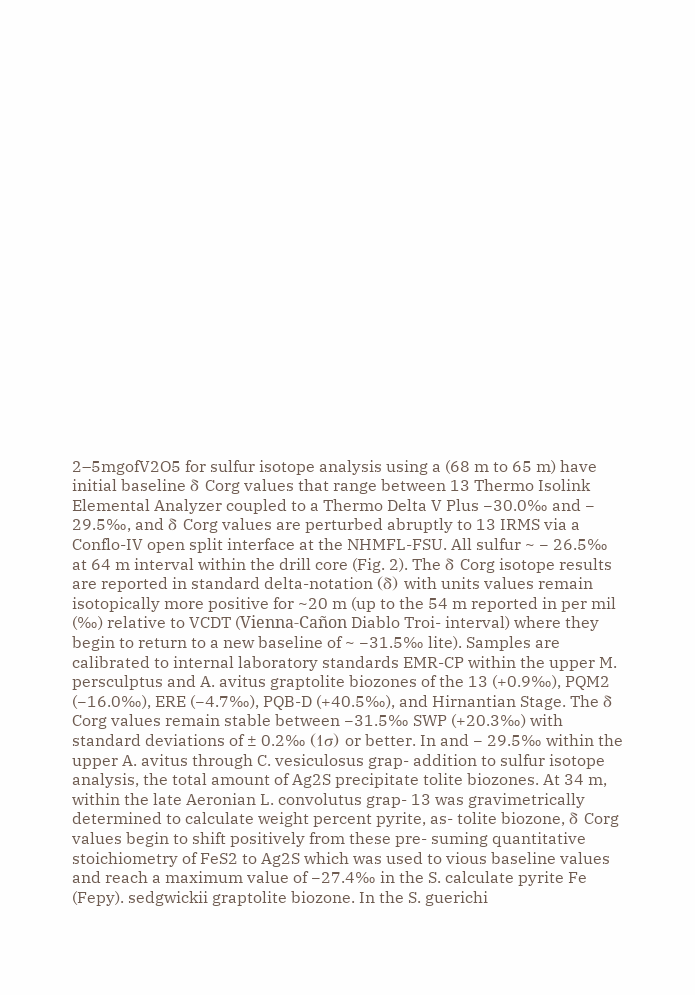2–5mgofV2O5 for sulfur isotope analysis using a (68 m to 65 m) have initial baseline δ Corg values that range between 13 Thermo Isolink Elemental Analyzer coupled to a Thermo Delta V Plus −30.0‰ and − 29.5‰, and δ Corg values are perturbed abruptly to 13 IRMS via a Conflo-IV open split interface at the NHMFL-FSU. All sulfur ~ − 26.5‰ at 64 m interval within the drill core (Fig. 2). The δ Corg isotope results are reported in standard delta-notation (δ) with units values remain isotopically more positive for ~20 m (up to the 54 m reported in per mil (‰) relative to VCDT (Vienna-Cañon Diablo Troi- interval) where they begin to return to a new baseline of ~ −31.5‰ lite). Samples are calibrated to internal laboratory standards EMR-CP within the upper M. persculptus and A. avitus graptolite biozones of the 13 (+0.9‰), PQM2 (−16.0‰), ERE (−4.7‰), PQB-D (+40.5‰), and Hirnantian Stage. The δ Corg values remain stable between −31.5‰ SWP (+20.3‰) with standard deviations of ± 0.2‰ (1σ) or better. In and − 29.5‰ within the upper A. avitus through C. vesiculosus grap- addition to sulfur isotope analysis, the total amount of Ag2S precipitate tolite biozones. At 34 m, within the late Aeronian L. convolutus grap- 13 was gravimetrically determined to calculate weight percent pyrite, as- tolite biozone, δ Corg values begin to shift positively from these pre- suming quantitative stoichiometry of FeS2 to Ag2S which was used to vious baseline values and reach a maximum value of −27.4‰ in the S. calculate pyrite Fe (Fepy). sedgwickii graptolite biozone. In the S. guerichi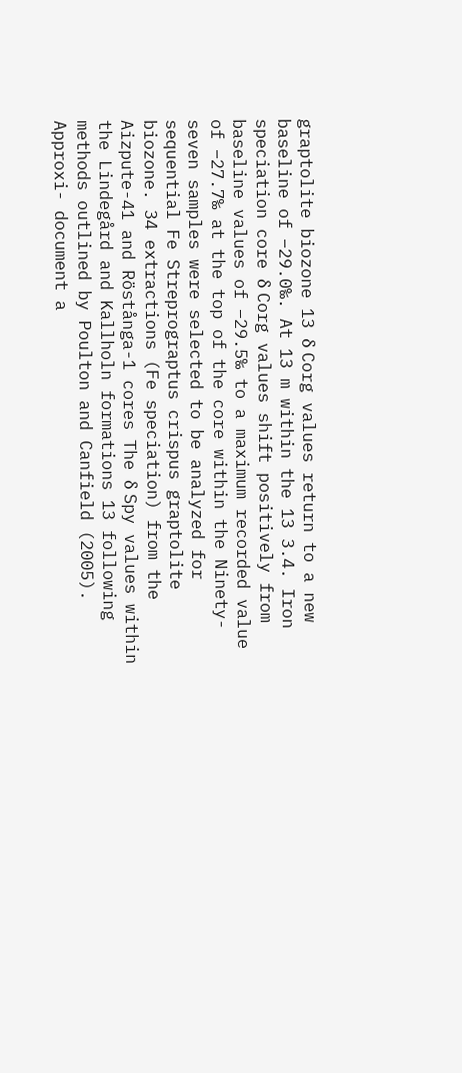graptolite biozone 13 δ Corg values return to a new baseline of −29.0‰. At 13 m within the 13 3.4. Iron speciation core δ Corg values shift positively from baseline values of −29.5‰ to a maximum recorded value of −27.7‰ at the top of the core within the Ninety-seven samples were selected to be analyzed for sequential Fe Streprograptus crispus graptolite biozone. 34 extractions (Fe speciation) from the Aizpute-41 and Röstånga-1 cores The δ Spy values within the Lindegård and Kallholn formations 13 following methods outlined by Poulton and Canfield (2005). Approxi- document a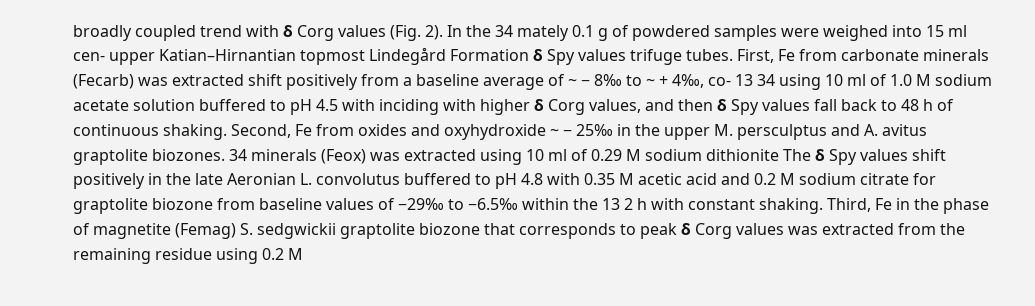broadly coupled trend with δ Corg values (Fig. 2). In the 34 mately 0.1 g of powdered samples were weighed into 15 ml cen- upper Katian–Hirnantian topmost Lindegård Formation δ Spy values trifuge tubes. First, Fe from carbonate minerals (Fecarb) was extracted shift positively from a baseline average of ~ − 8‰ to ~ + 4‰, co- 13 34 using 10 ml of 1.0 M sodium acetate solution buffered to pH 4.5 with inciding with higher δ Corg values, and then δ Spy values fall back to 48 h of continuous shaking. Second, Fe from oxides and oxyhydroxide ~ − 25‰ in the upper M. persculptus and A. avitus graptolite biozones. 34 minerals (Feox) was extracted using 10 ml of 0.29 M sodium dithionite The δ Spy values shift positively in the late Aeronian L. convolutus buffered to pH 4.8 with 0.35 M acetic acid and 0.2 M sodium citrate for graptolite biozone from baseline values of −29‰ to −6.5‰ within the 13 2 h with constant shaking. Third, Fe in the phase of magnetite (Femag) S. sedgwickii graptolite biozone that corresponds to peak δ Corg values was extracted from the remaining residue using 0.2 M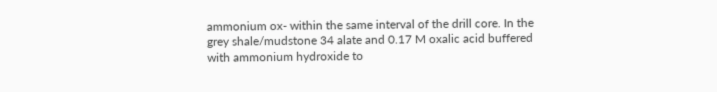ammonium ox- within the same interval of the drill core. In the grey shale/mudstone 34 alate and 0.17 M oxalic acid buffered with ammonium hydroxide to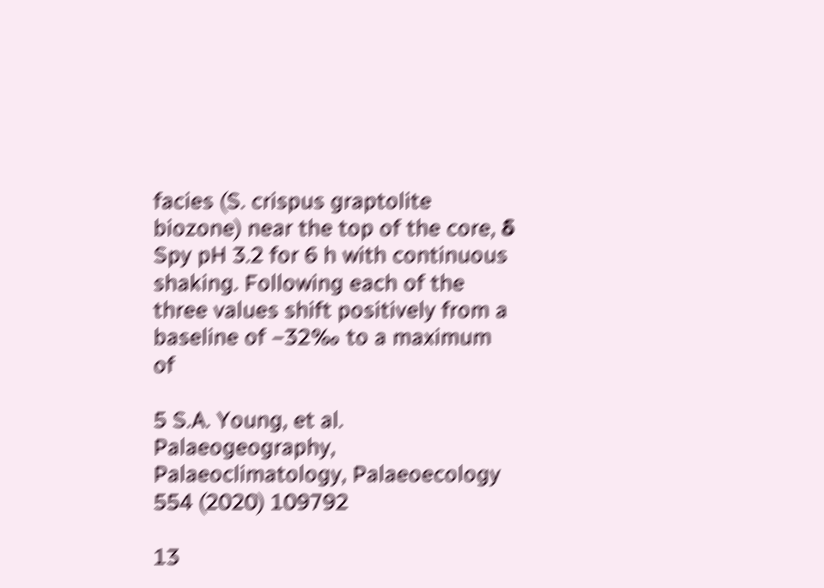facies (S. crispus graptolite biozone) near the top of the core, δ Spy pH 3.2 for 6 h with continuous shaking. Following each of the three values shift positively from a baseline of −32‰ to a maximum of

5 S.A. Young, et al. Palaeogeography, Palaeoclimatology, Palaeoecology 554 (2020) 109792

13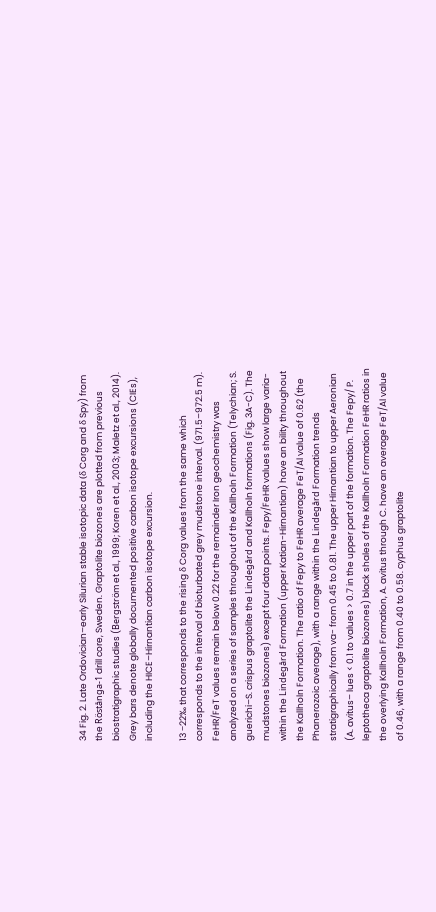34 Fig. 2. Late Ordovician–early Silurian stable isotopic data (δ Corg and δ Spy) from the Röstånga-1 drill core, Sweden. Graptolite biozones are plotted from previous biostratigraphic studies (Bergström et al., 1999; Koren et al., 2003; Maletz et al., 2014). Grey bars denote globally documented positive carbon isotope excursions (CIEs), including the HICE–Hirnantian carbon isotope excursion.

13 −22‰ that corresponds to the rising δ Corg values from the same which corresponds to the interval of bioturbated grey mudstone interval. (971.5–972.5 m). FeHR/FeT values remain below 0.22 for the remainder Iron geochemistry was analyzed on a series of samples throughout of the Kallholn Formation (Telychian; S. guerichi–S. crispus graptolite the Lindegård and Kallholn formations (Fig. 3A-C). The mudstones biozones) except four data points. Fepy/FeHR values show large varia- within the Lindegård Formation (upper Katian-Hirnantian) have an bility throughout the Kallholn Formation. The ratio of Fepy to FeHR average FeT/Al value of 0.62 (the Phanerozoic average), with a range within the Lindegård Formation trends stratigraphically from va- from 0.45 to 0.81. The upper Hirnantian to upper Aeronian (A. avitus– lues < 0.1 to values > 0.7 in the upper part of the formation. The Fepy/ P. leptotheca graptolite biozones) black shales of the Kallholn Formation FeHR ratios in the overlying Kallholn Formation, A. avitus through C. have an average FeT/Al value of 0.46, with a range from 0.40 to 0.58. cyphus graptolite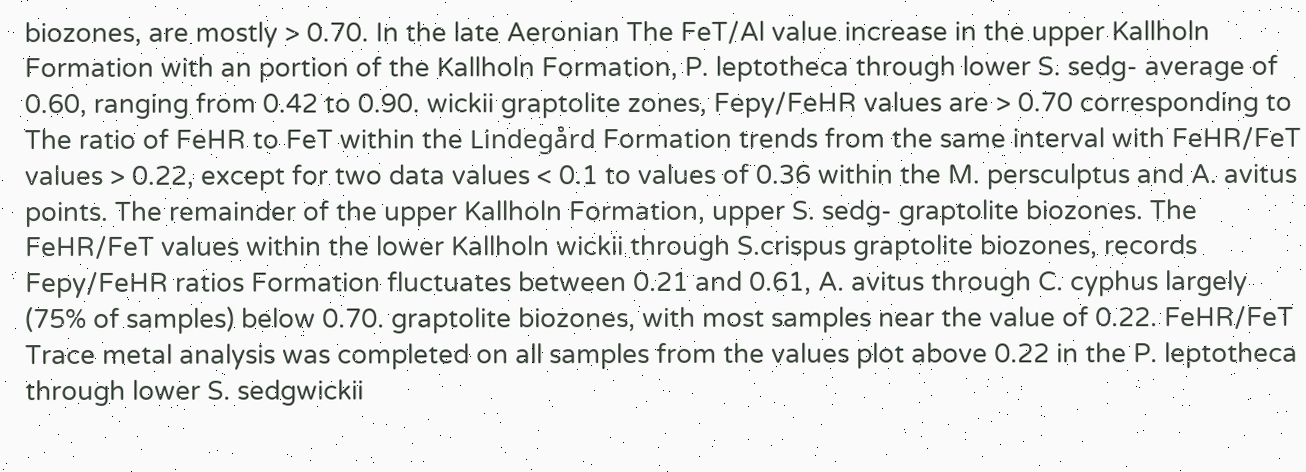biozones, are mostly > 0.70. In the late Aeronian The FeT/Al value increase in the upper Kallholn Formation with an portion of the Kallholn Formation, P. leptotheca through lower S. sedg- average of 0.60, ranging from 0.42 to 0.90. wickii graptolite zones, Fepy/FeHR values are > 0.70 corresponding to The ratio of FeHR to FeT within the Lindegård Formation trends from the same interval with FeHR/FeT values > 0.22, except for two data values < 0.1 to values of 0.36 within the M. persculptus and A. avitus points. The remainder of the upper Kallholn Formation, upper S. sedg- graptolite biozones. The FeHR/FeT values within the lower Kallholn wickii through S.crispus graptolite biozones, records Fepy/FeHR ratios Formation fluctuates between 0.21 and 0.61, A. avitus through C. cyphus largely (75% of samples) below 0.70. graptolite biozones, with most samples near the value of 0.22. FeHR/FeT Trace metal analysis was completed on all samples from the values plot above 0.22 in the P. leptotheca through lower S. sedgwickii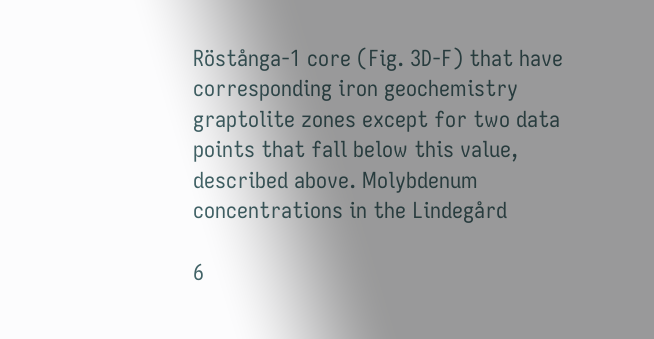Röstånga-1 core (Fig. 3D-F) that have corresponding iron geochemistry graptolite zones except for two data points that fall below this value, described above. Molybdenum concentrations in the Lindegård

6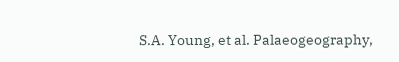S.A. Young, et al. Palaeogeography,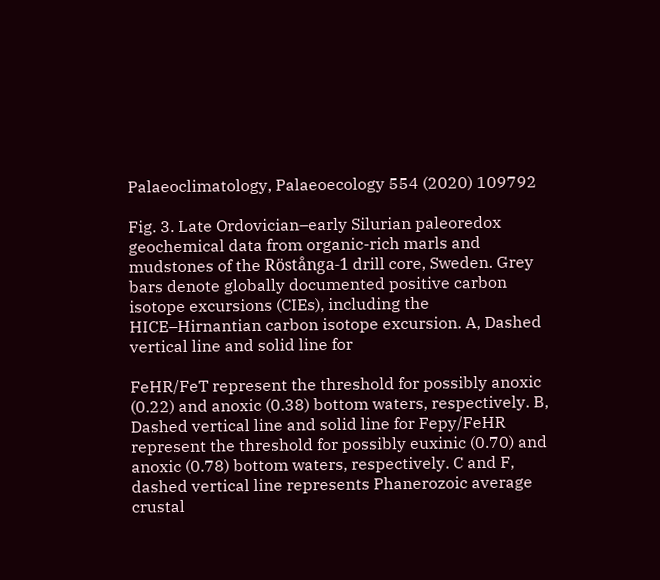Palaeoclimatology, Palaeoecology 554 (2020) 109792

Fig. 3. Late Ordovician–early Silurian paleoredox geochemical data from organic-rich marls and mudstones of the Röstånga-1 drill core, Sweden. Grey bars denote globally documented positive carbon isotope excursions (CIEs), including the HICE–Hirnantian carbon isotope excursion. A, Dashed vertical line and solid line for

FeHR/FeT represent the threshold for possibly anoxic (0.22) and anoxic (0.38) bottom waters, respectively. B, Dashed vertical line and solid line for Fepy/FeHR represent the threshold for possibly euxinic (0.70) and anoxic (0.78) bottom waters, respectively. C and F, dashed vertical line represents Phanerozoic average crustal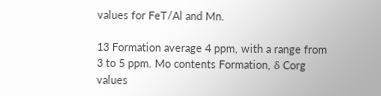values for FeT/Al and Mn.

13 Formation average 4 ppm, with a range from 3 to 5 ppm. Mo contents Formation, δ Corg values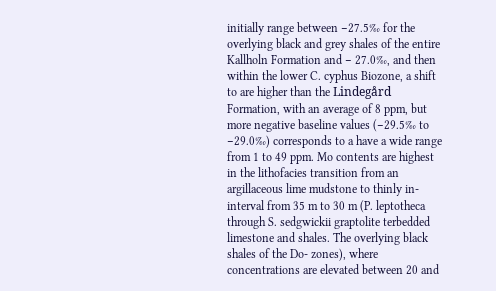initially range between −27.5‰ for the overlying black and grey shales of the entire Kallholn Formation and − 27.0‰, and then within the lower C. cyphus Biozone, a shift to are higher than the Lindegård Formation, with an average of 8 ppm, but more negative baseline values (−29.5‰ to −29.0‰) corresponds to a have a wide range from 1 to 49 ppm. Mo contents are highest in the lithofacies transition from an argillaceous lime mudstone to thinly in- interval from 35 m to 30 m (P. leptotheca through S. sedgwickii graptolite terbedded limestone and shales. The overlying black shales of the Do- zones), where concentrations are elevated between 20 and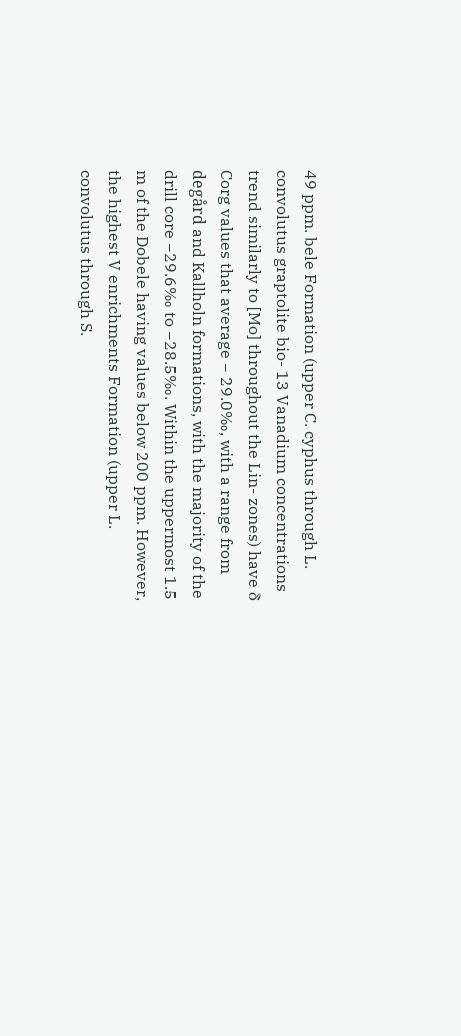49 ppm. bele Formation (upper C. cyphus through L. convolutus graptolite bio- 13 Vanadium concentrations trend similarly to [Mo] throughout the Lin- zones) have δ Corg values that average − 29.0‰, with a range from degård and Kallholn formations, with the majority of the drill core −29.6‰ to −28.5‰. Within the uppermost 1.5 m of the Dobele having values below 200 ppm. However, the highest V enrichments Formation (upper L. convolutus through S.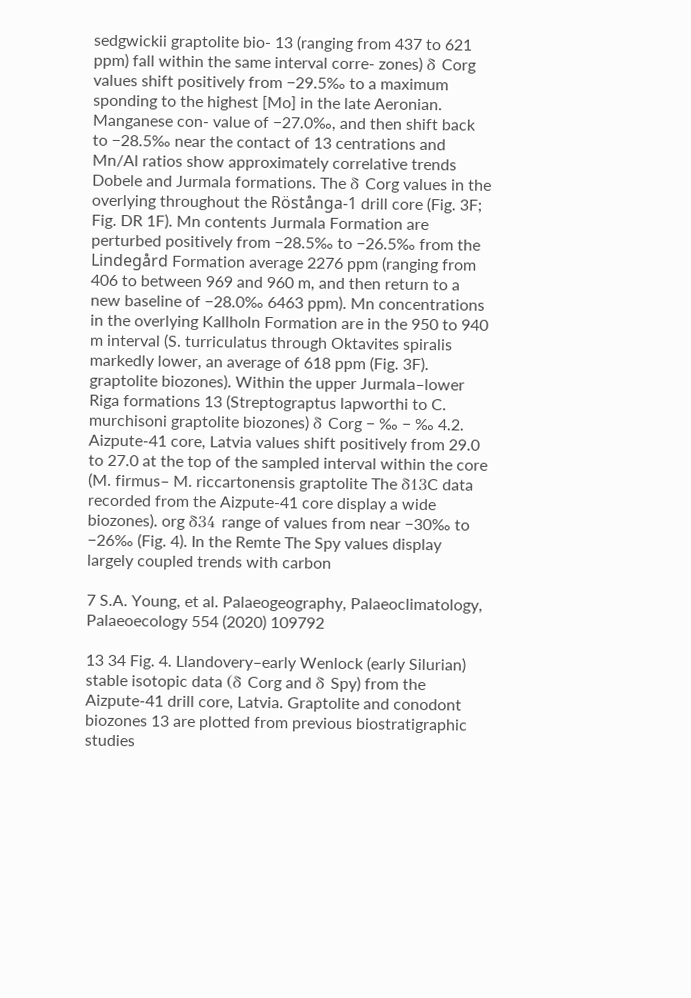sedgwickii graptolite bio- 13 (ranging from 437 to 621 ppm) fall within the same interval corre- zones) δ Corg values shift positively from −29.5‰ to a maximum sponding to the highest [Mo] in the late Aeronian. Manganese con- value of −27.0‰, and then shift back to −28.5‰ near the contact of 13 centrations and Mn/Al ratios show approximately correlative trends Dobele and Jurmala formations. The δ Corg values in the overlying throughout the Röstånga-1 drill core (Fig. 3F; Fig. DR 1F). Mn contents Jurmala Formation are perturbed positively from −28.5‰ to −26.5‰ from the Lindegård Formation average 2276 ppm (ranging from 406 to between 969 and 960 m, and then return to a new baseline of −28.0‰ 6463 ppm). Mn concentrations in the overlying Kallholn Formation are in the 950 to 940 m interval (S. turriculatus through Oktavites spiralis markedly lower, an average of 618 ppm (Fig. 3F). graptolite biozones). Within the upper Jurmala–lower Riga formations 13 (Streptograptus lapworthi to C. murchisoni graptolite biozones) δ Corg − ‰ − ‰ 4.2. Aizpute-41 core, Latvia values shift positively from 29.0 to 27.0 at the top of the sampled interval within the core (M. firmus– M. riccartonensis graptolite The δ13C data recorded from the Aizpute-41 core display a wide biozones). org δ34 range of values from near −30‰ to −26‰ (Fig. 4). In the Remte The Spy values display largely coupled trends with carbon

7 S.A. Young, et al. Palaeogeography, Palaeoclimatology, Palaeoecology 554 (2020) 109792

13 34 Fig. 4. Llandovery–early Wenlock (early Silurian) stable isotopic data (δ Corg and δ Spy) from the Aizpute-41 drill core, Latvia. Graptolite and conodont biozones 13 are plotted from previous biostratigraphic studies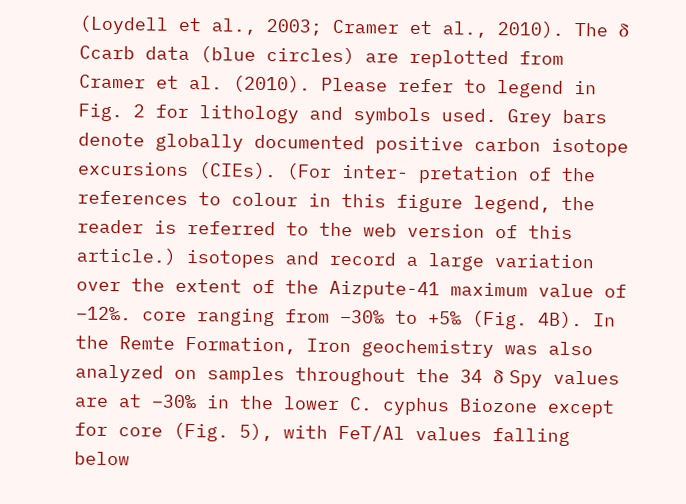(Loydell et al., 2003; Cramer et al., 2010). The δ Ccarb data (blue circles) are replotted from Cramer et al. (2010). Please refer to legend in Fig. 2 for lithology and symbols used. Grey bars denote globally documented positive carbon isotope excursions (CIEs). (For inter- pretation of the references to colour in this figure legend, the reader is referred to the web version of this article.) isotopes and record a large variation over the extent of the Aizpute-41 maximum value of −12‰. core ranging from −30‰ to +5‰ (Fig. 4B). In the Remte Formation, Iron geochemistry was also analyzed on samples throughout the 34 δ Spy values are at −30‰ in the lower C. cyphus Biozone except for core (Fig. 5), with FeT/Al values falling below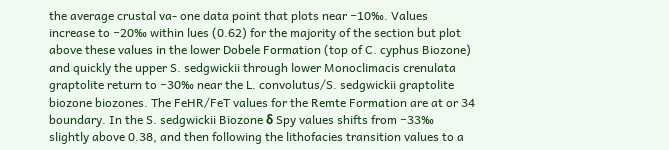the average crustal va- one data point that plots near −10‰. Values increase to −20‰ within lues (0.62) for the majority of the section but plot above these values in the lower Dobele Formation (top of C. cyphus Biozone) and quickly the upper S. sedgwickii through lower Monoclimacis crenulata graptolite return to −30‰ near the L. convolutus/S. sedgwickii graptolite biozone biozones. The FeHR/FeT values for the Remte Formation are at or 34 boundary. In the S. sedgwickii Biozone δ Spy values shifts from −33‰ slightly above 0.38, and then following the lithofacies transition values to a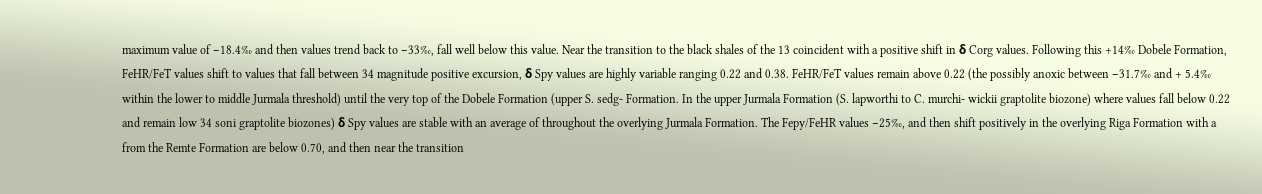maximum value of −18.4‰ and then values trend back to −33‰, fall well below this value. Near the transition to the black shales of the 13 coincident with a positive shift in δ Corg values. Following this +14‰ Dobele Formation, FeHR/FeT values shift to values that fall between 34 magnitude positive excursion, δ Spy values are highly variable ranging 0.22 and 0.38. FeHR/FeT values remain above 0.22 (the possibly anoxic between −31.7‰ and + 5.4‰ within the lower to middle Jurmala threshold) until the very top of the Dobele Formation (upper S. sedg- Formation. In the upper Jurmala Formation (S. lapworthi to C. murchi- wickii graptolite biozone) where values fall below 0.22 and remain low 34 soni graptolite biozones) δ Spy values are stable with an average of throughout the overlying Jurmala Formation. The Fepy/FeHR values −25‰, and then shift positively in the overlying Riga Formation with a from the Remte Formation are below 0.70, and then near the transition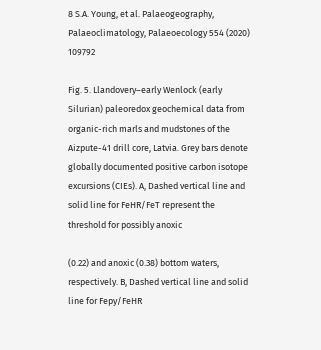8 S.A. Young, et al. Palaeogeography, Palaeoclimatology, Palaeoecology 554 (2020) 109792

Fig. 5. Llandovery–early Wenlock (early Silurian) paleoredox geochemical data from organic-rich marls and mudstones of the Aizpute-41 drill core, Latvia. Grey bars denote globally documented positive carbon isotope excursions (CIEs). A, Dashed vertical line and solid line for FeHR/FeT represent the threshold for possibly anoxic

(0.22) and anoxic (0.38) bottom waters, respectively. B, Dashed vertical line and solid line for Fepy/FeHR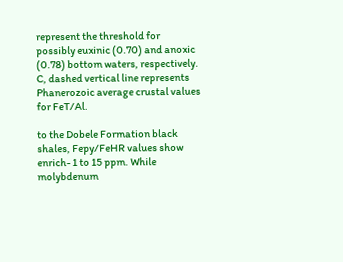represent the threshold for possibly euxinic (0.70) and anoxic (0.78) bottom waters, respectively. C, dashed vertical line represents Phanerozoic average crustal values for FeT/Al.

to the Dobele Formation black shales, Fepy/FeHR values show enrich- 1 to 15 ppm. While molybdenum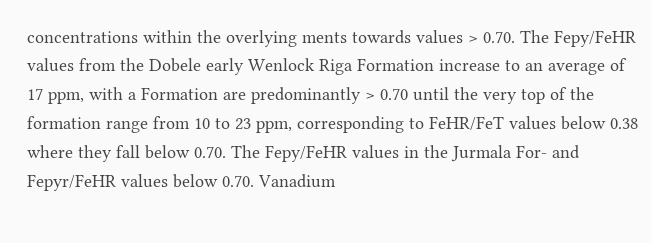concentrations within the overlying ments towards values > 0.70. The Fepy/FeHR values from the Dobele early Wenlock Riga Formation increase to an average of 17 ppm, with a Formation are predominantly > 0.70 until the very top of the formation range from 10 to 23 ppm, corresponding to FeHR/FeT values below 0.38 where they fall below 0.70. The Fepy/FeHR values in the Jurmala For- and Fepyr/FeHR values below 0.70. Vanadium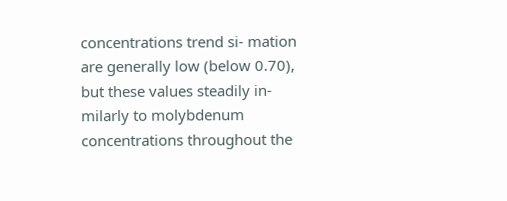concentrations trend si- mation are generally low (below 0.70), but these values steadily in- milarly to molybdenum concentrations throughout the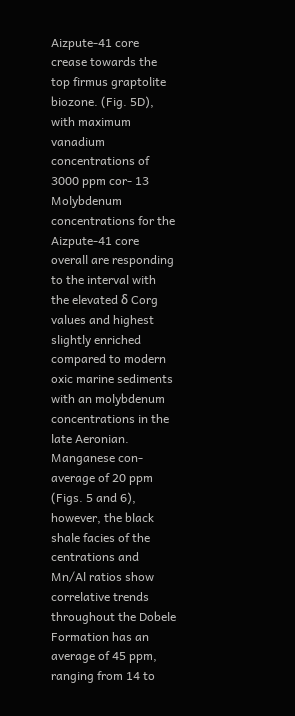Aizpute-41 core crease towards the top firmus graptolite biozone. (Fig. 5D), with maximum vanadium concentrations of 3000 ppm cor- 13 Molybdenum concentrations for the Aizpute-41 core overall are responding to the interval with the elevated δ Corg values and highest slightly enriched compared to modern oxic marine sediments with an molybdenum concentrations in the late Aeronian. Manganese con- average of 20 ppm (Figs. 5 and 6), however, the black shale facies of the centrations and Mn/Al ratios show correlative trends throughout the Dobele Formation has an average of 45 ppm, ranging from 14 to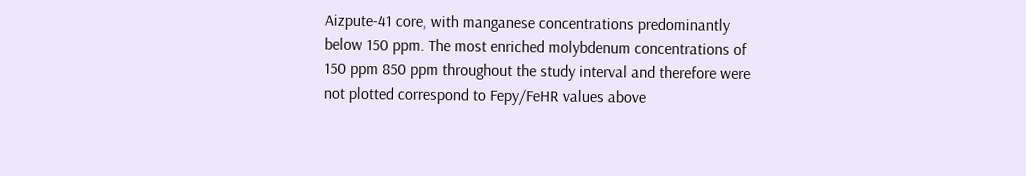Aizpute-41 core, with manganese concentrations predominantly below 150 ppm. The most enriched molybdenum concentrations of 150 ppm 850 ppm throughout the study interval and therefore were not plotted correspond to Fepy/FeHR values above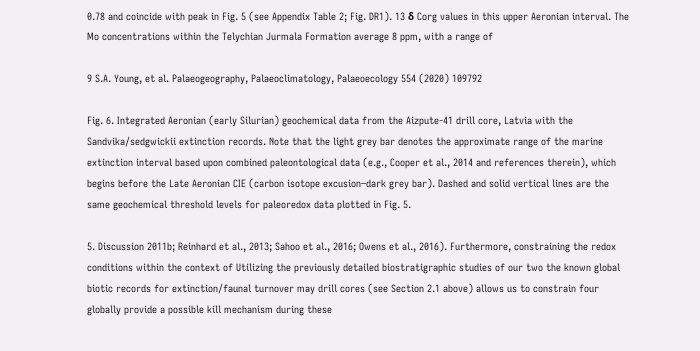0.78 and coincide with peak in Fig. 5 (see Appendix Table 2; Fig. DR1). 13 δ Corg values in this upper Aeronian interval. The Mo concentrations within the Telychian Jurmala Formation average 8 ppm, with a range of

9 S.A. Young, et al. Palaeogeography, Palaeoclimatology, Palaeoecology 554 (2020) 109792

Fig. 6. Integrated Aeronian (early Silurian) geochemical data from the Aizpute-41 drill core, Latvia with the Sandvika/sedgwickii extinction records. Note that the light grey bar denotes the approximate range of the marine extinction interval based upon combined paleontological data (e.g., Cooper et al., 2014 and references therein), which begins before the Late Aeronian CIE (carbon isotope excusion–dark grey bar). Dashed and solid vertical lines are the same geochemical threshold levels for paleoredox data plotted in Fig. 5.

5. Discussion 2011b; Reinhard et al., 2013; Sahoo et al., 2016; Owens et al., 2016). Furthermore, constraining the redox conditions within the context of Utilizing the previously detailed biostratigraphic studies of our two the known global biotic records for extinction/faunal turnover may drill cores (see Section 2.1 above) allows us to constrain four globally provide a possible kill mechanism during these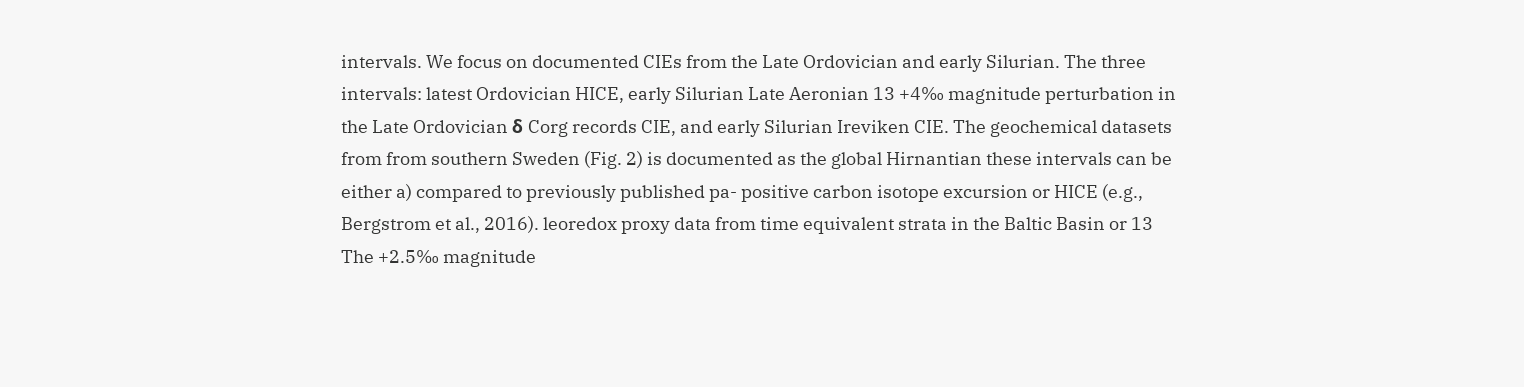intervals. We focus on documented CIEs from the Late Ordovician and early Silurian. The three intervals: latest Ordovician HICE, early Silurian Late Aeronian 13 +4‰ magnitude perturbation in the Late Ordovician δ Corg records CIE, and early Silurian Ireviken CIE. The geochemical datasets from from southern Sweden (Fig. 2) is documented as the global Hirnantian these intervals can be either a) compared to previously published pa- positive carbon isotope excursion or HICE (e.g., Bergstrom et al., 2016). leoredox proxy data from time equivalent strata in the Baltic Basin or 13 The +2.5‰ magnitude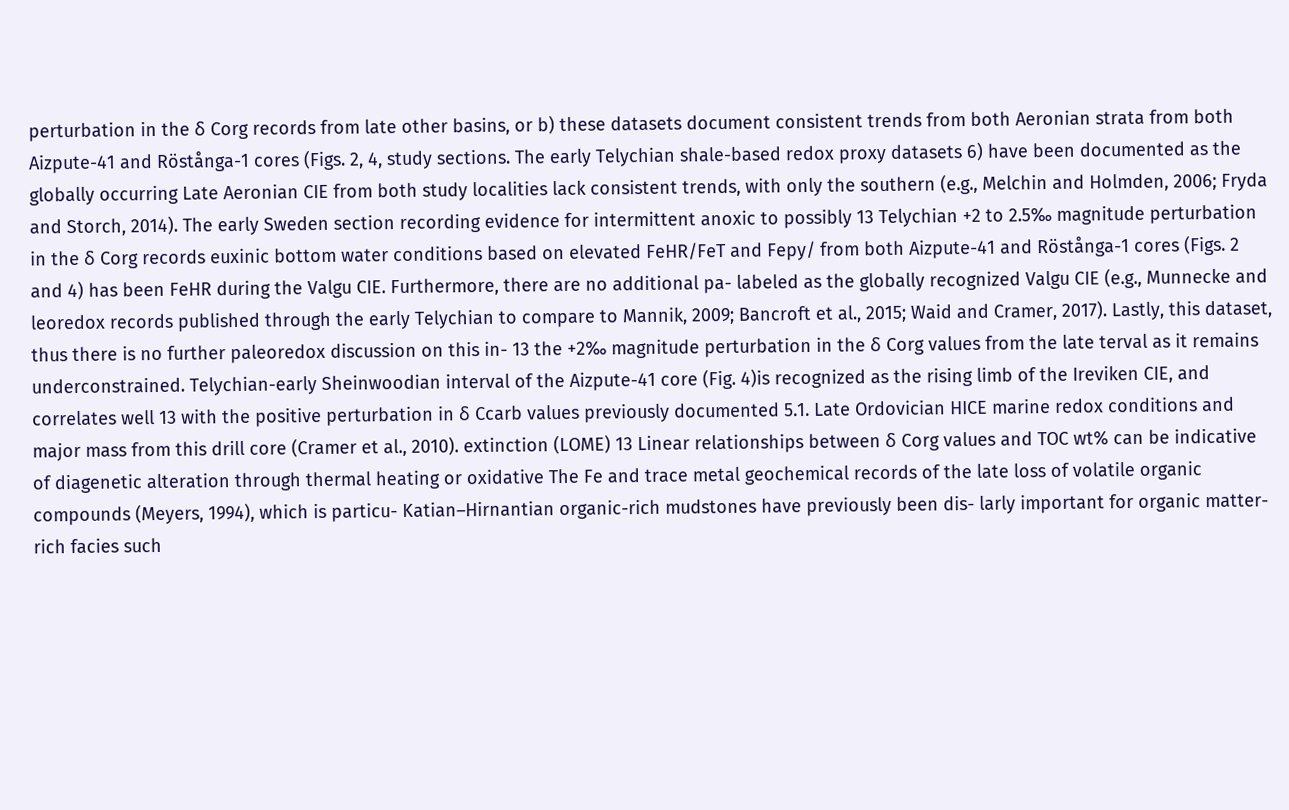perturbation in the δ Corg records from late other basins, or b) these datasets document consistent trends from both Aeronian strata from both Aizpute-41 and Röstånga-1 cores (Figs. 2, 4, study sections. The early Telychian shale-based redox proxy datasets 6) have been documented as the globally occurring Late Aeronian CIE from both study localities lack consistent trends, with only the southern (e.g., Melchin and Holmden, 2006; Fryda and Storch, 2014). The early Sweden section recording evidence for intermittent anoxic to possibly 13 Telychian +2 to 2.5‰ magnitude perturbation in the δ Corg records euxinic bottom water conditions based on elevated FeHR/FeT and Fepy/ from both Aizpute-41 and Röstånga-1 cores (Figs. 2 and 4) has been FeHR during the Valgu CIE. Furthermore, there are no additional pa- labeled as the globally recognized Valgu CIE (e.g., Munnecke and leoredox records published through the early Telychian to compare to Mannik, 2009; Bancroft et al., 2015; Waid and Cramer, 2017). Lastly, this dataset, thus there is no further paleoredox discussion on this in- 13 the +2‰ magnitude perturbation in the δ Corg values from the late terval as it remains underconstrained. Telychian-early Sheinwoodian interval of the Aizpute-41 core (Fig. 4)is recognized as the rising limb of the Ireviken CIE, and correlates well 13 with the positive perturbation in δ Ccarb values previously documented 5.1. Late Ordovician HICE marine redox conditions and major mass from this drill core (Cramer et al., 2010). extinction (LOME) 13 Linear relationships between δ Corg values and TOC wt% can be indicative of diagenetic alteration through thermal heating or oxidative The Fe and trace metal geochemical records of the late loss of volatile organic compounds (Meyers, 1994), which is particu- Katian–Hirnantian organic-rich mudstones have previously been dis- larly important for organic matter-rich facies such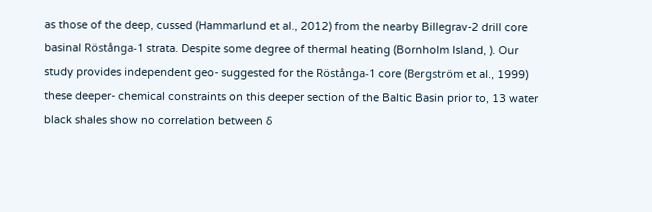as those of the deep, cussed (Hammarlund et al., 2012) from the nearby Billegrav-2 drill core basinal Röstånga-1 strata. Despite some degree of thermal heating (Bornholm Island, ). Our study provides independent geo- suggested for the Röstånga-1 core (Bergström et al., 1999) these deeper- chemical constraints on this deeper section of the Baltic Basin prior to, 13 water black shales show no correlation between δ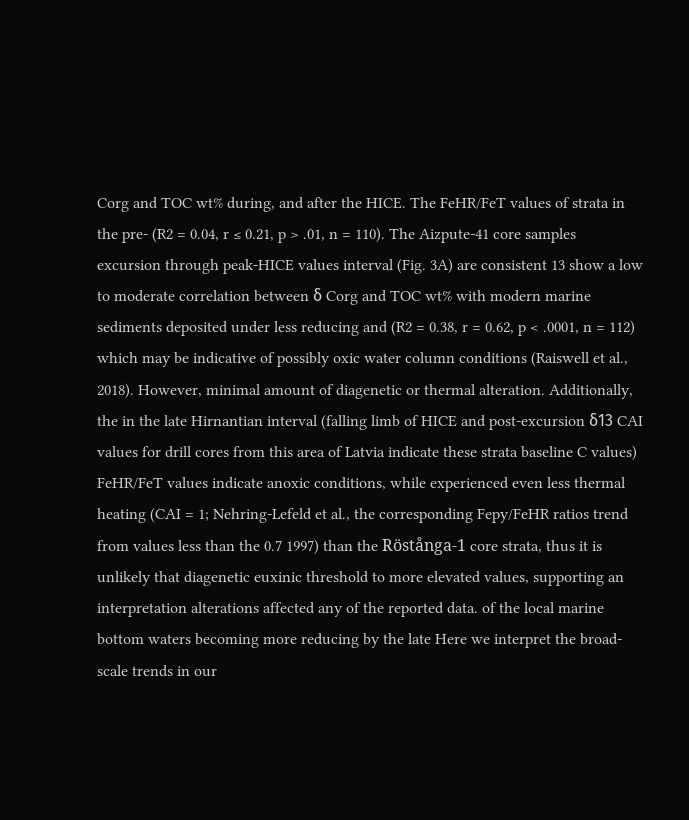Corg and TOC wt% during, and after the HICE. The FeHR/FeT values of strata in the pre- (R2 = 0.04, r ≤ 0.21, p > .01, n = 110). The Aizpute-41 core samples excursion through peak-HICE values interval (Fig. 3A) are consistent 13 show a low to moderate correlation between δ Corg and TOC wt% with modern marine sediments deposited under less reducing and (R2 = 0.38, r = 0.62, p < .0001, n = 112) which may be indicative of possibly oxic water column conditions (Raiswell et al., 2018). However, minimal amount of diagenetic or thermal alteration. Additionally, the in the late Hirnantian interval (falling limb of HICE and post-excursion δ13 CAI values for drill cores from this area of Latvia indicate these strata baseline C values) FeHR/FeT values indicate anoxic conditions, while experienced even less thermal heating (CAI = 1; Nehring-Lefeld et al., the corresponding Fepy/FeHR ratios trend from values less than the 0.7 1997) than the Röstånga-1 core strata, thus it is unlikely that diagenetic euxinic threshold to more elevated values, supporting an interpretation alterations affected any of the reported data. of the local marine bottom waters becoming more reducing by the late Here we interpret the broad-scale trends in our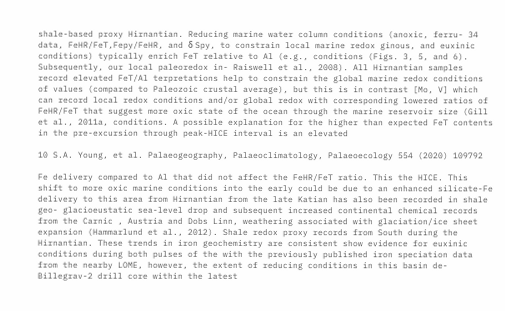shale-based proxy Hirnantian. Reducing marine water column conditions (anoxic, ferru- 34 data, FeHR/FeT,Fepy/FeHR, and δ Spy, to constrain local marine redox ginous, and euxinic conditions) typically enrich FeT relative to Al (e.g., conditions (Figs. 3, 5, and 6). Subsequently, our local paleoredox in- Raiswell et al., 2008). All Hirnantian samples record elevated FeT/Al terpretations help to constrain the global marine redox conditions of values (compared to Paleozoic crustal average), but this is in contrast [Mo, V] which can record local redox conditions and/or global redox with corresponding lowered ratios of FeHR/FeT that suggest more oxic state of the ocean through the marine reservoir size (Gill et al., 2011a, conditions. A possible explanation for the higher than expected FeT contents in the pre-excursion through peak-HICE interval is an elevated

10 S.A. Young, et al. Palaeogeography, Palaeoclimatology, Palaeoecology 554 (2020) 109792

Fe delivery compared to Al that did not affect the FeHR/FeT ratio. This the HICE. This shift to more oxic marine conditions into the early could be due to an enhanced silicate-Fe delivery to this area from Hirnantian from the late Katian has also been recorded in shale geo- glacioeustatic sea-level drop and subsequent increased continental chemical records from the Carnic , Austria and Dobs Linn, weathering associated with glaciation/ice sheet expansion (Hammarlund et al., 2012). Shale redox proxy records from South during the Hirnantian. These trends in iron geochemistry are consistent show evidence for euxinic conditions during both pulses of the with the previously published iron speciation data from the nearby LOME, however, the extent of reducing conditions in this basin de- Billegrav-2 drill core within the latest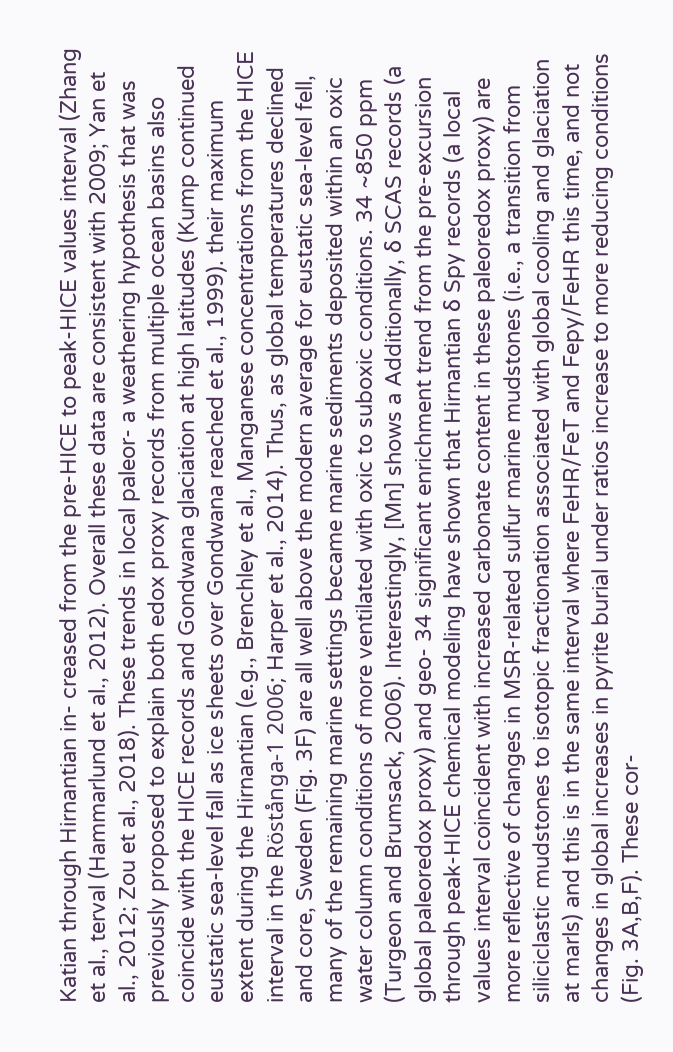Katian through Hirnantian in- creased from the pre-HICE to peak-HICE values interval (Zhang et al., terval (Hammarlund et al., 2012). Overall these data are consistent with 2009; Yan et al., 2012; Zou et al., 2018). These trends in local paleor- a weathering hypothesis that was previously proposed to explain both edox proxy records from multiple ocean basins also coincide with the HICE records and Gondwana glaciation at high latitudes (Kump continued eustatic sea-level fall as ice sheets over Gondwana reached et al., 1999). their maximum extent during the Hirnantian (e.g., Brenchley et al., Manganese concentrations from the HICE interval in the Röstånga-1 2006; Harper et al., 2014). Thus, as global temperatures declined and core, Sweden (Fig. 3F) are all well above the modern average for eustatic sea-level fell, many of the remaining marine settings became marine sediments deposited within an oxic water column conditions of more ventilated with oxic to suboxic conditions. 34 ~850 ppm (Turgeon and Brumsack, 2006). Interestingly, [Mn] shows a Additionally, δ SCAS records (a global paleoredox proxy) and geo- 34 significant enrichment trend from the pre-excursion through peak-HICE chemical modeling have shown that Hirnantian δ Spy records (a local values interval coincident with increased carbonate content in these paleoredox proxy) are more reflective of changes in MSR-related sulfur marine mudstones (i.e., a transition from siliciclastic mudstones to isotopic fractionation associated with global cooling and glaciation at marls) and this is in the same interval where FeHR/FeT and Fepy/FeHR this time, and not changes in global increases in pyrite burial under ratios increase to more reducing conditions (Fig. 3A,B,F). These cor-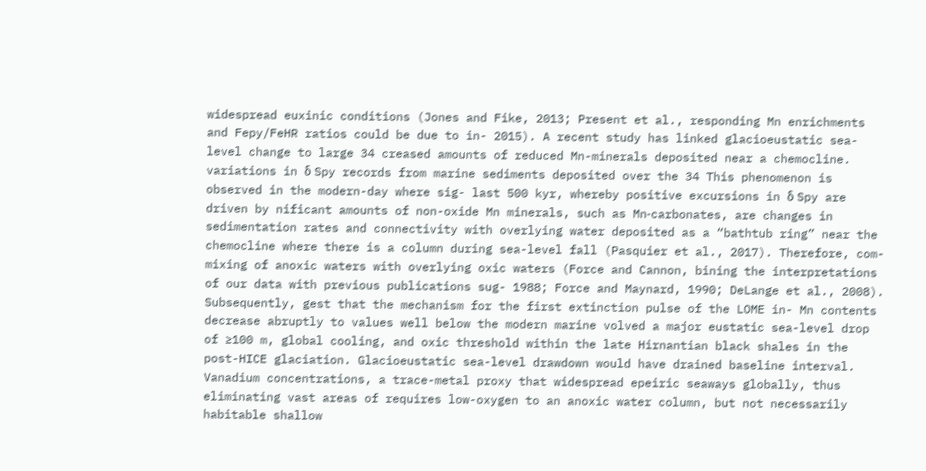widespread euxinic conditions (Jones and Fike, 2013; Present et al., responding Mn enrichments and Fepy/FeHR ratios could be due to in- 2015). A recent study has linked glacioeustatic sea-level change to large 34 creased amounts of reduced Mn-minerals deposited near a chemocline. variations in δ Spy records from marine sediments deposited over the 34 This phenomenon is observed in the modern-day where sig- last 500 kyr, whereby positive excursions in δ Spy are driven by nificant amounts of non-oxide Mn minerals, such as Mn‑carbonates, are changes in sedimentation rates and connectivity with overlying water deposited as a “bathtub ring” near the chemocline where there is a column during sea-level fall (Pasquier et al., 2017). Therefore, com- mixing of anoxic waters with overlying oxic waters (Force and Cannon, bining the interpretations of our data with previous publications sug- 1988; Force and Maynard, 1990; DeLange et al., 2008). Subsequently, gest that the mechanism for the first extinction pulse of the LOME in- Mn contents decrease abruptly to values well below the modern marine volved a major eustatic sea-level drop of ≥100 m, global cooling, and oxic threshold within the late Hirnantian black shales in the post-HICE glaciation. Glacioeustatic sea-level drawdown would have drained baseline interval. Vanadium concentrations, a trace-metal proxy that widespread epeiric seaways globally, thus eliminating vast areas of requires low-oxygen to an anoxic water column, but not necessarily habitable shallow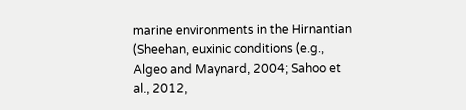marine environments in the Hirnantian (Sheehan, euxinic conditions (e.g., Algeo and Maynard, 2004; Sahoo et al., 2012,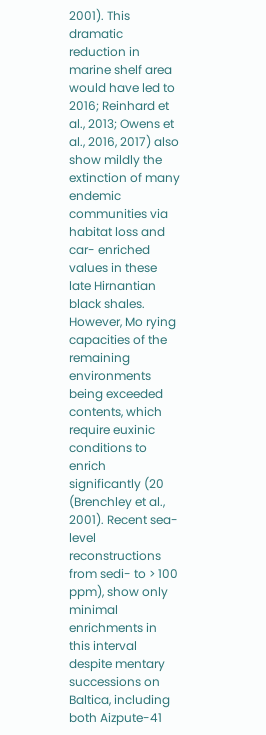2001). This dramatic reduction in marine shelf area would have led to 2016; Reinhard et al., 2013; Owens et al., 2016, 2017) also show mildly the extinction of many endemic communities via habitat loss and car- enriched values in these late Hirnantian black shales. However, Mo rying capacities of the remaining environments being exceeded contents, which require euxinic conditions to enrich significantly (20 (Brenchley et al., 2001). Recent sea-level reconstructions from sedi- to > 100 ppm), show only minimal enrichments in this interval despite mentary successions on Baltica, including both Aizpute-41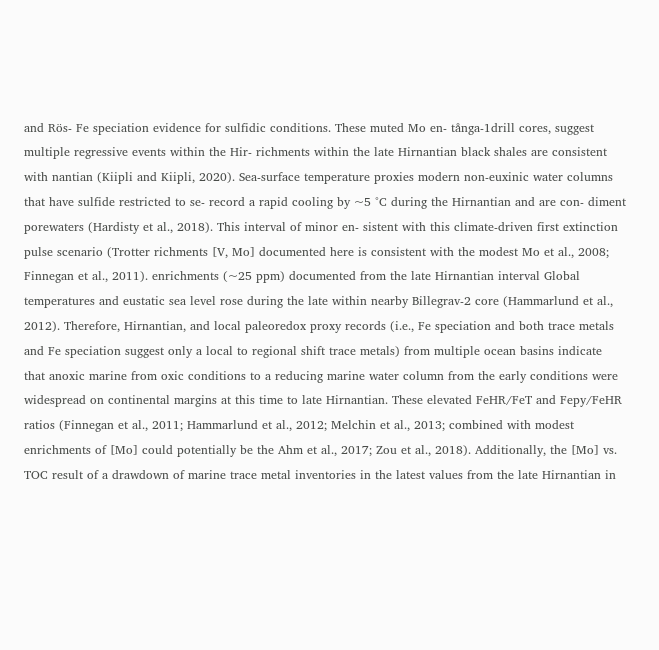and Rös- Fe speciation evidence for sulfidic conditions. These muted Mo en- tånga-1drill cores, suggest multiple regressive events within the Hir- richments within the late Hirnantian black shales are consistent with nantian (Kiipli and Kiipli, 2020). Sea-surface temperature proxies modern non-euxinic water columns that have sulfide restricted to se- record a rapid cooling by ~5 °C during the Hirnantian and are con- diment porewaters (Hardisty et al., 2018). This interval of minor en- sistent with this climate-driven first extinction pulse scenario (Trotter richments [V, Mo] documented here is consistent with the modest Mo et al., 2008; Finnegan et al., 2011). enrichments (~25 ppm) documented from the late Hirnantian interval Global temperatures and eustatic sea level rose during the late within nearby Billegrav-2 core (Hammarlund et al., 2012). Therefore, Hirnantian, and local paleoredox proxy records (i.e., Fe speciation and both trace metals and Fe speciation suggest only a local to regional shift trace metals) from multiple ocean basins indicate that anoxic marine from oxic conditions to a reducing marine water column from the early conditions were widespread on continental margins at this time to late Hirnantian. These elevated FeHR/FeT and Fepy/FeHR ratios (Finnegan et al., 2011; Hammarlund et al., 2012; Melchin et al., 2013; combined with modest enrichments of [Mo] could potentially be the Ahm et al., 2017; Zou et al., 2018). Additionally, the [Mo] vs. TOC result of a drawdown of marine trace metal inventories in the latest values from the late Hirnantian in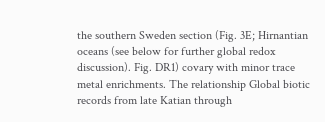the southern Sweden section (Fig. 3E; Hirnantian oceans (see below for further global redox discussion). Fig. DR1) covary with minor trace metal enrichments. The relationship Global biotic records from late Katian through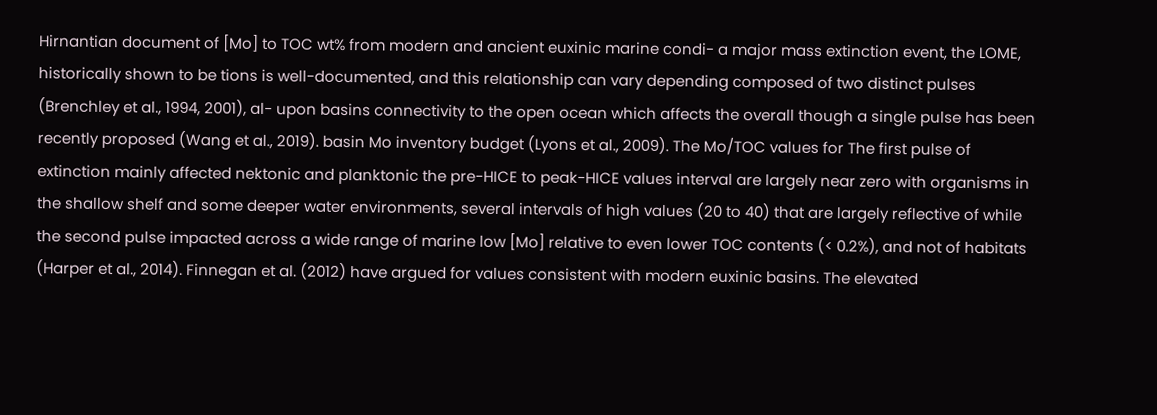Hirnantian document of [Mo] to TOC wt% from modern and ancient euxinic marine condi- a major mass extinction event, the LOME, historically shown to be tions is well-documented, and this relationship can vary depending composed of two distinct pulses (Brenchley et al., 1994, 2001), al- upon basins connectivity to the open ocean which affects the overall though a single pulse has been recently proposed (Wang et al., 2019). basin Mo inventory budget (Lyons et al., 2009). The Mo/TOC values for The first pulse of extinction mainly affected nektonic and planktonic the pre-HICE to peak-HICE values interval are largely near zero with organisms in the shallow shelf and some deeper water environments, several intervals of high values (20 to 40) that are largely reflective of while the second pulse impacted across a wide range of marine low [Mo] relative to even lower TOC contents (< 0.2%), and not of habitats (Harper et al., 2014). Finnegan et al. (2012) have argued for values consistent with modern euxinic basins. The elevated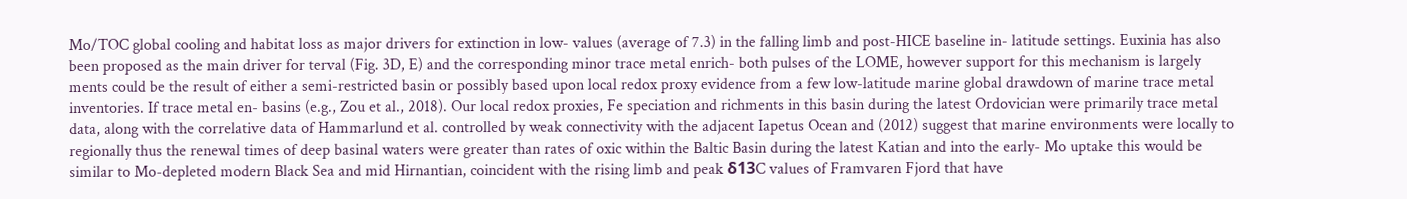Mo/TOC global cooling and habitat loss as major drivers for extinction in low- values (average of 7.3) in the falling limb and post-HICE baseline in- latitude settings. Euxinia has also been proposed as the main driver for terval (Fig. 3D, E) and the corresponding minor trace metal enrich- both pulses of the LOME, however support for this mechanism is largely ments could be the result of either a semi-restricted basin or possibly based upon local redox proxy evidence from a few low-latitude marine global drawdown of marine trace metal inventories. If trace metal en- basins (e.g., Zou et al., 2018). Our local redox proxies, Fe speciation and richments in this basin during the latest Ordovician were primarily trace metal data, along with the correlative data of Hammarlund et al. controlled by weak connectivity with the adjacent Iapetus Ocean and (2012) suggest that marine environments were locally to regionally thus the renewal times of deep basinal waters were greater than rates of oxic within the Baltic Basin during the latest Katian and into the early- Mo uptake this would be similar to Mo-depleted modern Black Sea and mid Hirnantian, coincident with the rising limb and peak δ13C values of Framvaren Fjord that have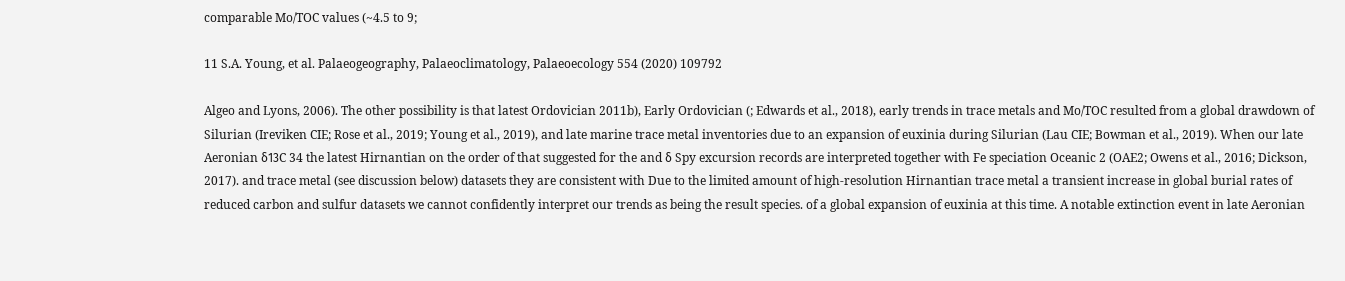comparable Mo/TOC values (~4.5 to 9;

11 S.A. Young, et al. Palaeogeography, Palaeoclimatology, Palaeoecology 554 (2020) 109792

Algeo and Lyons, 2006). The other possibility is that latest Ordovician 2011b), Early Ordovician (; Edwards et al., 2018), early trends in trace metals and Mo/TOC resulted from a global drawdown of Silurian (Ireviken CIE; Rose et al., 2019; Young et al., 2019), and late marine trace metal inventories due to an expansion of euxinia during Silurian (Lau CIE; Bowman et al., 2019). When our late Aeronian δ13C 34 the latest Hirnantian on the order of that suggested for the and δ Spy excursion records are interpreted together with Fe speciation Oceanic 2 (OAE2; Owens et al., 2016; Dickson, 2017). and trace metal (see discussion below) datasets they are consistent with Due to the limited amount of high-resolution Hirnantian trace metal a transient increase in global burial rates of reduced carbon and sulfur datasets we cannot confidently interpret our trends as being the result species. of a global expansion of euxinia at this time. A notable extinction event in late Aeronian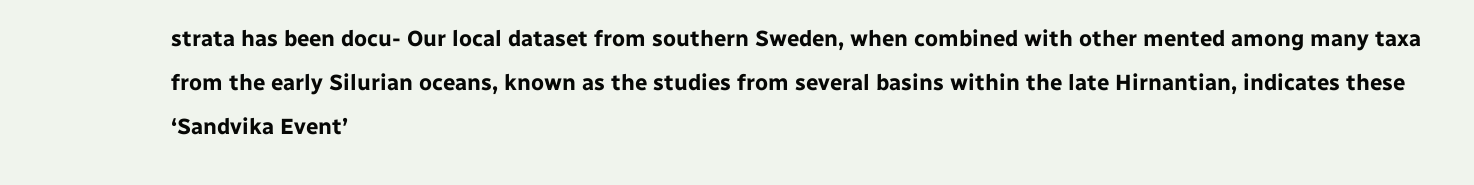strata has been docu- Our local dataset from southern Sweden, when combined with other mented among many taxa from the early Silurian oceans, known as the studies from several basins within the late Hirnantian, indicates these ‘Sandvika Event’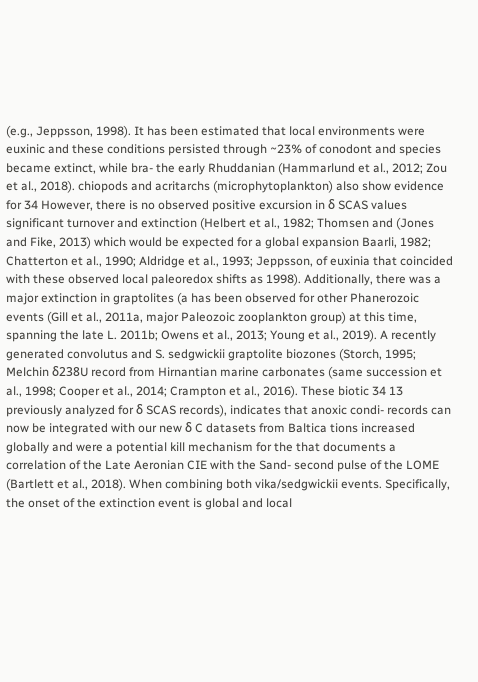(e.g., Jeppsson, 1998). It has been estimated that local environments were euxinic and these conditions persisted through ~23% of conodont and species became extinct, while bra- the early Rhuddanian (Hammarlund et al., 2012; Zou et al., 2018). chiopods and acritarchs (microphytoplankton) also show evidence for 34 However, there is no observed positive excursion in δ SCAS values significant turnover and extinction (Helbert et al., 1982; Thomsen and (Jones and Fike, 2013) which would be expected for a global expansion Baarli, 1982; Chatterton et al., 1990; Aldridge et al., 1993; Jeppsson, of euxinia that coincided with these observed local paleoredox shifts as 1998). Additionally, there was a major extinction in graptolites (a has been observed for other Phanerozoic events (Gill et al., 2011a, major Paleozoic zooplankton group) at this time, spanning the late L. 2011b; Owens et al., 2013; Young et al., 2019). A recently generated convolutus and S. sedgwickii graptolite biozones (Storch, 1995; Melchin δ238U record from Hirnantian marine carbonates (same succession et al., 1998; Cooper et al., 2014; Crampton et al., 2016). These biotic 34 13 previously analyzed for δ SCAS records), indicates that anoxic condi- records can now be integrated with our new δ C datasets from Baltica tions increased globally and were a potential kill mechanism for the that documents a correlation of the Late Aeronian CIE with the Sand- second pulse of the LOME (Bartlett et al., 2018). When combining both vika/sedgwickii events. Specifically, the onset of the extinction event is global and local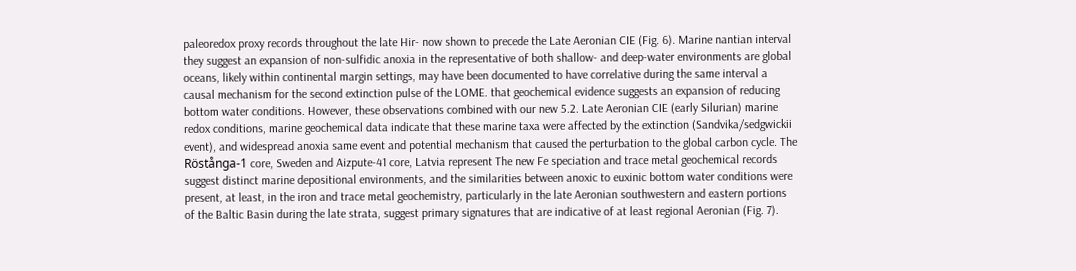paleoredox proxy records throughout the late Hir- now shown to precede the Late Aeronian CIE (Fig. 6). Marine nantian interval they suggest an expansion of non-sulfidic anoxia in the representative of both shallow- and deep-water environments are global oceans, likely within continental margin settings, may have been documented to have correlative during the same interval a causal mechanism for the second extinction pulse of the LOME. that geochemical evidence suggests an expansion of reducing bottom water conditions. However, these observations combined with our new 5.2. Late Aeronian CIE (early Silurian) marine redox conditions, marine geochemical data indicate that these marine taxa were affected by the extinction (Sandvika/sedgwickii event), and widespread anoxia same event and potential mechanism that caused the perturbation to the global carbon cycle. The Röstånga-1 core, Sweden and Aizpute-41 core, Latvia represent The new Fe speciation and trace metal geochemical records suggest distinct marine depositional environments, and the similarities between anoxic to euxinic bottom water conditions were present, at least, in the iron and trace metal geochemistry, particularly in the late Aeronian southwestern and eastern portions of the Baltic Basin during the late strata, suggest primary signatures that are indicative of at least regional Aeronian (Fig. 7).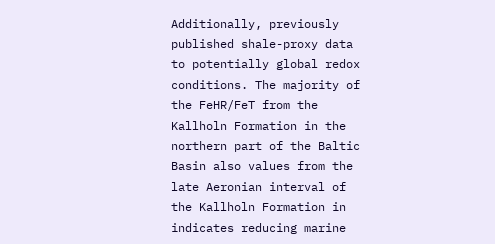Additionally, previously published shale-proxy data to potentially global redox conditions. The majority of the FeHR/FeT from the Kallholn Formation in the northern part of the Baltic Basin also values from the late Aeronian interval of the Kallholn Formation in indicates reducing marine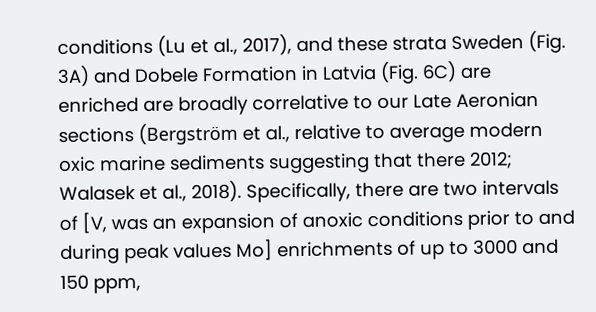conditions (Lu et al., 2017), and these strata Sweden (Fig. 3A) and Dobele Formation in Latvia (Fig. 6C) are enriched are broadly correlative to our Late Aeronian sections (Bergström et al., relative to average modern oxic marine sediments suggesting that there 2012; Walasek et al., 2018). Specifically, there are two intervals of [V, was an expansion of anoxic conditions prior to and during peak values Mo] enrichments of up to 3000 and 150 ppm,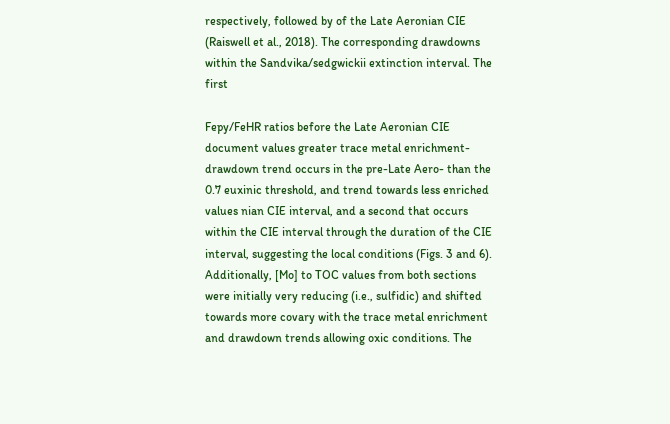respectively, followed by of the Late Aeronian CIE (Raiswell et al., 2018). The corresponding drawdowns within the Sandvika/sedgwickii extinction interval. The first

Fepy/FeHR ratios before the Late Aeronian CIE document values greater trace metal enrichment-drawdown trend occurs in the pre-Late Aero- than the 0.7 euxinic threshold, and trend towards less enriched values nian CIE interval, and a second that occurs within the CIE interval through the duration of the CIE interval, suggesting the local conditions (Figs. 3 and 6). Additionally, [Mo] to TOC values from both sections were initially very reducing (i.e., sulfidic) and shifted towards more covary with the trace metal enrichment and drawdown trends allowing oxic conditions. The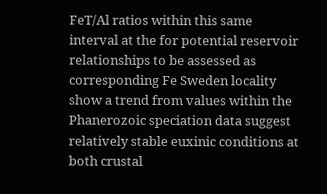FeT/Al ratios within this same interval at the for potential reservoir relationships to be assessed as corresponding Fe Sweden locality show a trend from values within the Phanerozoic speciation data suggest relatively stable euxinic conditions at both crustal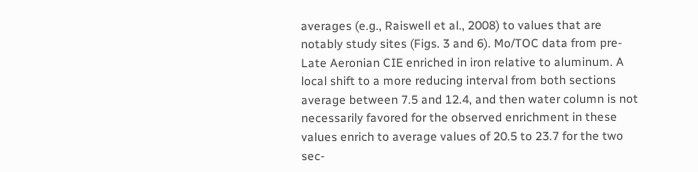averages (e.g., Raiswell et al., 2008) to values that are notably study sites (Figs. 3 and 6). Mo/TOC data from pre-Late Aeronian CIE enriched in iron relative to aluminum. A local shift to a more reducing interval from both sections average between 7.5 and 12.4, and then water column is not necessarily favored for the observed enrichment in these values enrich to average values of 20.5 to 23.7 for the two sec-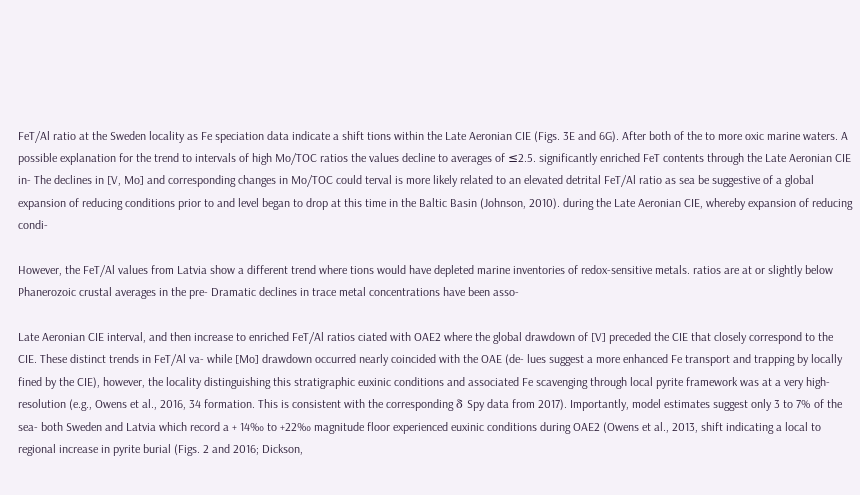FeT/Al ratio at the Sweden locality as Fe speciation data indicate a shift tions within the Late Aeronian CIE (Figs. 3E and 6G). After both of the to more oxic marine waters. A possible explanation for the trend to intervals of high Mo/TOC ratios the values decline to averages of ≤2.5. significantly enriched FeT contents through the Late Aeronian CIE in- The declines in [V, Mo] and corresponding changes in Mo/TOC could terval is more likely related to an elevated detrital FeT/Al ratio as sea be suggestive of a global expansion of reducing conditions prior to and level began to drop at this time in the Baltic Basin (Johnson, 2010). during the Late Aeronian CIE, whereby expansion of reducing condi-

However, the FeT/Al values from Latvia show a different trend where tions would have depleted marine inventories of redox-sensitive metals. ratios are at or slightly below Phanerozoic crustal averages in the pre- Dramatic declines in trace metal concentrations have been asso-

Late Aeronian CIE interval, and then increase to enriched FeT/Al ratios ciated with OAE2 where the global drawdown of [V] preceded the CIE that closely correspond to the CIE. These distinct trends in FeT/Al va- while [Mo] drawdown occurred nearly coincided with the OAE (de- lues suggest a more enhanced Fe transport and trapping by locally fined by the CIE), however, the locality distinguishing this stratigraphic euxinic conditions and associated Fe scavenging through local pyrite framework was at a very high-resolution (e.g., Owens et al., 2016, 34 formation. This is consistent with the corresponding δ Spy data from 2017). Importantly, model estimates suggest only 3 to 7% of the sea- both Sweden and Latvia which record a + 14‰ to +22‰ magnitude floor experienced euxinic conditions during OAE2 (Owens et al., 2013, shift indicating a local to regional increase in pyrite burial (Figs. 2 and 2016; Dickson,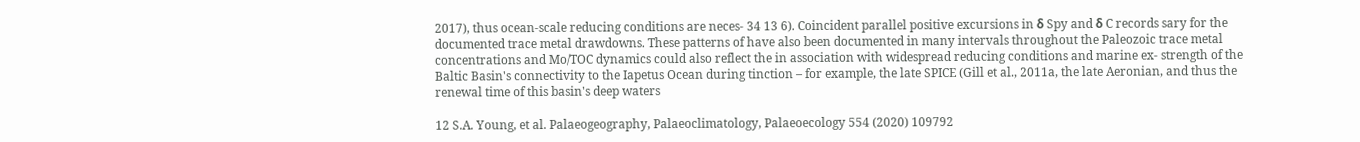2017), thus ocean-scale reducing conditions are neces- 34 13 6). Coincident parallel positive excursions in δ Spy and δ C records sary for the documented trace metal drawdowns. These patterns of have also been documented in many intervals throughout the Paleozoic trace metal concentrations and Mo/TOC dynamics could also reflect the in association with widespread reducing conditions and marine ex- strength of the Baltic Basin's connectivity to the Iapetus Ocean during tinction – for example, the late SPICE (Gill et al., 2011a, the late Aeronian, and thus the renewal time of this basin's deep waters

12 S.A. Young, et al. Palaeogeography, Palaeoclimatology, Palaeoecology 554 (2020) 109792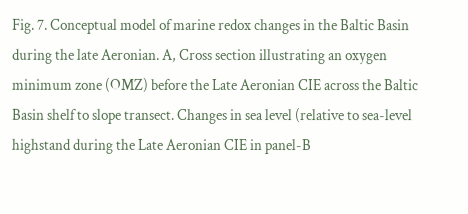Fig. 7. Conceptual model of marine redox changes in the Baltic Basin during the late Aeronian. A, Cross section illustrating an oxygen minimum zone (OMZ) before the Late Aeronian CIE across the Baltic Basin shelf to slope transect. Changes in sea level (relative to sea-level highstand during the Late Aeronian CIE in panel-B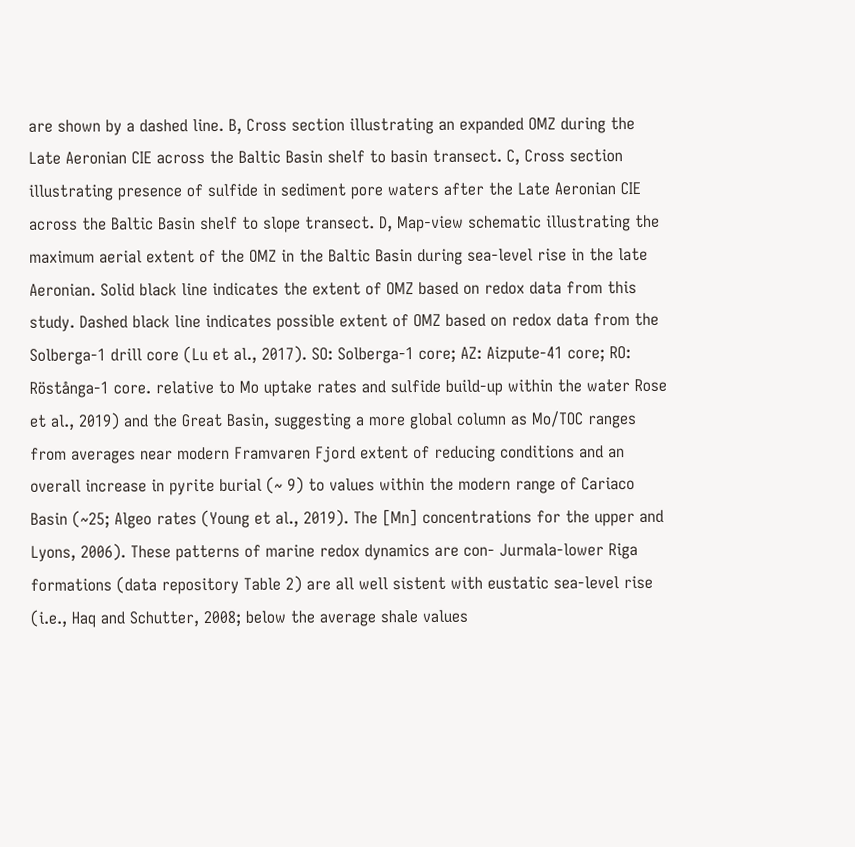are shown by a dashed line. B, Cross section illustrating an expanded OMZ during the Late Aeronian CIE across the Baltic Basin shelf to basin transect. C, Cross section illustrating presence of sulfide in sediment pore waters after the Late Aeronian CIE across the Baltic Basin shelf to slope transect. D, Map-view schematic illustrating the maximum aerial extent of the OMZ in the Baltic Basin during sea-level rise in the late Aeronian. Solid black line indicates the extent of OMZ based on redox data from this study. Dashed black line indicates possible extent of OMZ based on redox data from the Solberga-1 drill core (Lu et al., 2017). SO: Solberga-1 core; AZ: Aizpute-41 core; RO: Röstånga-1 core. relative to Mo uptake rates and sulfide build-up within the water Rose et al., 2019) and the Great Basin, suggesting a more global column as Mo/TOC ranges from averages near modern Framvaren Fjord extent of reducing conditions and an overall increase in pyrite burial (~ 9) to values within the modern range of Cariaco Basin (~25; Algeo rates (Young et al., 2019). The [Mn] concentrations for the upper and Lyons, 2006). These patterns of marine redox dynamics are con- Jurmala-lower Riga formations (data repository Table 2) are all well sistent with eustatic sea-level rise (i.e., Haq and Schutter, 2008; below the average shale values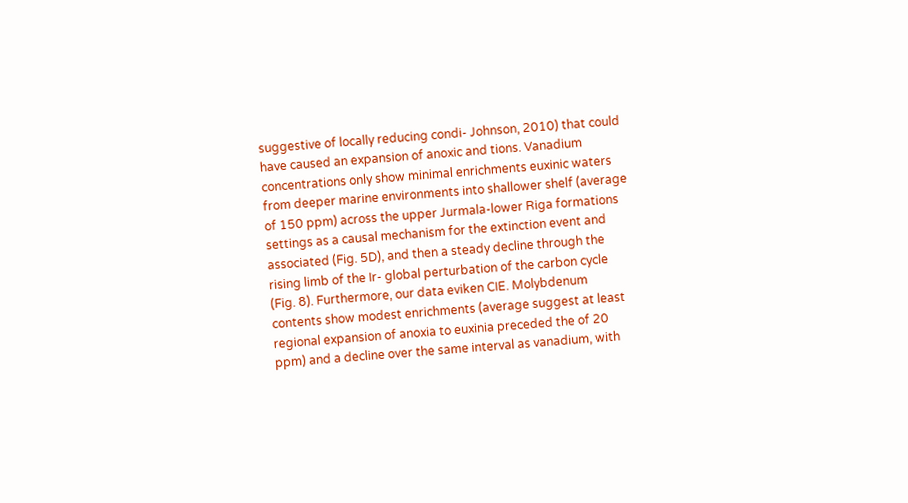suggestive of locally reducing condi- Johnson, 2010) that could have caused an expansion of anoxic and tions. Vanadium concentrations only show minimal enrichments euxinic waters from deeper marine environments into shallower shelf (average of 150 ppm) across the upper Jurmala-lower Riga formations settings as a causal mechanism for the extinction event and associated (Fig. 5D), and then a steady decline through the rising limb of the Ir- global perturbation of the carbon cycle (Fig. 8). Furthermore, our data eviken CIE. Molybdenum contents show modest enrichments (average suggest at least regional expansion of anoxia to euxinia preceded the of 20 ppm) and a decline over the same interval as vanadium, with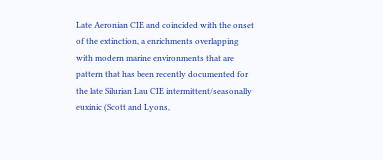Late Aeronian CIE and coincided with the onset of the extinction, a enrichments overlapping with modern marine environments that are pattern that has been recently documented for the late Silurian Lau CIE intermittent/seasonally euxinic (Scott and Lyons,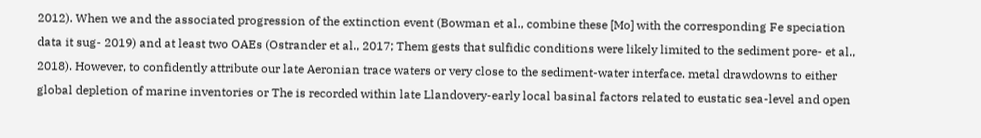2012). When we and the associated progression of the extinction event (Bowman et al., combine these [Mo] with the corresponding Fe speciation data it sug- 2019) and at least two OAEs (Ostrander et al., 2017; Them gests that sulfidic conditions were likely limited to the sediment pore- et al., 2018). However, to confidently attribute our late Aeronian trace waters or very close to the sediment-water interface. metal drawdowns to either global depletion of marine inventories or The is recorded within late Llandovery-early local basinal factors related to eustatic sea-level and open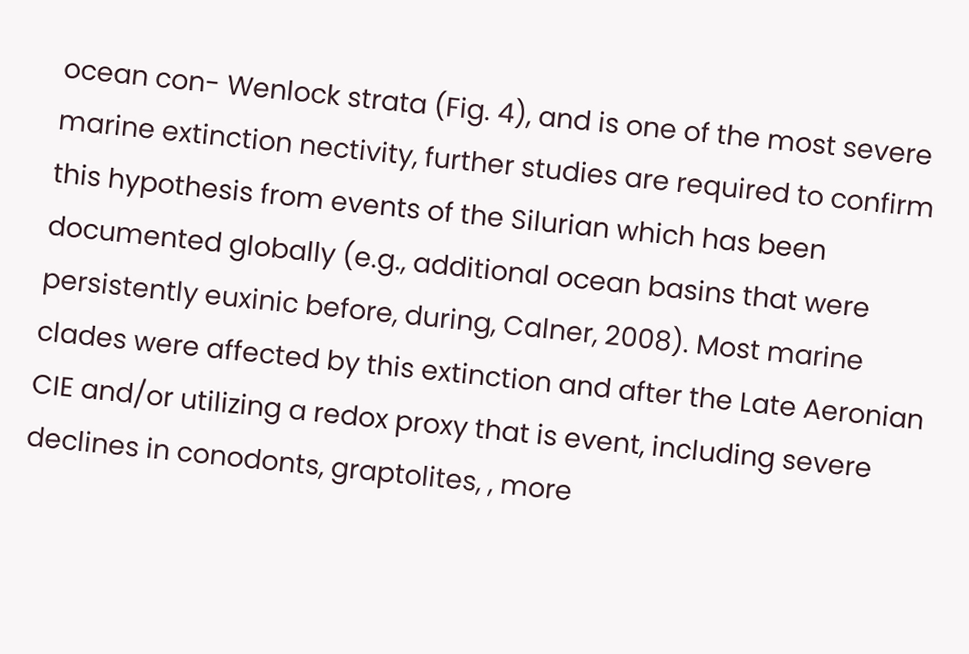ocean con- Wenlock strata (Fig. 4), and is one of the most severe marine extinction nectivity, further studies are required to confirm this hypothesis from events of the Silurian which has been documented globally (e.g., additional ocean basins that were persistently euxinic before, during, Calner, 2008). Most marine clades were affected by this extinction and after the Late Aeronian CIE and/or utilizing a redox proxy that is event, including severe declines in conodonts, graptolites, , more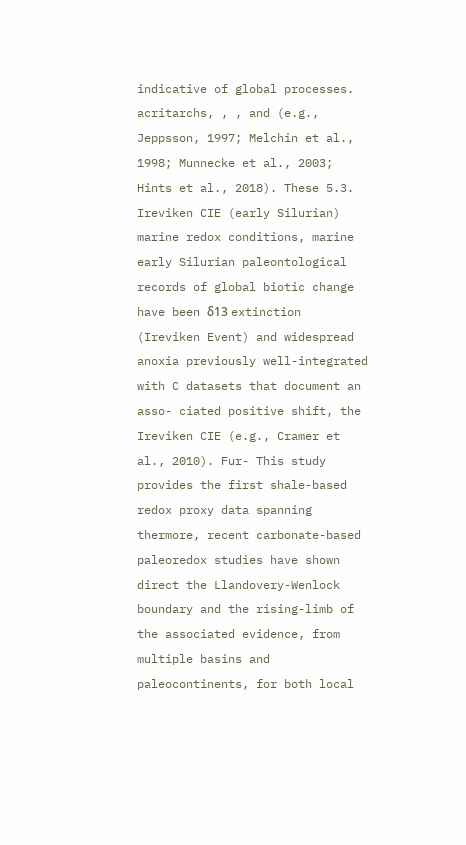indicative of global processes. acritarchs, , , and (e.g., Jeppsson, 1997; Melchin et al., 1998; Munnecke et al., 2003; Hints et al., 2018). These 5.3. Ireviken CIE (early Silurian) marine redox conditions, marine early Silurian paleontological records of global biotic change have been δ13 extinction (Ireviken Event) and widespread anoxia previously well-integrated with C datasets that document an asso- ciated positive shift, the Ireviken CIE (e.g., Cramer et al., 2010). Fur- This study provides the first shale-based redox proxy data spanning thermore, recent carbonate-based paleoredox studies have shown direct the Llandovery-Wenlock boundary and the rising-limb of the associated evidence, from multiple basins and paleocontinents, for both local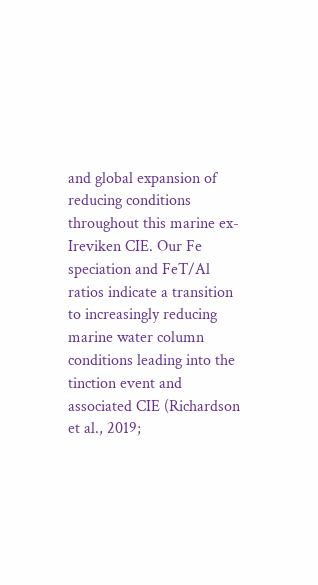and global expansion of reducing conditions throughout this marine ex- Ireviken CIE. Our Fe speciation and FeT/Al ratios indicate a transition to increasingly reducing marine water column conditions leading into the tinction event and associated CIE (Richardson et al., 2019;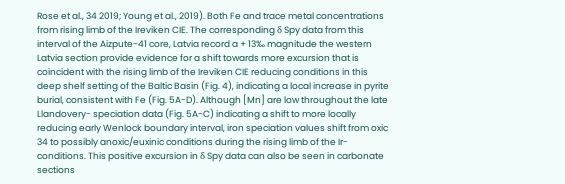Rose et al., 34 2019; Young et al., 2019). Both Fe and trace metal concentrations from rising limb of the Ireviken CIE. The corresponding δ Spy data from this interval of the Aizpute-41 core, Latvia record a + 13‰ magnitude the western Latvia section provide evidence for a shift towards more excursion that is coincident with the rising limb of the Ireviken CIE reducing conditions in this deep shelf setting of the Baltic Basin (Fig. 4), indicating a local increase in pyrite burial, consistent with Fe (Fig. 5A-D). Although [Mn] are low throughout the late Llandovery- speciation data (Fig. 5A-C) indicating a shift to more locally reducing early Wenlock boundary interval, iron speciation values shift from oxic 34 to possibly anoxic/euxinic conditions during the rising limb of the Ir- conditions. This positive excursion in δ Spy data can also be seen in carbonate sections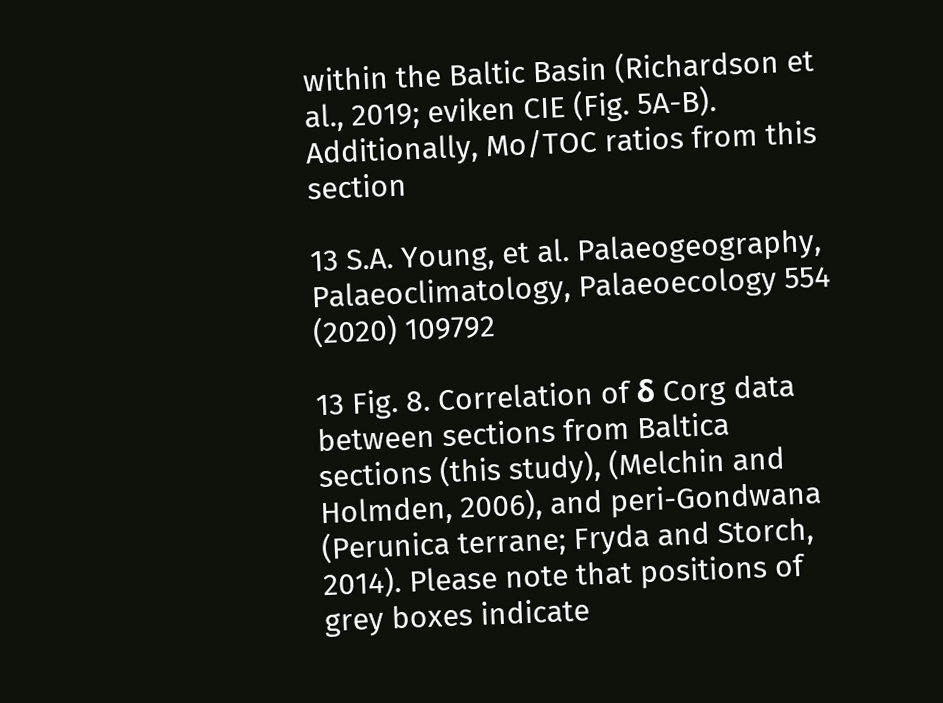within the Baltic Basin (Richardson et al., 2019; eviken CIE (Fig. 5A-B). Additionally, Mo/TOC ratios from this section

13 S.A. Young, et al. Palaeogeography, Palaeoclimatology, Palaeoecology 554 (2020) 109792

13 Fig. 8. Correlation of δ Corg data between sections from Baltica sections (this study), (Melchin and Holmden, 2006), and peri-Gondwana (Perunica terrane; Fryda and Storch, 2014). Please note that positions of grey boxes indicate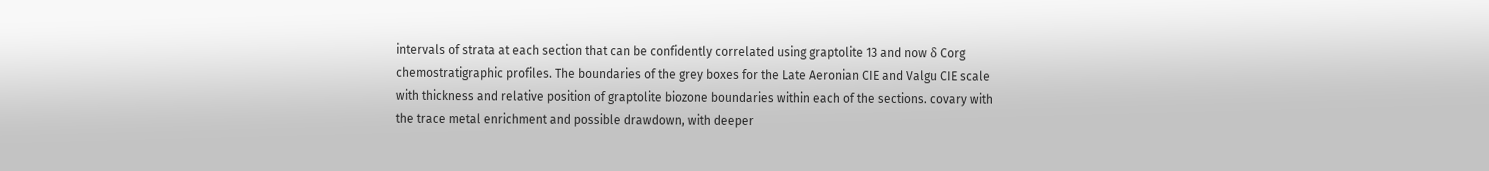intervals of strata at each section that can be confidently correlated using graptolite 13 and now δ Corg chemostratigraphic profiles. The boundaries of the grey boxes for the Late Aeronian CIE and Valgu CIE scale with thickness and relative position of graptolite biozone boundaries within each of the sections. covary with the trace metal enrichment and possible drawdown, with deeper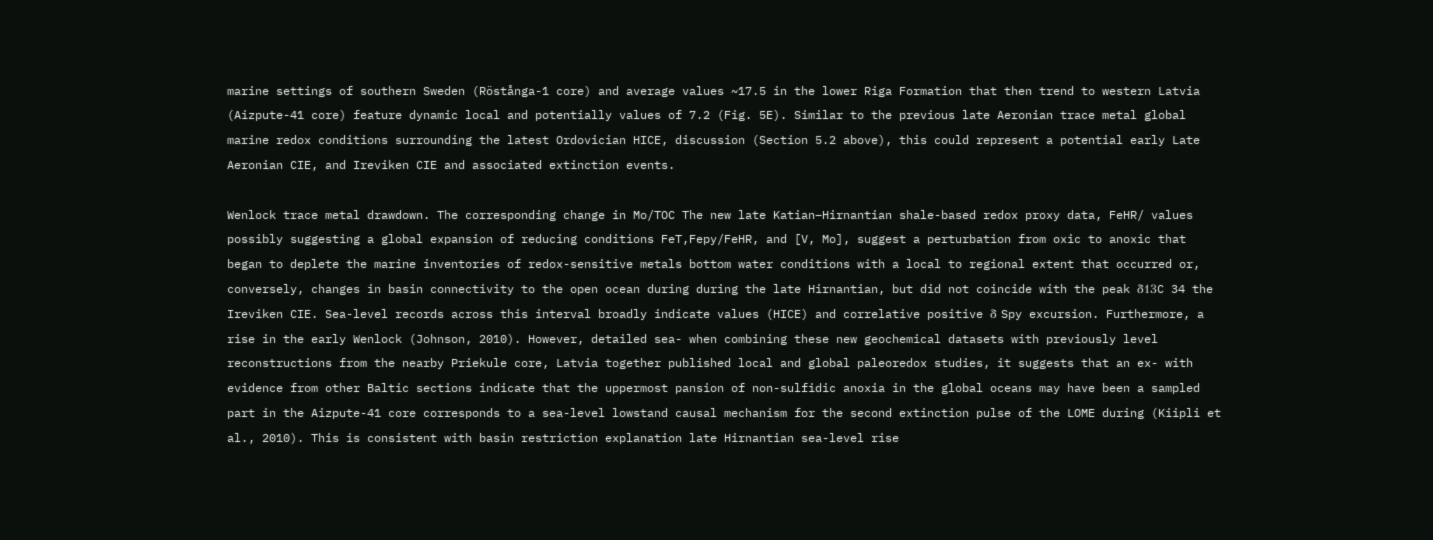marine settings of southern Sweden (Röstånga-1 core) and average values ~17.5 in the lower Riga Formation that then trend to western Latvia (Aizpute-41 core) feature dynamic local and potentially values of 7.2 (Fig. 5E). Similar to the previous late Aeronian trace metal global marine redox conditions surrounding the latest Ordovician HICE, discussion (Section 5.2 above), this could represent a potential early Late Aeronian CIE, and Ireviken CIE and associated extinction events.

Wenlock trace metal drawdown. The corresponding change in Mo/TOC The new late Katian–Hirnantian shale-based redox proxy data, FeHR/ values possibly suggesting a global expansion of reducing conditions FeT,Fepy/FeHR, and [V, Mo], suggest a perturbation from oxic to anoxic that began to deplete the marine inventories of redox-sensitive metals bottom water conditions with a local to regional extent that occurred or, conversely, changes in basin connectivity to the open ocean during during the late Hirnantian, but did not coincide with the peak δ13C 34 the Ireviken CIE. Sea-level records across this interval broadly indicate values (HICE) and correlative positive δ Spy excursion. Furthermore, a rise in the early Wenlock (Johnson, 2010). However, detailed sea- when combining these new geochemical datasets with previously level reconstructions from the nearby Priekule core, Latvia together published local and global paleoredox studies, it suggests that an ex- with evidence from other Baltic sections indicate that the uppermost pansion of non-sulfidic anoxia in the global oceans may have been a sampled part in the Aizpute-41 core corresponds to a sea-level lowstand causal mechanism for the second extinction pulse of the LOME during (Kiipli et al., 2010). This is consistent with basin restriction explanation late Hirnantian sea-level rise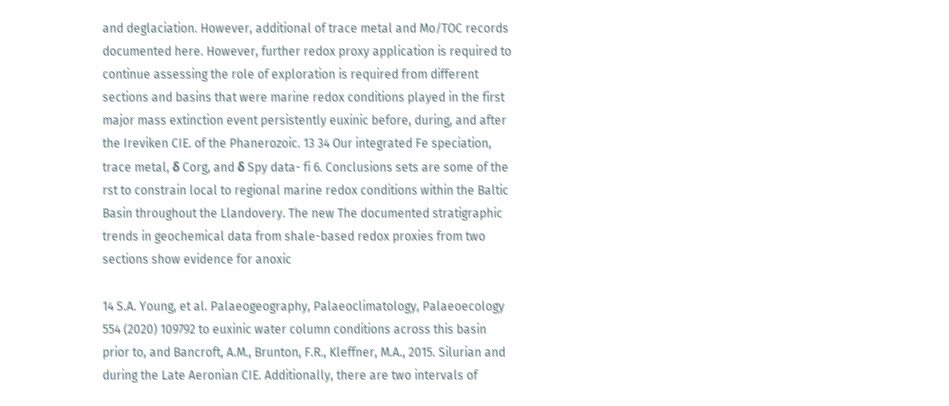and deglaciation. However, additional of trace metal and Mo/TOC records documented here. However, further redox proxy application is required to continue assessing the role of exploration is required from different sections and basins that were marine redox conditions played in the first major mass extinction event persistently euxinic before, during, and after the Ireviken CIE. of the Phanerozoic. 13 34 Our integrated Fe speciation, trace metal, δ Corg, and δ Spy data- fi 6. Conclusions sets are some of the rst to constrain local to regional marine redox conditions within the Baltic Basin throughout the Llandovery. The new The documented stratigraphic trends in geochemical data from shale-based redox proxies from two sections show evidence for anoxic

14 S.A. Young, et al. Palaeogeography, Palaeoclimatology, Palaeoecology 554 (2020) 109792 to euxinic water column conditions across this basin prior to, and Bancroft, A.M., Brunton, F.R., Kleffner, M.A., 2015. Silurian and during the Late Aeronian CIE. Additionally, there are two intervals of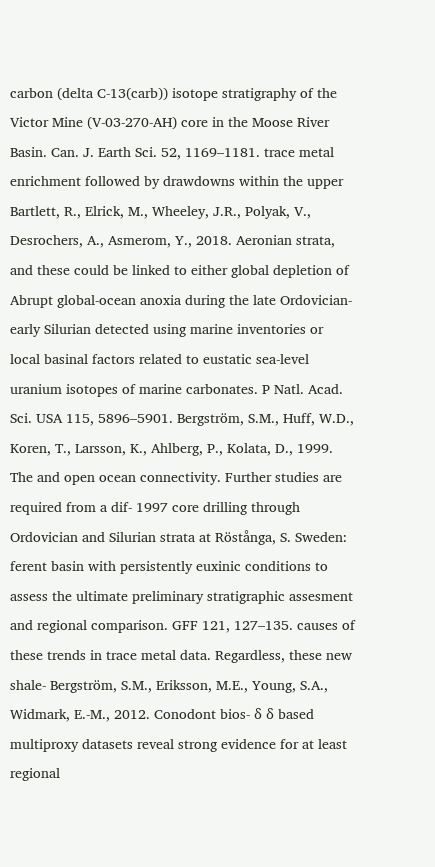carbon (delta C-13(carb)) isotope stratigraphy of the Victor Mine (V-03-270-AH) core in the Moose River Basin. Can. J. Earth Sci. 52, 1169–1181. trace metal enrichment followed by drawdowns within the upper Bartlett, R., Elrick, M., Wheeley, J.R., Polyak, V., Desrochers, A., Asmerom, Y., 2018. Aeronian strata, and these could be linked to either global depletion of Abrupt global-ocean anoxia during the late Ordovician-early Silurian detected using marine inventories or local basinal factors related to eustatic sea-level uranium isotopes of marine carbonates. P Natl. Acad. Sci. USA 115, 5896–5901. Bergström, S.M., Huff, W.D., Koren, T., Larsson, K., Ahlberg, P., Kolata, D., 1999. The and open ocean connectivity. Further studies are required from a dif- 1997 core drilling through Ordovician and Silurian strata at Röstånga, S. Sweden: ferent basin with persistently euxinic conditions to assess the ultimate preliminary stratigraphic assesment and regional comparison. GFF 121, 127–135. causes of these trends in trace metal data. Regardless, these new shale- Bergström, S.M., Eriksson, M.E., Young, S.A., Widmark, E.-M., 2012. Conodont bios- δ δ based multiproxy datasets reveal strong evidence for at least regional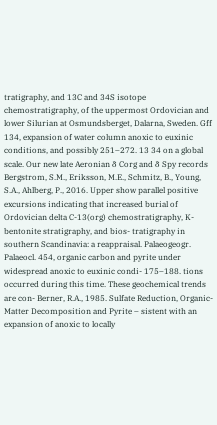tratigraphy, and 13C and 34S isotope chemostratigraphy, of the uppermost Ordovician and lower Silurian at Osmundsberget, Dalarna, Sweden. Gff 134, expansion of water column anoxic to euxinic conditions, and possibly 251–272. 13 34 on a global scale. Our new late Aeronian δ Corg and δ Spy records Bergstrom, S.M., Eriksson, M.E., Schmitz, B., Young, S.A., Ahlberg, P., 2016. Upper show parallel positive excursions indicating that increased burial of Ordovician delta C-13(org) chemostratigraphy, K-bentonite stratigraphy, and bios- tratigraphy in southern Scandinavia: a reappraisal. Palaeogeogr. Palaeocl. 454, organic carbon and pyrite under widespread anoxic to euxinic condi- 175–188. tions occurred during this time. These geochemical trends are con- Berner, R.A., 1985. Sulfate Reduction, Organic-Matter Decomposition and Pyrite – sistent with an expansion of anoxic to locally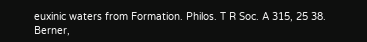euxinic waters from Formation. Philos. T R Soc. A 315, 25 38. Berner,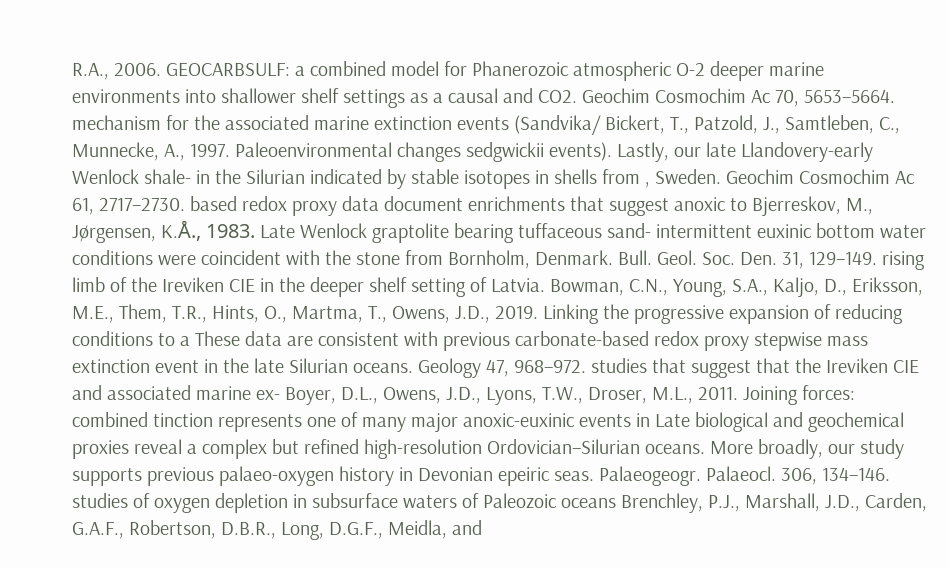R.A., 2006. GEOCARBSULF: a combined model for Phanerozoic atmospheric O-2 deeper marine environments into shallower shelf settings as a causal and CO2. Geochim Cosmochim Ac 70, 5653–5664. mechanism for the associated marine extinction events (Sandvika/ Bickert, T., Patzold, J., Samtleben, C., Munnecke, A., 1997. Paleoenvironmental changes sedgwickii events). Lastly, our late Llandovery-early Wenlock shale- in the Silurian indicated by stable isotopes in shells from , Sweden. Geochim Cosmochim Ac 61, 2717–2730. based redox proxy data document enrichments that suggest anoxic to Bjerreskov, M., Jørgensen, K.Å., 1983. Late Wenlock graptolite bearing tuffaceous sand- intermittent euxinic bottom water conditions were coincident with the stone from Bornholm, Denmark. Bull. Geol. Soc. Den. 31, 129–149. rising limb of the Ireviken CIE in the deeper shelf setting of Latvia. Bowman, C.N., Young, S.A., Kaljo, D., Eriksson, M.E., Them, T.R., Hints, O., Martma, T., Owens, J.D., 2019. Linking the progressive expansion of reducing conditions to a These data are consistent with previous carbonate-based redox proxy stepwise mass extinction event in the late Silurian oceans. Geology 47, 968–972. studies that suggest that the Ireviken CIE and associated marine ex- Boyer, D.L., Owens, J.D., Lyons, T.W., Droser, M.L., 2011. Joining forces: combined tinction represents one of many major anoxic-euxinic events in Late biological and geochemical proxies reveal a complex but refined high-resolution Ordovician–Silurian oceans. More broadly, our study supports previous palaeo-oxygen history in Devonian epeiric seas. Palaeogeogr. Palaeocl. 306, 134–146. studies of oxygen depletion in subsurface waters of Paleozoic oceans Brenchley, P.J., Marshall, J.D., Carden, G.A.F., Robertson, D.B.R., Long, D.G.F., Meidla, and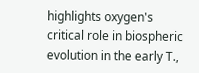highlights oxygen's critical role in biospheric evolution in the early T.,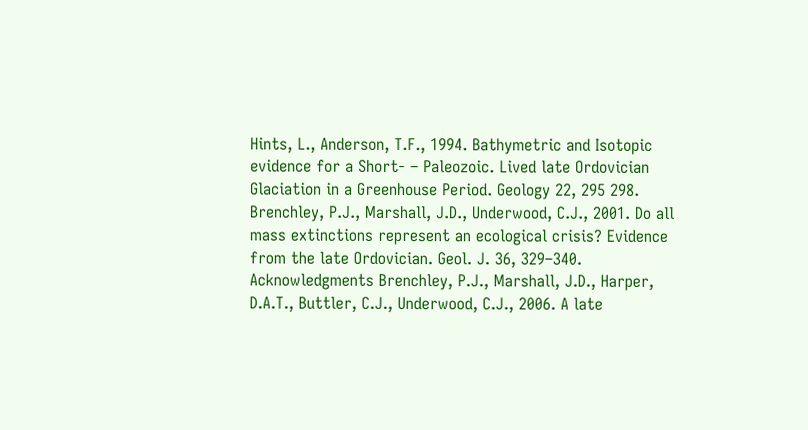Hints, L., Anderson, T.F., 1994. Bathymetric and Isotopic evidence for a Short- – Paleozoic. Lived late Ordovician Glaciation in a Greenhouse Period. Geology 22, 295 298. Brenchley, P.J., Marshall, J.D., Underwood, C.J., 2001. Do all mass extinctions represent an ecological crisis? Evidence from the late Ordovician. Geol. J. 36, 329–340. Acknowledgments Brenchley, P.J., Marshall, J.D., Harper, D.A.T., Buttler, C.J., Underwood, C.J., 2006. A late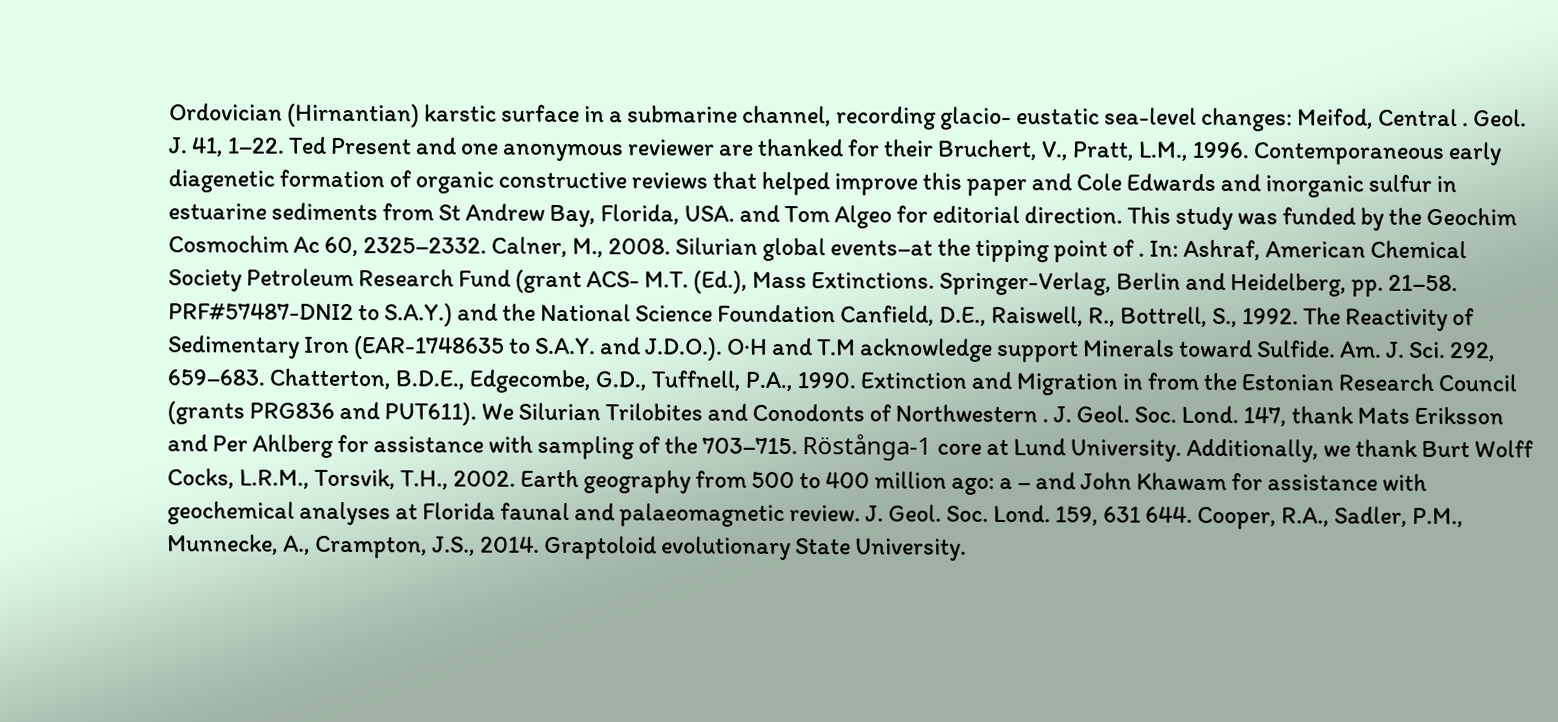Ordovician (Hirnantian) karstic surface in a submarine channel, recording glacio- eustatic sea-level changes: Meifod, Central . Geol. J. 41, 1–22. Ted Present and one anonymous reviewer are thanked for their Bruchert, V., Pratt, L.M., 1996. Contemporaneous early diagenetic formation of organic constructive reviews that helped improve this paper and Cole Edwards and inorganic sulfur in estuarine sediments from St Andrew Bay, Florida, USA. and Tom Algeo for editorial direction. This study was funded by the Geochim Cosmochim Ac 60, 2325–2332. Calner, M., 2008. Silurian global events–at the tipping point of . In: Ashraf, American Chemical Society Petroleum Research Fund (grant ACS- M.T. (Ed.), Mass Extinctions. Springer-Verlag, Berlin and Heidelberg, pp. 21–58. PRF#57487-DNI2 to S.A.Y.) and the National Science Foundation Canfield, D.E., Raiswell, R., Bottrell, S., 1992. The Reactivity of Sedimentary Iron (EAR-1748635 to S.A.Y. and J.D.O.). O·H and T.M acknowledge support Minerals toward Sulfide. Am. J. Sci. 292, 659–683. Chatterton, B.D.E., Edgecombe, G.D., Tuffnell, P.A., 1990. Extinction and Migration in from the Estonian Research Council (grants PRG836 and PUT611). We Silurian Trilobites and Conodonts of Northwestern . J. Geol. Soc. Lond. 147, thank Mats Eriksson and Per Ahlberg for assistance with sampling of the 703–715. Röstånga-1 core at Lund University. Additionally, we thank Burt Wolff Cocks, L.R.M., Torsvik, T.H., 2002. Earth geography from 500 to 400 million ago: a – and John Khawam for assistance with geochemical analyses at Florida faunal and palaeomagnetic review. J. Geol. Soc. Lond. 159, 631 644. Cooper, R.A., Sadler, P.M., Munnecke, A., Crampton, J.S., 2014. Graptoloid evolutionary State University.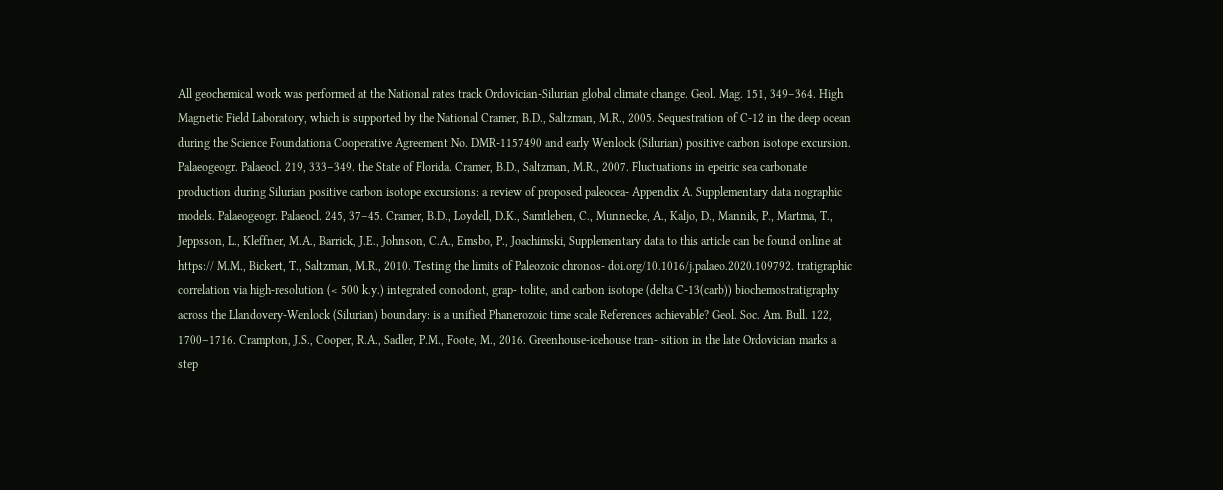All geochemical work was performed at the National rates track Ordovician-Silurian global climate change. Geol. Mag. 151, 349–364. High Magnetic Field Laboratory, which is supported by the National Cramer, B.D., Saltzman, M.R., 2005. Sequestration of C-12 in the deep ocean during the Science Foundationa Cooperative Agreement No. DMR-1157490 and early Wenlock (Silurian) positive carbon isotope excursion. Palaeogeogr. Palaeocl. 219, 333–349. the State of Florida. Cramer, B.D., Saltzman, M.R., 2007. Fluctuations in epeiric sea carbonate production during Silurian positive carbon isotope excursions: a review of proposed paleocea- Appendix A. Supplementary data nographic models. Palaeogeogr. Palaeocl. 245, 37–45. Cramer, B.D., Loydell, D.K., Samtleben, C., Munnecke, A., Kaljo, D., Mannik, P., Martma, T., Jeppsson, L., Kleffner, M.A., Barrick, J.E., Johnson, C.A., Emsbo, P., Joachimski, Supplementary data to this article can be found online at https:// M.M., Bickert, T., Saltzman, M.R., 2010. Testing the limits of Paleozoic chronos- doi.org/10.1016/j.palaeo.2020.109792. tratigraphic correlation via high-resolution (< 500 k.y.) integrated conodont, grap- tolite, and carbon isotope (delta C-13(carb)) biochemostratigraphy across the Llandovery-Wenlock (Silurian) boundary: is a unified Phanerozoic time scale References achievable? Geol. Soc. Am. Bull. 122, 1700–1716. Crampton, J.S., Cooper, R.A., Sadler, P.M., Foote, M., 2016. Greenhouse-icehouse tran- sition in the late Ordovician marks a step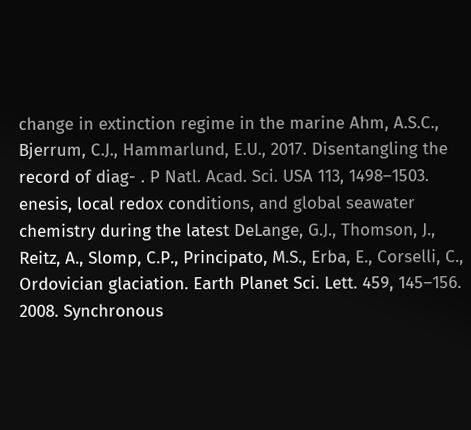change in extinction regime in the marine Ahm, A.S.C., Bjerrum, C.J., Hammarlund, E.U., 2017. Disentangling the record of diag- . P Natl. Acad. Sci. USA 113, 1498–1503. enesis, local redox conditions, and global seawater chemistry during the latest DeLange, G.J., Thomson, J., Reitz, A., Slomp, C.P., Principato, M.S., Erba, E., Corselli, C., Ordovician glaciation. Earth Planet Sci. Lett. 459, 145–156. 2008. Synchronous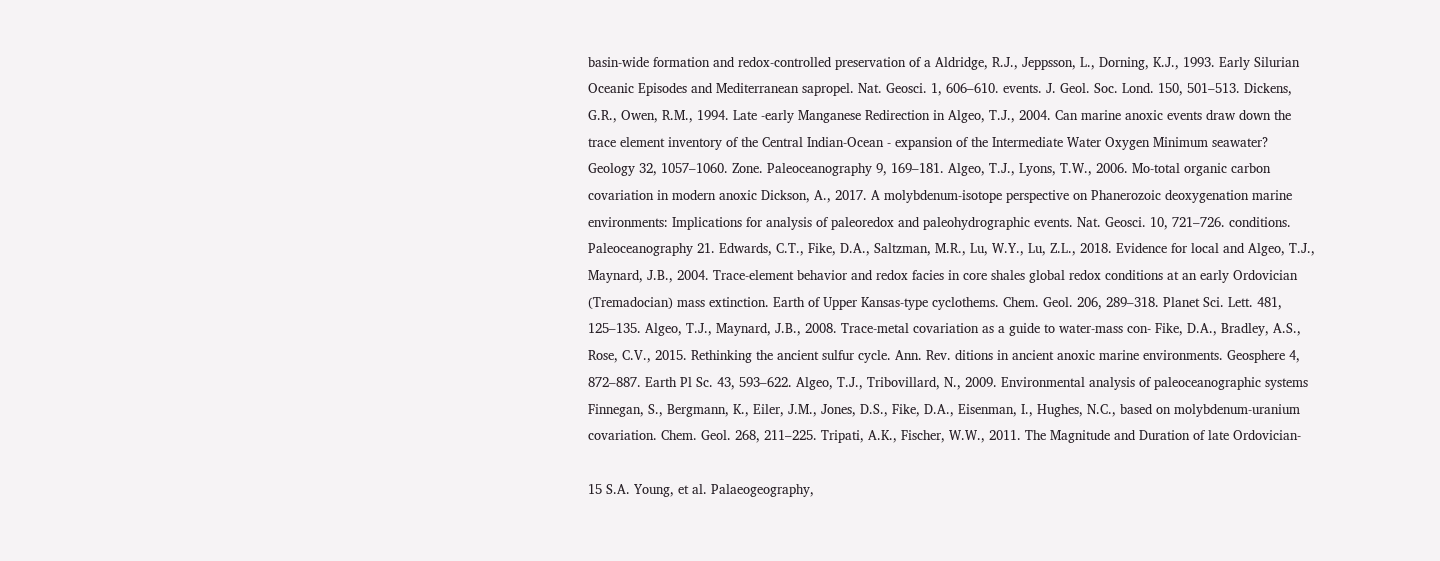basin-wide formation and redox-controlled preservation of a Aldridge, R.J., Jeppsson, L., Dorning, K.J., 1993. Early Silurian Oceanic Episodes and Mediterranean sapropel. Nat. Geosci. 1, 606–610. events. J. Geol. Soc. Lond. 150, 501–513. Dickens, G.R., Owen, R.M., 1994. Late -early Manganese Redirection in Algeo, T.J., 2004. Can marine anoxic events draw down the trace element inventory of the Central Indian-Ocean - expansion of the Intermediate Water Oxygen Minimum seawater? Geology 32, 1057–1060. Zone. Paleoceanography 9, 169–181. Algeo, T.J., Lyons, T.W., 2006. Mo-total organic carbon covariation in modern anoxic Dickson, A., 2017. A molybdenum-isotope perspective on Phanerozoic deoxygenation marine environments: Implications for analysis of paleoredox and paleohydrographic events. Nat. Geosci. 10, 721–726. conditions. Paleoceanography 21. Edwards, C.T., Fike, D.A., Saltzman, M.R., Lu, W.Y., Lu, Z.L., 2018. Evidence for local and Algeo, T.J., Maynard, J.B., 2004. Trace-element behavior and redox facies in core shales global redox conditions at an early Ordovician (Tremadocian) mass extinction. Earth of Upper Kansas-type cyclothems. Chem. Geol. 206, 289–318. Planet Sci. Lett. 481, 125–135. Algeo, T.J., Maynard, J.B., 2008. Trace-metal covariation as a guide to water-mass con- Fike, D.A., Bradley, A.S., Rose, C.V., 2015. Rethinking the ancient sulfur cycle. Ann. Rev. ditions in ancient anoxic marine environments. Geosphere 4, 872–887. Earth Pl Sc. 43, 593–622. Algeo, T.J., Tribovillard, N., 2009. Environmental analysis of paleoceanographic systems Finnegan, S., Bergmann, K., Eiler, J.M., Jones, D.S., Fike, D.A., Eisenman, I., Hughes, N.C., based on molybdenum-uranium covariation. Chem. Geol. 268, 211–225. Tripati, A.K., Fischer, W.W., 2011. The Magnitude and Duration of late Ordovician-

15 S.A. Young, et al. Palaeogeography,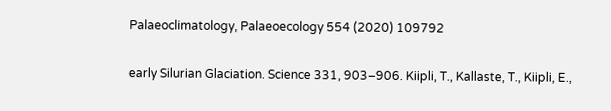Palaeoclimatology, Palaeoecology 554 (2020) 109792

early Silurian Glaciation. Science 331, 903–906. Kiipli, T., Kallaste, T., Kiipli, E.,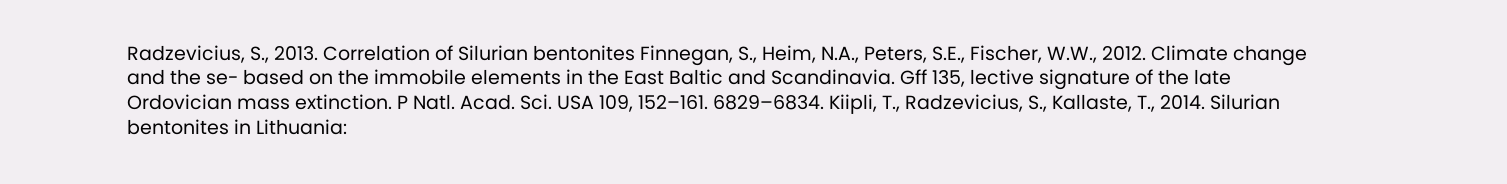Radzevicius, S., 2013. Correlation of Silurian bentonites Finnegan, S., Heim, N.A., Peters, S.E., Fischer, W.W., 2012. Climate change and the se- based on the immobile elements in the East Baltic and Scandinavia. Gff 135, lective signature of the late Ordovician mass extinction. P Natl. Acad. Sci. USA 109, 152–161. 6829–6834. Kiipli, T., Radzevicius, S., Kallaste, T., 2014. Silurian bentonites in Lithuania: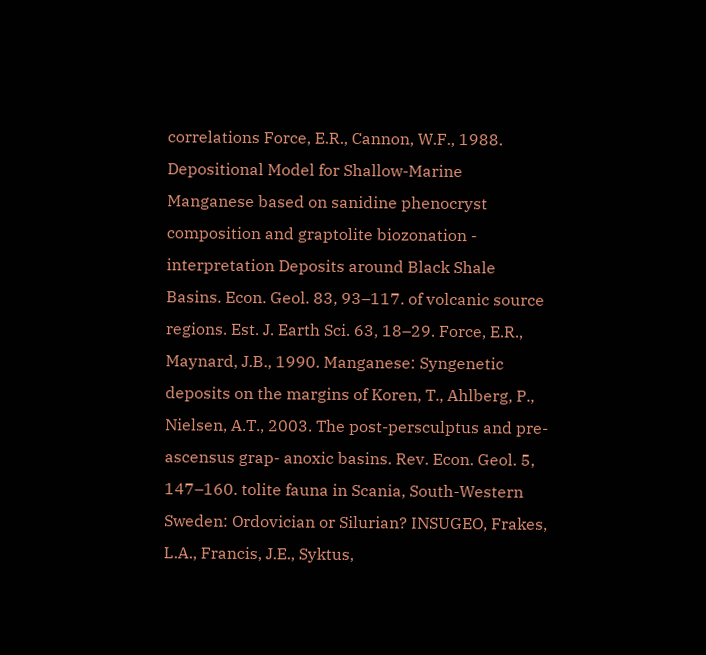correlations Force, E.R., Cannon, W.F., 1988. Depositional Model for Shallow-Marine Manganese based on sanidine phenocryst composition and graptolite biozonation - interpretation Deposits around Black Shale Basins. Econ. Geol. 83, 93–117. of volcanic source regions. Est. J. Earth Sci. 63, 18–29. Force, E.R., Maynard, J.B., 1990. Manganese: Syngenetic deposits on the margins of Koren, T., Ahlberg, P., Nielsen, A.T., 2003. The post-persculptus and pre-ascensus grap- anoxic basins. Rev. Econ. Geol. 5, 147–160. tolite fauna in Scania, South-Western Sweden: Ordovician or Silurian? INSUGEO, Frakes, L.A., Francis, J.E., Syktus,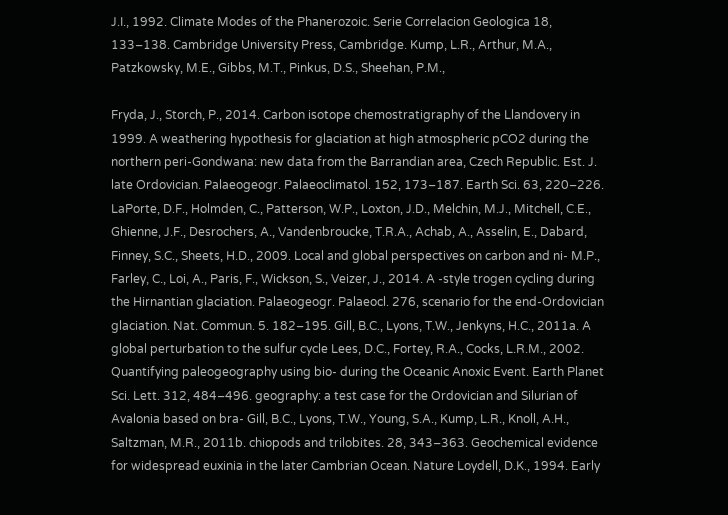J.I., 1992. Climate Modes of the Phanerozoic. Serie Correlacion Geologica 18, 133–138. Cambridge University Press, Cambridge. Kump, L.R., Arthur, M.A., Patzkowsky, M.E., Gibbs, M.T., Pinkus, D.S., Sheehan, P.M.,

Fryda, J., Storch, P., 2014. Carbon isotope chemostratigraphy of the Llandovery in 1999. A weathering hypothesis for glaciation at high atmospheric pCO2 during the northern peri-Gondwana: new data from the Barrandian area, Czech Republic. Est. J. late Ordovician. Palaeogeogr. Palaeoclimatol. 152, 173–187. Earth Sci. 63, 220–226. LaPorte, D.F., Holmden, C., Patterson, W.P., Loxton, J.D., Melchin, M.J., Mitchell, C.E., Ghienne, J.F., Desrochers, A., Vandenbroucke, T.R.A., Achab, A., Asselin, E., Dabard, Finney, S.C., Sheets, H.D., 2009. Local and global perspectives on carbon and ni- M.P., Farley, C., Loi, A., Paris, F., Wickson, S., Veizer, J., 2014. A -style trogen cycling during the Hirnantian glaciation. Palaeogeogr. Palaeocl. 276, scenario for the end-Ordovician glaciation. Nat. Commun. 5. 182–195. Gill, B.C., Lyons, T.W., Jenkyns, H.C., 2011a. A global perturbation to the sulfur cycle Lees, D.C., Fortey, R.A., Cocks, L.R.M., 2002. Quantifying paleogeography using bio- during the Oceanic Anoxic Event. Earth Planet Sci. Lett. 312, 484–496. geography: a test case for the Ordovician and Silurian of Avalonia based on bra- Gill, B.C., Lyons, T.W., Young, S.A., Kump, L.R., Knoll, A.H., Saltzman, M.R., 2011b. chiopods and trilobites. 28, 343–363. Geochemical evidence for widespread euxinia in the later Cambrian Ocean. Nature Loydell, D.K., 1994. Early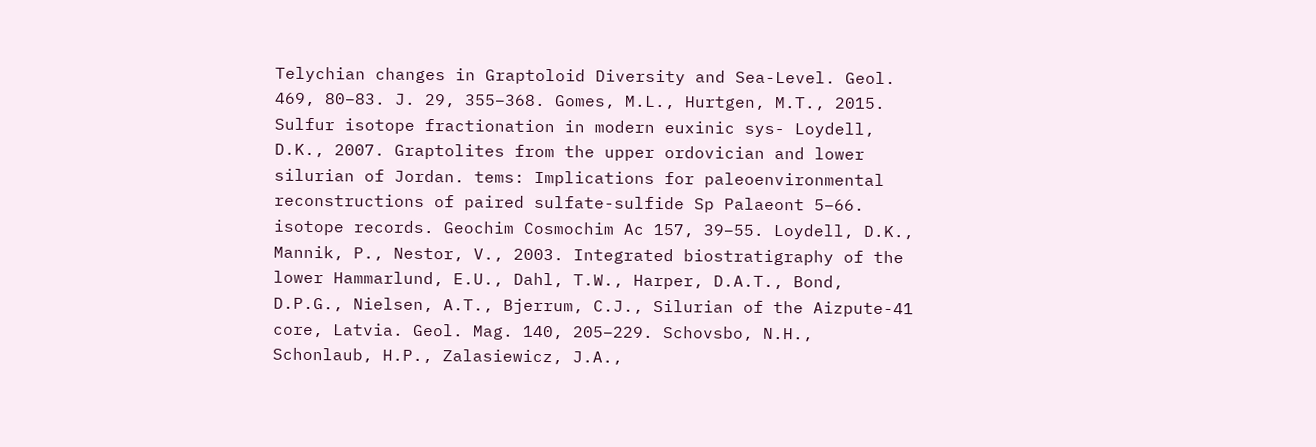Telychian changes in Graptoloid Diversity and Sea-Level. Geol. 469, 80–83. J. 29, 355–368. Gomes, M.L., Hurtgen, M.T., 2015. Sulfur isotope fractionation in modern euxinic sys- Loydell, D.K., 2007. Graptolites from the upper ordovician and lower silurian of Jordan. tems: Implications for paleoenvironmental reconstructions of paired sulfate-sulfide Sp Palaeont 5–66. isotope records. Geochim Cosmochim Ac 157, 39–55. Loydell, D.K., Mannik, P., Nestor, V., 2003. Integrated biostratigraphy of the lower Hammarlund, E.U., Dahl, T.W., Harper, D.A.T., Bond, D.P.G., Nielsen, A.T., Bjerrum, C.J., Silurian of the Aizpute-41 core, Latvia. Geol. Mag. 140, 205–229. Schovsbo, N.H., Schonlaub, H.P., Zalasiewicz, J.A.,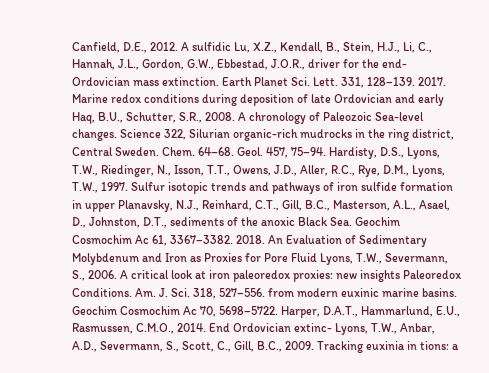Canfield, D.E., 2012. A sulfidic Lu, X.Z., Kendall, B., Stein, H.J., Li, C., Hannah, J.L., Gordon, G.W., Ebbestad, J.O.R., driver for the end-Ordovician mass extinction. Earth Planet Sci. Lett. 331, 128–139. 2017. Marine redox conditions during deposition of late Ordovician and early Haq, B.U., Schutter, S.R., 2008. A chronology of Paleozoic Sea-level changes. Science 322, Silurian organic-rich mudrocks in the ring district, Central Sweden. Chem. 64–68. Geol. 457, 75–94. Hardisty, D.S., Lyons, T.W., Riedinger, N., Isson, T.T., Owens, J.D., Aller, R.C., Rye, D.M., Lyons, T.W., 1997. Sulfur isotopic trends and pathways of iron sulfide formation in upper Planavsky, N.J., Reinhard, C.T., Gill, B.C., Masterson, A.L., Asael, D., Johnston, D.T., sediments of the anoxic Black Sea. Geochim Cosmochim Ac 61, 3367–3382. 2018. An Evaluation of Sedimentary Molybdenum and Iron as Proxies for Pore Fluid Lyons, T.W., Severmann, S., 2006. A critical look at iron paleoredox proxies: new insights Paleoredox Conditions. Am. J. Sci. 318, 527–556. from modern euxinic marine basins. Geochim Cosmochim Ac 70, 5698–5722. Harper, D.A.T., Hammarlund, E.U., Rasmussen, C.M.O., 2014. End Ordovician extinc- Lyons, T.W., Anbar, A.D., Severmann, S., Scott, C., Gill, B.C., 2009. Tracking euxinia in tions: a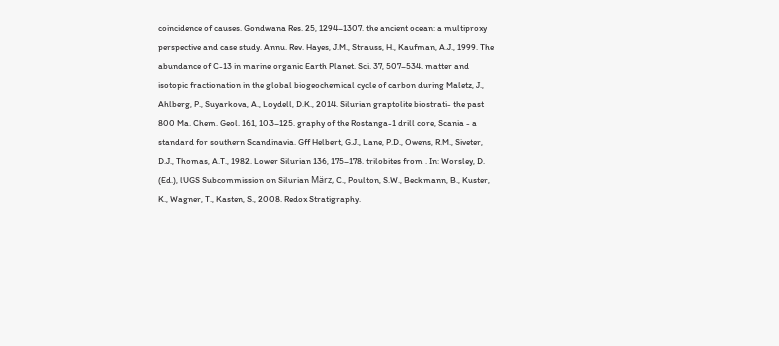coincidence of causes. Gondwana Res. 25, 1294–1307. the ancient ocean: a multiproxy perspective and case study. Annu. Rev. Hayes, J.M., Strauss, H., Kaufman, A.J., 1999. The abundance of C-13 in marine organic Earth Planet. Sci. 37, 507–534. matter and isotopic fractionation in the global biogeochemical cycle of carbon during Maletz, J., Ahlberg, P., Suyarkova, A., Loydell, D.K., 2014. Silurian graptolite biostrati- the past 800 Ma. Chem. Geol. 161, 103–125. graphy of the Rostanga-1 drill core, Scania - a standard for southern Scandinavia. Gff Helbert, G.J., Lane, P.D., Owens, R.M., Siveter, D.J., Thomas, A.T., 1982. Lower Silurian 136, 175–178. trilobites from . In: Worsley, D. (Ed.), lUGS Subcommission on Silurian März, C., Poulton, S.W., Beckmann, B., Kuster, K., Wagner, T., Kasten, S., 2008. Redox Stratigraphy.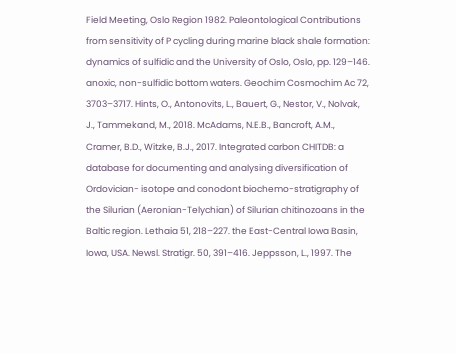Field Meeting, Oslo Region 1982. Paleontological Contributions from sensitivity of P cycling during marine black shale formation: dynamics of sulfidic and the University of Oslo, Oslo, pp. 129–146. anoxic, non-sulfidic bottom waters. Geochim Cosmochim Ac 72, 3703–3717. Hints, O., Antonovits, L., Bauert, G., Nestor, V., Nolvak, J., Tammekand, M., 2018. McAdams, N.E.B., Bancroft, A.M., Cramer, B.D., Witzke, B.J., 2017. Integrated carbon CHITDB: a database for documenting and analysing diversification of Ordovician- isotope and conodont biochemo-stratigraphy of the Silurian (Aeronian-Telychian) of Silurian chitinozoans in the Baltic region. Lethaia 51, 218–227. the East-Central Iowa Basin, Iowa, USA. Newsl. Stratigr. 50, 391–416. Jeppsson, L., 1997. The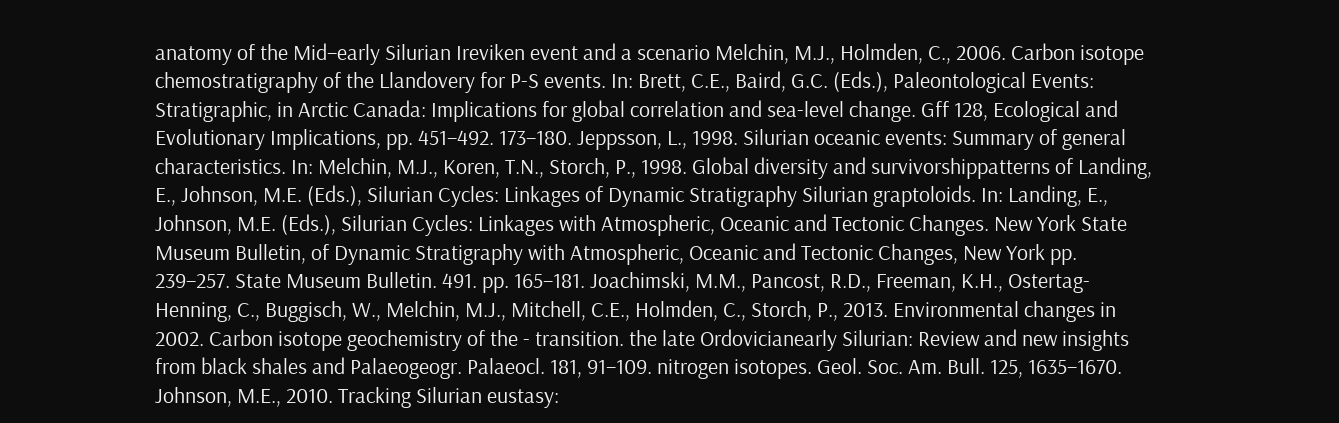anatomy of the Mid–early Silurian Ireviken event and a scenario Melchin, M.J., Holmden, C., 2006. Carbon isotope chemostratigraphy of the Llandovery for P-S events. In: Brett, C.E., Baird, G.C. (Eds.), Paleontological Events: Stratigraphic, in Arctic Canada: Implications for global correlation and sea-level change. Gff 128, Ecological and Evolutionary Implications, pp. 451–492. 173–180. Jeppsson, L., 1998. Silurian oceanic events: Summary of general characteristics. In: Melchin, M.J., Koren, T.N., Storch, P., 1998. Global diversity and survivorshippatterns of Landing, E., Johnson, M.E. (Eds.), Silurian Cycles: Linkages of Dynamic Stratigraphy Silurian graptoloids. In: Landing, E., Johnson, M.E. (Eds.), Silurian Cycles: Linkages with Atmospheric, Oceanic and Tectonic Changes. New York State Museum Bulletin, of Dynamic Stratigraphy with Atmospheric, Oceanic and Tectonic Changes, New York pp. 239–257. State Museum Bulletin. 491. pp. 165–181. Joachimski, M.M., Pancost, R.D., Freeman, K.H., Ostertag-Henning, C., Buggisch, W., Melchin, M.J., Mitchell, C.E., Holmden, C., Storch, P., 2013. Environmental changes in 2002. Carbon isotope geochemistry of the - transition. the late Ordovicianearly Silurian: Review and new insights from black shales and Palaeogeogr. Palaeocl. 181, 91–109. nitrogen isotopes. Geol. Soc. Am. Bull. 125, 1635–1670. Johnson, M.E., 2010. Tracking Silurian eustasy: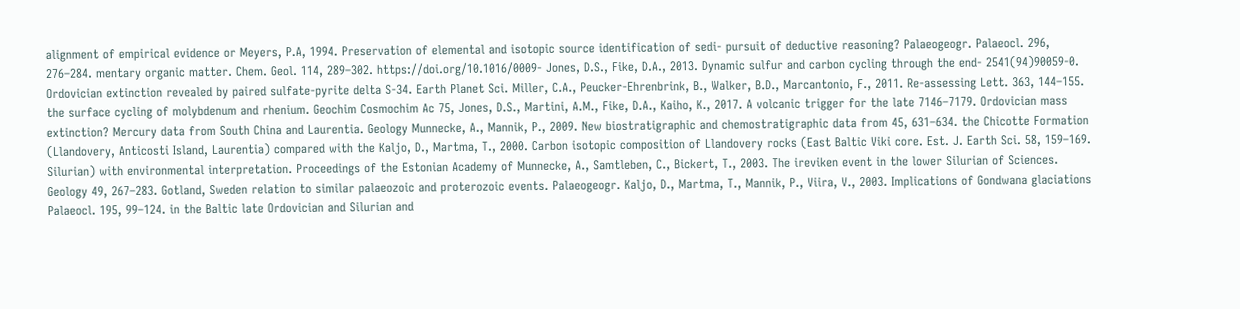alignment of empirical evidence or Meyers, P.A, 1994. Preservation of elemental and isotopic source identification of sedi- pursuit of deductive reasoning? Palaeogeogr. Palaeocl. 296, 276–284. mentary organic matter. Chem. Geol. 114, 289–302. https://doi.org/10.1016/0009- Jones, D.S., Fike, D.A., 2013. Dynamic sulfur and carbon cycling through the end- 2541(94)90059-0. Ordovician extinction revealed by paired sulfate-pyrite delta S-34. Earth Planet Sci. Miller, C.A., Peucker-Ehrenbrink, B., Walker, B.D., Marcantonio, F., 2011. Re-assessing Lett. 363, 144–155. the surface cycling of molybdenum and rhenium. Geochim Cosmochim Ac 75, Jones, D.S., Martini, A.M., Fike, D.A., Kaiho, K., 2017. A volcanic trigger for the late 7146–7179. Ordovician mass extinction? Mercury data from South China and Laurentia. Geology Munnecke, A., Mannik, P., 2009. New biostratigraphic and chemostratigraphic data from 45, 631–634. the Chicotte Formation (Llandovery, Anticosti Island, Laurentia) compared with the Kaljo, D., Martma, T., 2000. Carbon isotopic composition of Llandovery rocks (East Baltic Viki core. Est. J. Earth Sci. 58, 159–169. Silurian) with environmental interpretation. Proceedings of the Estonian Academy of Munnecke, A., Samtleben, C., Bickert, T., 2003. The ireviken event in the lower Silurian of Sciences. Geology 49, 267–283. Gotland, Sweden relation to similar palaeozoic and proterozoic events. Palaeogeogr. Kaljo, D., Martma, T., Mannik, P., Viira, V., 2003. Implications of Gondwana glaciations Palaeocl. 195, 99–124. in the Baltic late Ordovician and Silurian and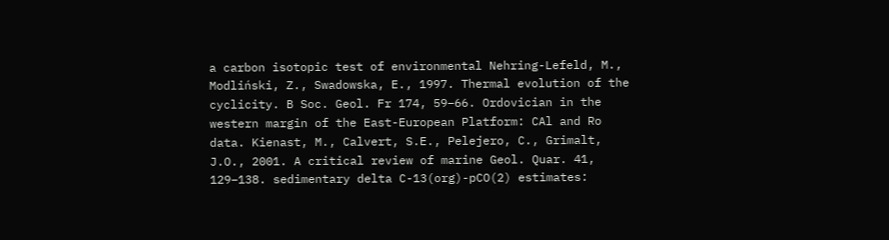a carbon isotopic test of environmental Nehring-Lefeld, M., Modliński, Z., Swadowska, E., 1997. Thermal evolution of the cyclicity. B Soc. Geol. Fr 174, 59–66. Ordovician in the western margin of the East-European Platform: CAl and Ro data. Kienast, M., Calvert, S.E., Pelejero, C., Grimalt, J.O., 2001. A critical review of marine Geol. Quar. 41, 129–138. sedimentary delta C-13(org)-pCO(2) estimates: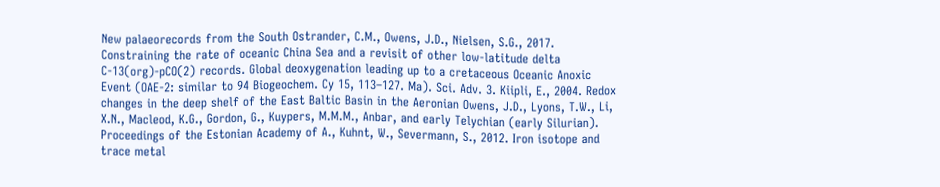New palaeorecords from the South Ostrander, C.M., Owens, J.D., Nielsen, S.G., 2017. Constraining the rate of oceanic China Sea and a revisit of other low-latitude delta C-13(org)-pCO(2) records. Global deoxygenation leading up to a cretaceous Oceanic Anoxic Event (OAE-2: similar to 94 Biogeochem. Cy 15, 113–127. Ma). Sci. Adv. 3. Kiipli, E., 2004. Redox changes in the deep shelf of the East Baltic Basin in the Aeronian Owens, J.D., Lyons, T.W., Li, X.N., Macleod, K.G., Gordon, G., Kuypers, M.M.M., Anbar, and early Telychian (early Silurian). Proceedings of the Estonian Academy of A., Kuhnt, W., Severmann, S., 2012. Iron isotope and trace metal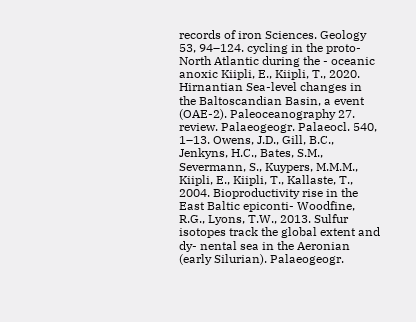records of iron Sciences. Geology 53, 94–124. cycling in the proto-North Atlantic during the - oceanic anoxic Kiipli, E., Kiipli, T., 2020. Hirnantian Sea-level changes in the Baltoscandian Basin, a event (OAE-2). Paleoceanography 27. review. Palaeogeogr. Palaeocl. 540, 1–13. Owens, J.D., Gill, B.C., Jenkyns, H.C., Bates, S.M., Severmann, S., Kuypers, M.M.M., Kiipli, E., Kiipli, T., Kallaste, T., 2004. Bioproductivity rise in the East Baltic epiconti- Woodfine, R.G., Lyons, T.W., 2013. Sulfur isotopes track the global extent and dy- nental sea in the Aeronian (early Silurian). Palaeogeogr.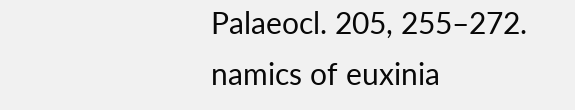Palaeocl. 205, 255–272. namics of euxinia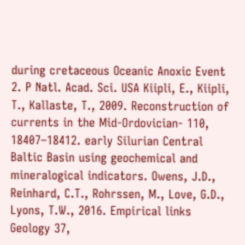during cretaceous Oceanic Anoxic Event 2. P Natl. Acad. Sci. USA Kiipli, E., Kiipli, T., Kallaste, T., 2009. Reconstruction of currents in the Mid-Ordovician- 110, 18407–18412. early Silurian Central Baltic Basin using geochemical and mineralogical indicators. Owens, J.D., Reinhard, C.T., Rohrssen, M., Love, G.D., Lyons, T.W., 2016. Empirical links Geology 37,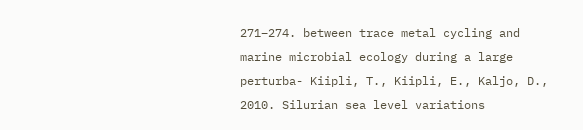271–274. between trace metal cycling and marine microbial ecology during a large perturba- Kiipli, T., Kiipli, E., Kaljo, D., 2010. Silurian sea level variations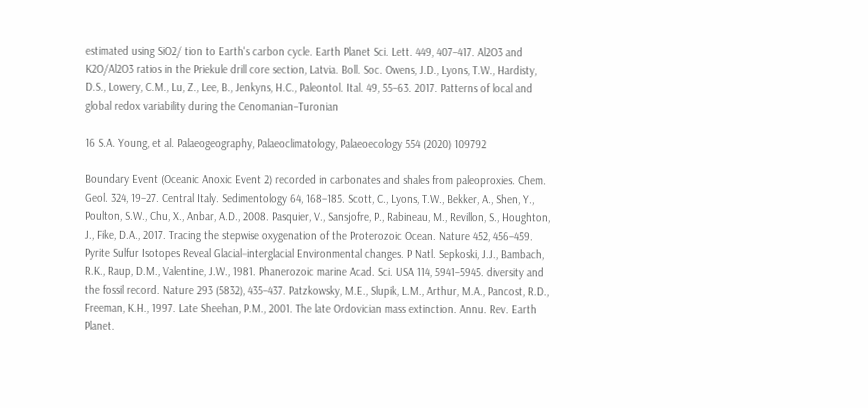estimated using SiO2/ tion to Earth's carbon cycle. Earth Planet Sci. Lett. 449, 407–417. Al2O3 and K2O/Al2O3 ratios in the Priekule drill core section, Latvia. Boll. Soc. Owens, J.D., Lyons, T.W., Hardisty, D.S., Lowery, C.M., Lu, Z., Lee, B., Jenkyns, H.C., Paleontol. Ital. 49, 55–63. 2017. Patterns of local and global redox variability during the Cenomanian–Turonian

16 S.A. Young, et al. Palaeogeography, Palaeoclimatology, Palaeoecology 554 (2020) 109792

Boundary Event (Oceanic Anoxic Event 2) recorded in carbonates and shales from paleoproxies. Chem. Geol. 324, 19–27. Central Italy. Sedimentology 64, 168–185. Scott, C., Lyons, T.W., Bekker, A., Shen, Y., Poulton, S.W., Chu, X., Anbar, A.D., 2008. Pasquier, V., Sansjofre, P., Rabineau, M., Revillon, S., Houghton, J., Fike, D.A., 2017. Tracing the stepwise oxygenation of the Proterozoic Ocean. Nature 452, 456–459. Pyrite Sulfur Isotopes Reveal Glacial−interglacial Environmental changes. P Natl. Sepkoski, J.J., Bambach, R.K., Raup, D.M., Valentine, J.W., 1981. Phanerozoic marine Acad. Sci. USA 114, 5941–5945. diversity and the fossil record. Nature 293 (5832), 435–437. Patzkowsky, M.E., Slupik, L.M., Arthur, M.A., Pancost, R.D., Freeman, K.H., 1997. Late Sheehan, P.M., 2001. The late Ordovician mass extinction. Annu. Rev. Earth Planet.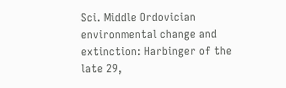Sci. Middle Ordovician environmental change and extinction: Harbinger of the late 29,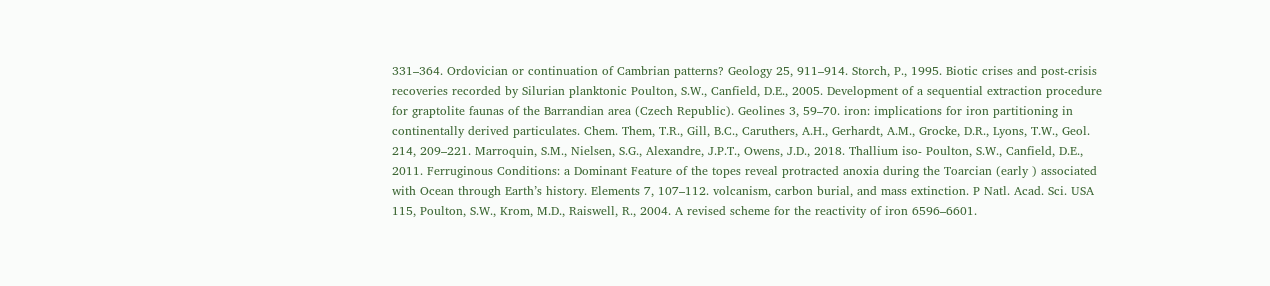331–364. Ordovician or continuation of Cambrian patterns? Geology 25, 911–914. Storch, P., 1995. Biotic crises and post-crisis recoveries recorded by Silurian planktonic Poulton, S.W., Canfield, D.E., 2005. Development of a sequential extraction procedure for graptolite faunas of the Barrandian area (Czech Republic). Geolines 3, 59–70. iron: implications for iron partitioning in continentally derived particulates. Chem. Them, T.R., Gill, B.C., Caruthers, A.H., Gerhardt, A.M., Grocke, D.R., Lyons, T.W., Geol. 214, 209–221. Marroquin, S.M., Nielsen, S.G., Alexandre, J.P.T., Owens, J.D., 2018. Thallium iso- Poulton, S.W., Canfield, D.E., 2011. Ferruginous Conditions: a Dominant Feature of the topes reveal protracted anoxia during the Toarcian (early ) associated with Ocean through Earth’s history. Elements 7, 107–112. volcanism, carbon burial, and mass extinction. P Natl. Acad. Sci. USA 115, Poulton, S.W., Krom, M.D., Raiswell, R., 2004. A revised scheme for the reactivity of iron 6596–6601.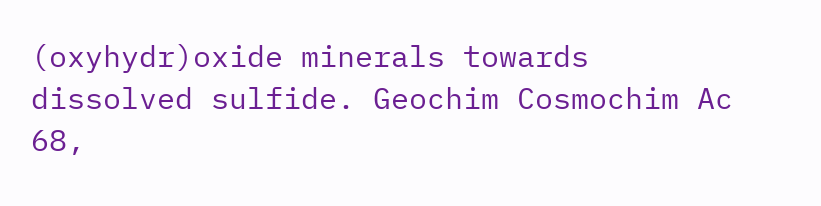(oxyhydr)oxide minerals towards dissolved sulfide. Geochim Cosmochim Ac 68,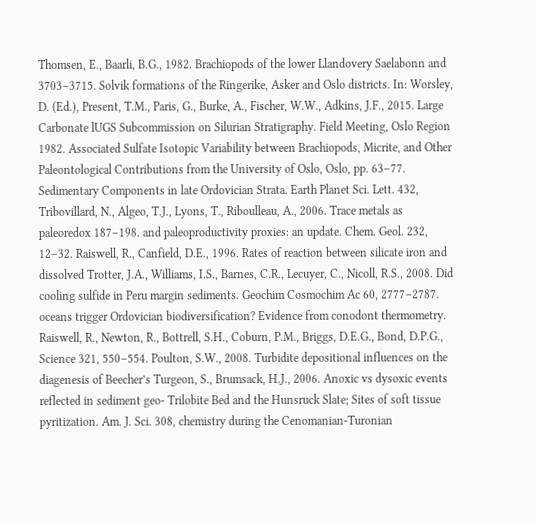Thomsen, E., Baarli, B.G., 1982. Brachiopods of the lower Llandovery Saelabonn and 3703–3715. Solvik formations of the Ringerike, Asker and Oslo districts. In: Worsley, D. (Ed.), Present, T.M., Paris, G., Burke, A., Fischer, W.W., Adkins, J.F., 2015. Large Carbonate lUGS Subcommission on Silurian Stratigraphy. Field Meeting, Oslo Region 1982. Associated Sulfate Isotopic Variability between Brachiopods, Micrite, and Other Paleontological Contributions from the University of Oslo, Oslo, pp. 63–77. Sedimentary Components in late Ordovician Strata. Earth Planet Sci. Lett. 432, Tribovillard, N., Algeo, T.J., Lyons, T., Riboulleau, A., 2006. Trace metals as paleoredox 187–198. and paleoproductivity proxies: an update. Chem. Geol. 232, 12–32. Raiswell, R., Canfield, D.E., 1996. Rates of reaction between silicate iron and dissolved Trotter, J.A., Williams, I.S., Barnes, C.R., Lecuyer, C., Nicoll, R.S., 2008. Did cooling sulfide in Peru margin sediments. Geochim Cosmochim Ac 60, 2777–2787. oceans trigger Ordovician biodiversification? Evidence from conodont thermometry. Raiswell, R., Newton, R., Bottrell, S.H., Coburn, P.M., Briggs, D.E.G., Bond, D.P.G., Science 321, 550–554. Poulton, S.W., 2008. Turbidite depositional influences on the diagenesis of Beecher’s Turgeon, S., Brumsack, H.J., 2006. Anoxic vs dysoxic events reflected in sediment geo- Trilobite Bed and the Hunsruck Slate; Sites of soft tissue pyritization. Am. J. Sci. 308, chemistry during the Cenomanian-Turonian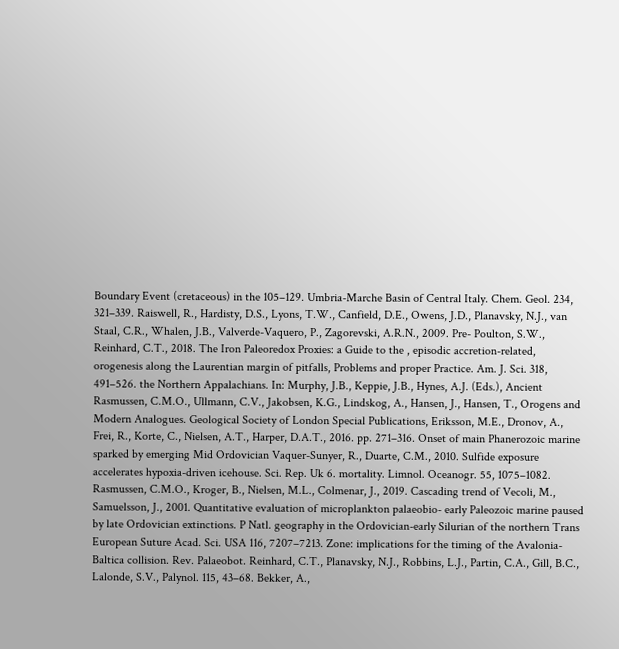Boundary Event (cretaceous) in the 105–129. Umbria-Marche Basin of Central Italy. Chem. Geol. 234, 321–339. Raiswell, R., Hardisty, D.S., Lyons, T.W., Canfield, D.E., Owens, J.D., Planavsky, N.J., van Staal, C.R., Whalen, J.B., Valverde-Vaquero, P., Zagorevski, A.R.N., 2009. Pre- Poulton, S.W., Reinhard, C.T., 2018. The Iron Paleoredox Proxies: a Guide to the , episodic accretion-related, orogenesis along the Laurentian margin of pitfalls, Problems and proper Practice. Am. J. Sci. 318, 491–526. the Northern Appalachians. In: Murphy, J.B., Keppie, J.B., Hynes, A.J. (Eds.), Ancient Rasmussen, C.M.O., Ullmann, C.V., Jakobsen, K.G., Lindskog, A., Hansen, J., Hansen, T., Orogens and Modern Analogues. Geological Society of London Special Publications, Eriksson, M.E., Dronov, A., Frei, R., Korte, C., Nielsen, A.T., Harper, D.A.T., 2016. pp. 271–316. Onset of main Phanerozoic marine sparked by emerging Mid Ordovician Vaquer-Sunyer, R., Duarte, C.M., 2010. Sulfide exposure accelerates hypoxia-driven icehouse. Sci. Rep. Uk 6. mortality. Limnol. Oceanogr. 55, 1075–1082. Rasmussen, C.M.O., Kroger, B., Nielsen, M.L., Colmenar, J., 2019. Cascading trend of Vecoli, M., Samuelsson, J., 2001. Quantitative evaluation of microplankton palaeobio- early Paleozoic marine paused by late Ordovician extinctions. P Natl. geography in the Ordovician-early Silurian of the northern Trans European Suture Acad. Sci. USA 116, 7207–7213. Zone: implications for the timing of the Avalonia-Baltica collision. Rev. Palaeobot. Reinhard, C.T., Planavsky, N.J., Robbins, L.J., Partin, C.A., Gill, B.C., Lalonde, S.V., Palynol. 115, 43–68. Bekker, A.,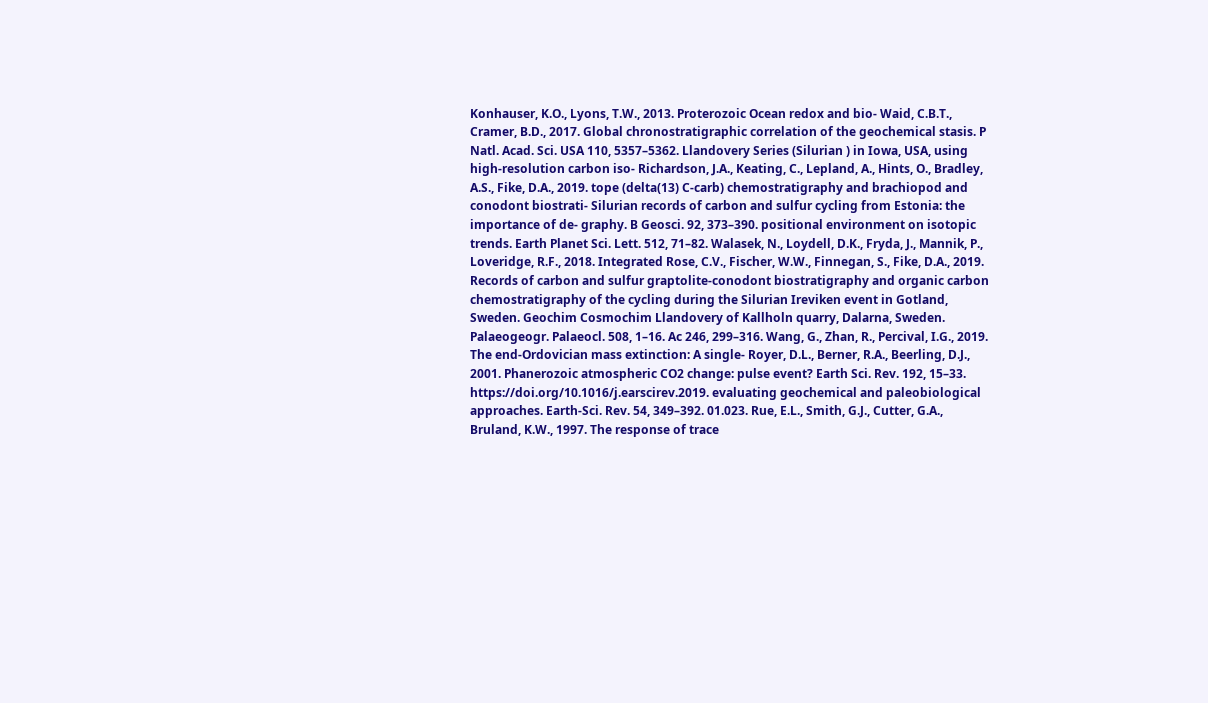Konhauser, K.O., Lyons, T.W., 2013. Proterozoic Ocean redox and bio- Waid, C.B.T., Cramer, B.D., 2017. Global chronostratigraphic correlation of the geochemical stasis. P Natl. Acad. Sci. USA 110, 5357–5362. Llandovery Series (Silurian ) in Iowa, USA, using high-resolution carbon iso- Richardson, J.A., Keating, C., Lepland, A., Hints, O., Bradley, A.S., Fike, D.A., 2019. tope (delta(13) C-carb) chemostratigraphy and brachiopod and conodont biostrati- Silurian records of carbon and sulfur cycling from Estonia: the importance of de- graphy. B Geosci. 92, 373–390. positional environment on isotopic trends. Earth Planet Sci. Lett. 512, 71–82. Walasek, N., Loydell, D.K., Fryda, J., Mannik, P., Loveridge, R.F., 2018. Integrated Rose, C.V., Fischer, W.W., Finnegan, S., Fike, D.A., 2019. Records of carbon and sulfur graptolite-conodont biostratigraphy and organic carbon chemostratigraphy of the cycling during the Silurian Ireviken event in Gotland, Sweden. Geochim Cosmochim Llandovery of Kallholn quarry, Dalarna, Sweden. Palaeogeogr. Palaeocl. 508, 1–16. Ac 246, 299–316. Wang, G., Zhan, R., Percival, I.G., 2019. The end-Ordovician mass extinction: A single- Royer, D.L., Berner, R.A., Beerling, D.J., 2001. Phanerozoic atmospheric CO2 change: pulse event? Earth Sci. Rev. 192, 15–33. https://doi.org/10.1016/j.earscirev.2019. evaluating geochemical and paleobiological approaches. Earth-Sci. Rev. 54, 349–392. 01.023. Rue, E.L., Smith, G.J., Cutter, G.A., Bruland, K.W., 1997. The response of trace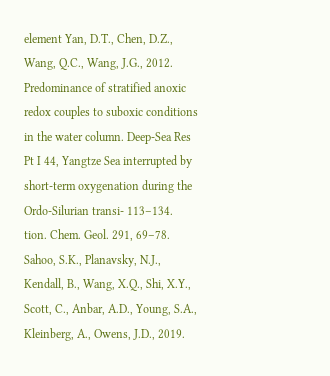element Yan, D.T., Chen, D.Z., Wang, Q.C., Wang, J.G., 2012. Predominance of stratified anoxic redox couples to suboxic conditions in the water column. Deep-Sea Res Pt I 44, Yangtze Sea interrupted by short-term oxygenation during the Ordo-Silurian transi- 113–134. tion. Chem. Geol. 291, 69–78. Sahoo, S.K., Planavsky, N.J., Kendall, B., Wang, X.Q., Shi, X.Y., Scott, C., Anbar, A.D., Young, S.A., Kleinberg, A., Owens, J.D., 2019.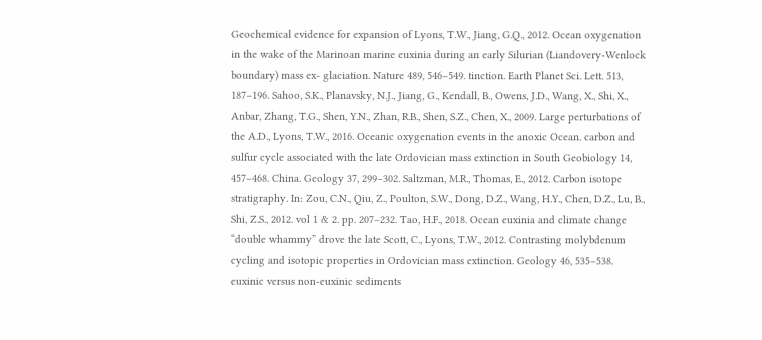Geochemical evidence for expansion of Lyons, T.W., Jiang, G.Q., 2012. Ocean oxygenation in the wake of the Marinoan marine euxinia during an early Silurian (Liandovery-Wenlock boundary) mass ex- glaciation. Nature 489, 546–549. tinction. Earth Planet Sci. Lett. 513, 187–196. Sahoo, S.K., Planavsky, N.J., Jiang, G., Kendall, B., Owens, J.D., Wang, X., Shi, X., Anbar, Zhang, T.G., Shen, Y.N., Zhan, R.B., Shen, S.Z., Chen, X., 2009. Large perturbations of the A.D., Lyons, T.W., 2016. Oceanic oxygenation events in the anoxic Ocean. carbon and sulfur cycle associated with the late Ordovician mass extinction in South Geobiology 14, 457–468. China. Geology 37, 299–302. Saltzman, M.R., Thomas, E., 2012. Carbon isotope stratigraphy. In: Zou, C.N., Qiu, Z., Poulton, S.W., Dong, D.Z., Wang, H.Y., Chen, D.Z., Lu, B., Shi, Z.S., 2012. vol 1 & 2. pp. 207–232. Tao, H.F., 2018. Ocean euxinia and climate change “double whammy” drove the late Scott, C., Lyons, T.W., 2012. Contrasting molybdenum cycling and isotopic properties in Ordovician mass extinction. Geology 46, 535–538. euxinic versus non-euxinic sediments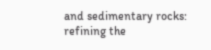and sedimentary rocks: refining the